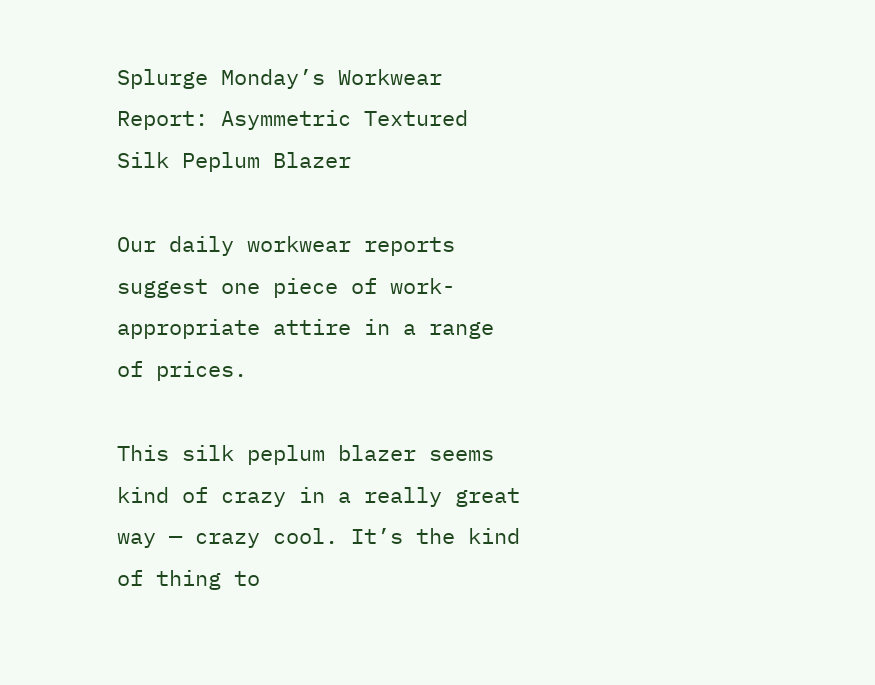Splurge Monday’s Workwear Report: Asymmetric Textured Silk Peplum Blazer

Our daily workwear reports suggest one piece of work-appropriate attire in a range of prices.

This silk peplum blazer seems kind of crazy in a really great way — crazy cool. It’s the kind of thing to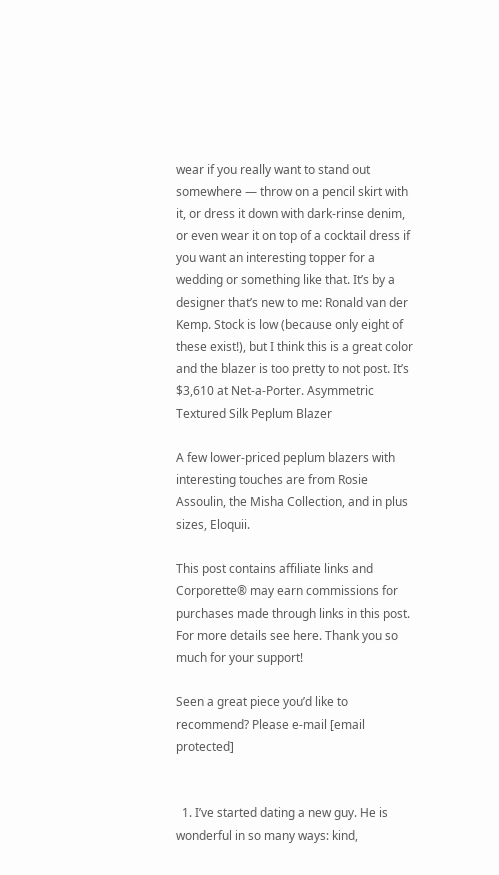wear if you really want to stand out somewhere — throw on a pencil skirt with it, or dress it down with dark-rinse denim, or even wear it on top of a cocktail dress if you want an interesting topper for a wedding or something like that. It’s by a designer that’s new to me: Ronald van der Kemp. Stock is low (because only eight of these exist!), but I think this is a great color and the blazer is too pretty to not post. It’s $3,610 at Net-a-Porter. Asymmetric Textured Silk Peplum Blazer

A few lower-priced peplum blazers with interesting touches are from Rosie Assoulin, the Misha Collection, and in plus sizes, Eloquii.

This post contains affiliate links and Corporette® may earn commissions for purchases made through links in this post. For more details see here. Thank you so much for your support!

Seen a great piece you’d like to recommend? Please e-mail [email protected]


  1. I’ve started dating a new guy. He is wonderful in so many ways: kind,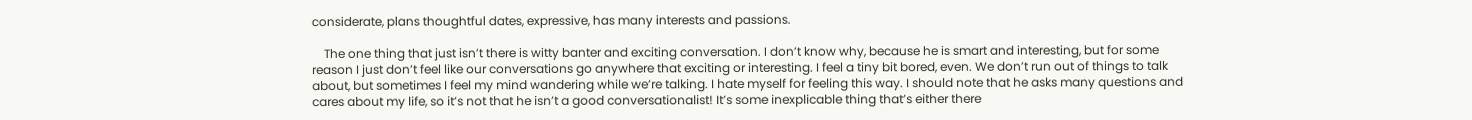considerate, plans thoughtful dates, expressive, has many interests and passions.

    The one thing that just isn’t there is witty banter and exciting conversation. I don’t know why, because he is smart and interesting, but for some reason I just don’t feel like our conversations go anywhere that exciting or interesting. I feel a tiny bit bored, even. We don’t run out of things to talk about, but sometimes I feel my mind wandering while we’re talking. I hate myself for feeling this way. I should note that he asks many questions and cares about my life, so it’s not that he isn’t a good conversationalist! It’s some inexplicable thing that’s either there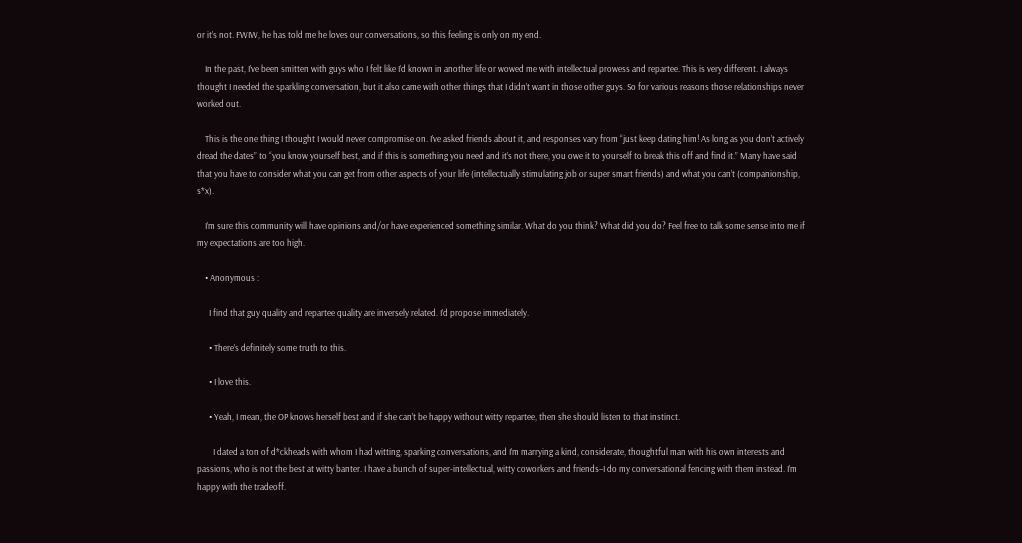or it’s not. FWIW, he has told me he loves our conversations, so this feeling is only on my end.

    In the past, I’ve been smitten with guys who I felt like I’d known in another life or wowed me with intellectual prowess and repartee. This is very different. I always thought I needed the sparkling conversation, but it also came with other things that I didn’t want in those other guys. So for various reasons those relationships never worked out.

    This is the one thing I thought I would never compromise on. I’ve asked friends about it, and responses vary from “just keep dating him! As long as you don’t actively dread the dates” to “you know yourself best, and if this is something you need and it’s not there, you owe it to yourself to break this off and find it.” Many have said that you have to consider what you can get from other aspects of your life (intellectually stimulating job or super smart friends) and what you can’t (companionship, s*x).

    I’m sure this community will have opinions and/or have experienced something similar. What do you think? What did you do? Feel free to talk some sense into me if my expectations are too high.

    • Anonymous :

      I find that guy quality and repartee quality are inversely related. I’d propose immediately.

      • There’s definitely some truth to this.

      • I love this.

      • Yeah, I mean, the OP knows herself best and if she can’t be happy without witty repartee, then she should listen to that instinct.

        I dated a ton of d*ckheads with whom I had witting, sparking conversations, and I’m marrying a kind, considerate, thoughtful man with his own interests and passions, who is not the best at witty banter. I have a bunch of super-intellectual, witty coworkers and friends–I do my conversational fencing with them instead. I’m happy with the tradeoff.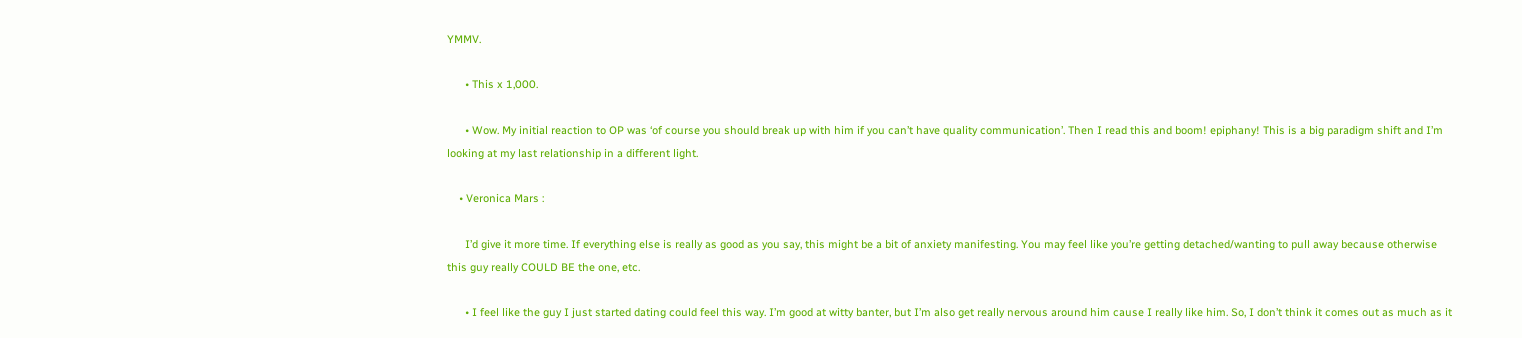YMMV.

      • This x 1,000.

      • Wow. My initial reaction to OP was ‘of course you should break up with him if you can’t have quality communication’. Then I read this and boom! epiphany! This is a big paradigm shift and I’m looking at my last relationship in a different light.

    • Veronica Mars :

      I’d give it more time. If everything else is really as good as you say, this might be a bit of anxiety manifesting. You may feel like you’re getting detached/wanting to pull away because otherwise this guy really COULD BE the one, etc.

      • I feel like the guy I just started dating could feel this way. I’m good at witty banter, but I’m also get really nervous around him cause I really like him. So, I don’t think it comes out as much as it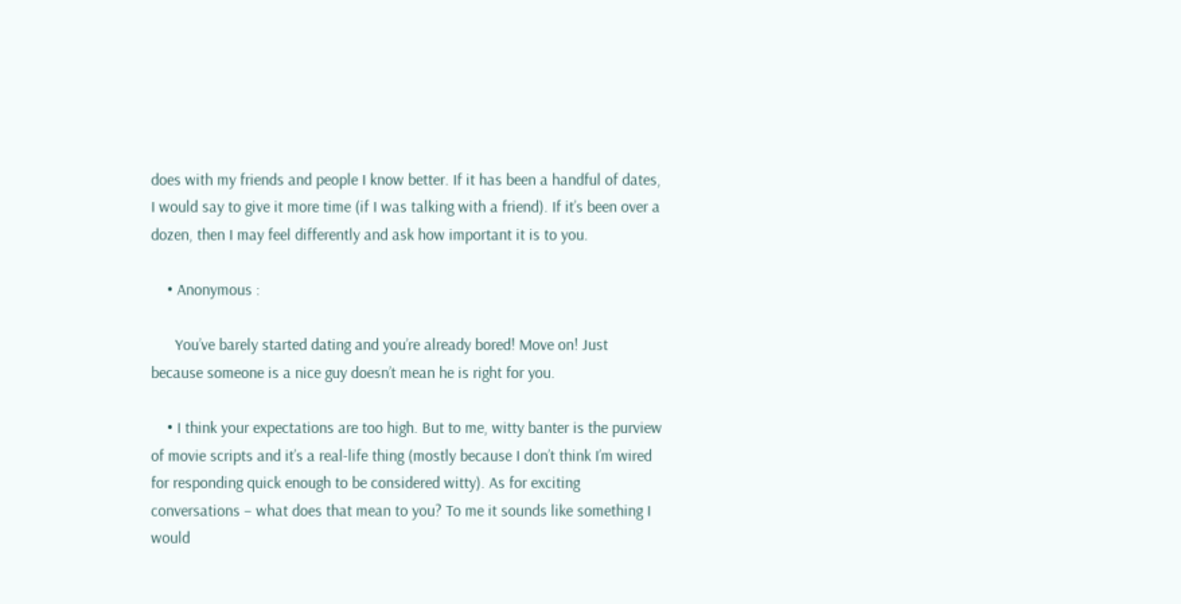does with my friends and people I know better. If it has been a handful of dates, I would say to give it more time (if I was talking with a friend). If it’s been over a dozen, then I may feel differently and ask how important it is to you.

    • Anonymous :

      You’ve barely started dating and you’re already bored! Move on! Just because someone is a nice guy doesn’t mean he is right for you.

    • I think your expectations are too high. But to me, witty banter is the purview of movie scripts and it’s a real-life thing (mostly because I don’t think I’m wired for responding quick enough to be considered witty). As for exciting conversations – what does that mean to you? To me it sounds like something I would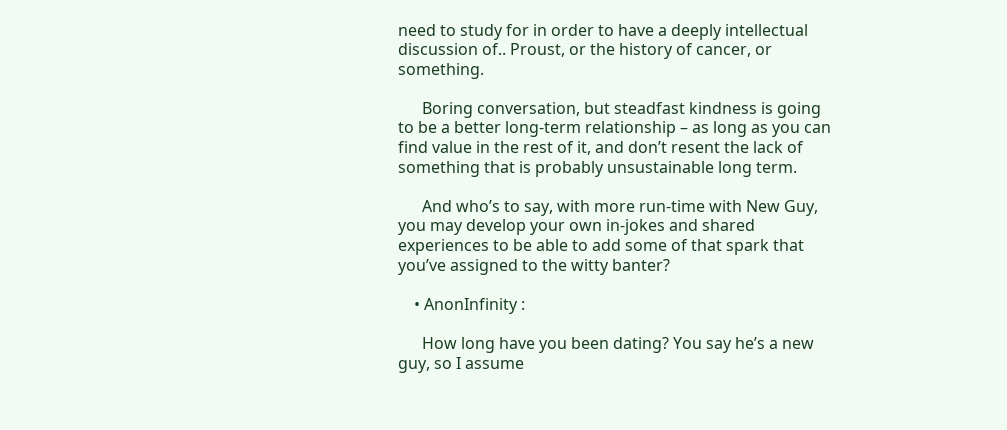need to study for in order to have a deeply intellectual discussion of.. Proust, or the history of cancer, or something.

      Boring conversation, but steadfast kindness is going to be a better long-term relationship – as long as you can find value in the rest of it, and don’t resent the lack of something that is probably unsustainable long term.

      And who’s to say, with more run-time with New Guy, you may develop your own in-jokes and shared experiences to be able to add some of that spark that you’ve assigned to the witty banter?

    • AnonInfinity :

      How long have you been dating? You say he’s a new guy, so I assume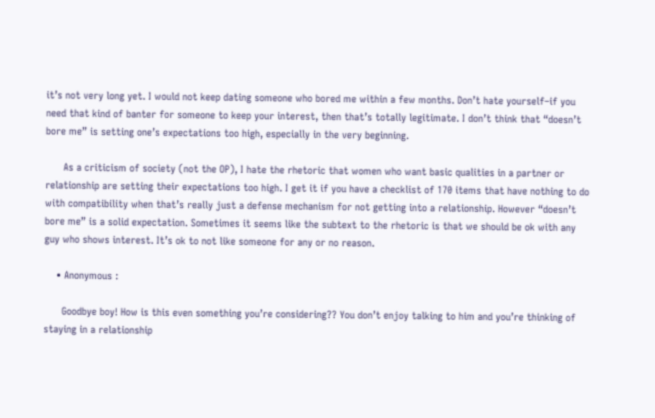it’s not very long yet. I would not keep dating someone who bored me within a few months. Don’t hate yourself–if you need that kind of banter for someone to keep your interest, then that’s totally legitimate. I don’t think that “doesn’t bore me” is setting one’s expectations too high, especially in the very beginning.

      As a criticism of society (not the OP), I hate the rhetoric that women who want basic qualities in a partner or relationship are setting their expectations too high. I get it if you have a checklist of 170 items that have nothing to do with compatibility when that’s really just a defense mechanism for not getting into a relationship. However “doesn’t bore me” is a solid expectation. Sometimes it seems like the subtext to the rhetoric is that we should be ok with any guy who shows interest. It’s ok to not like someone for any or no reason.

    • Anonymous :

      Goodbye boy! How is this even something you’re considering?? You don’t enjoy talking to him and you’re thinking of staying in a relationship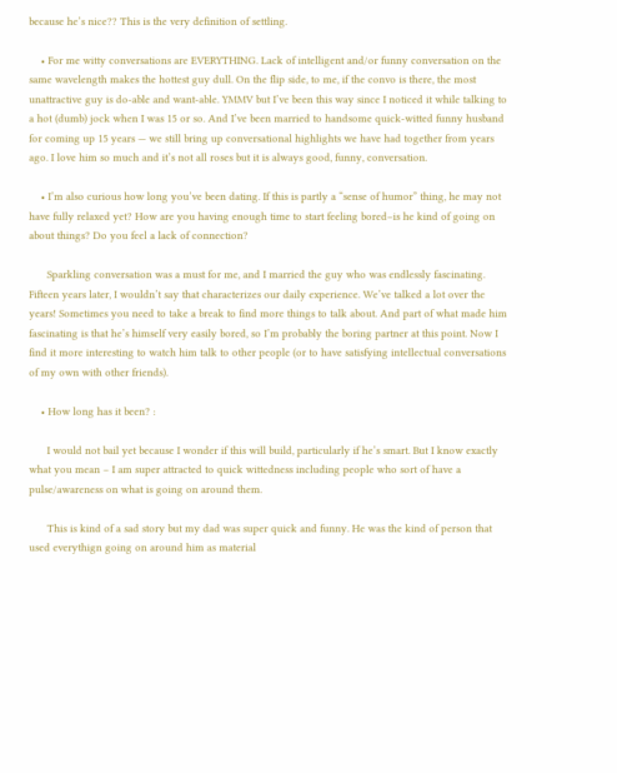because he’s nice?? This is the very definition of settling.

    • For me witty conversations are EVERYTHING. Lack of intelligent and/or funny conversation on the same wavelength makes the hottest guy dull. On the flip side, to me, if the convo is there, the most unattractive guy is do-able and want-able. YMMV but I’ve been this way since I noticed it while talking to a hot (dumb) jock when I was 15 or so. And I’ve been married to handsome quick-witted funny husband for coming up 15 years — we still bring up conversational highlights we have had together from years ago. I love him so much and it’s not all roses but it is always good, funny, conversation.

    • I’m also curious how long you’ve been dating. If this is partly a “sense of humor” thing, he may not have fully relaxed yet? How are you having enough time to start feeling bored–is he kind of going on about things? Do you feel a lack of connection?

      Sparkling conversation was a must for me, and I married the guy who was endlessly fascinating. Fifteen years later, I wouldn’t say that characterizes our daily experience. We’ve talked a lot over the years! Sometimes you need to take a break to find more things to talk about. And part of what made him fascinating is that he’s himself very easily bored, so I’m probably the boring partner at this point. Now I find it more interesting to watch him talk to other people (or to have satisfying intellectual conversations of my own with other friends).

    • How long has it been? :

      I would not bail yet because I wonder if this will build, particularly if he’s smart. But I know exactly what you mean – I am super attracted to quick wittedness including people who sort of have a pulse/awareness on what is going on around them.

      This is kind of a sad story but my dad was super quick and funny. He was the kind of person that used everythign going on around him as material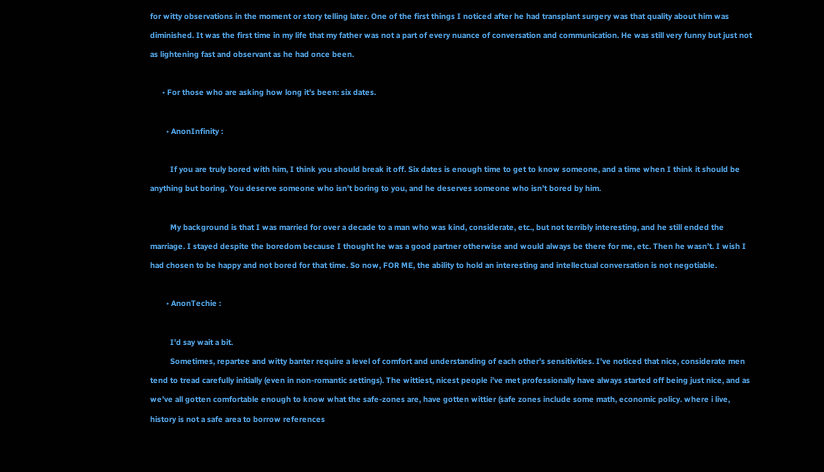for witty observations in the moment or story telling later. One of the first things I noticed after he had transplant surgery was that quality about him was diminished. It was the first time in my life that my father was not a part of every nuance of conversation and communication. He was still very funny but just not as lightening fast and observant as he had once been.

      • For those who are asking how long it’s been: six dates.

        • AnonInfinity :

          If you are truly bored with him, I think you should break it off. Six dates is enough time to get to know someone, and a time when I think it should be anything but boring. You deserve someone who isn’t boring to you, and he deserves someone who isn’t bored by him.

          My background is that I was married for over a decade to a man who was kind, considerate, etc., but not terribly interesting, and he still ended the marriage. I stayed despite the boredom because I thought he was a good partner otherwise and would always be there for me, etc. Then he wasn’t. I wish I had chosen to be happy and not bored for that time. So now, FOR ME, the ability to hold an interesting and intellectual conversation is not negotiable.

        • AnonTechie :

          I’d say wait a bit.
          Sometimes, repartee and witty banter require a level of comfort and understanding of each other’s sensitivities. I’ve noticed that nice, considerate men tend to tread carefully initially (even in non-romantic settings). The wittiest, nicest people i’ve met professionally have always started off being just nice, and as we’ve all gotten comfortable enough to know what the safe-zones are, have gotten wittier (safe zones include some math, economic policy. where i live, history is not a safe area to borrow references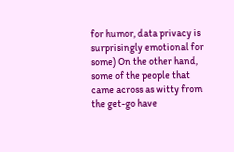for humor, data privacy is surprisingly emotional for some) On the other hand, some of the people that came across as witty from the get-go have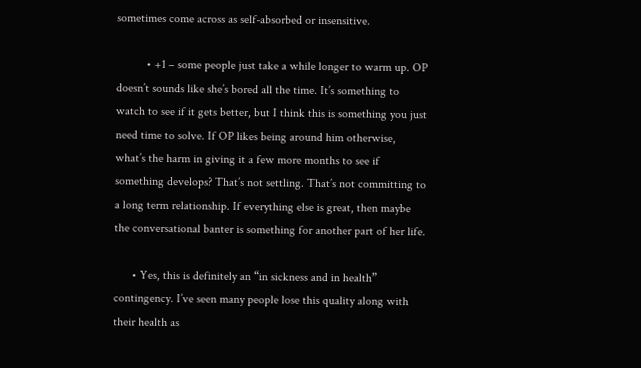sometimes come across as self-absorbed or insensitive.

          • +1 – some people just take a while longer to warm up. OP doesn’t sounds like she’s bored all the time. It’s something to watch to see if it gets better, but I think this is something you just need time to solve. If OP likes being around him otherwise, what’s the harm in giving it a few more months to see if something develops? That’s not settling. That’s not committing to a long term relationship. If everything else is great, then maybe the conversational banter is something for another part of her life.

      • Yes, this is definitely an “in sickness and in health” contingency. I’ve seen many people lose this quality along with their health as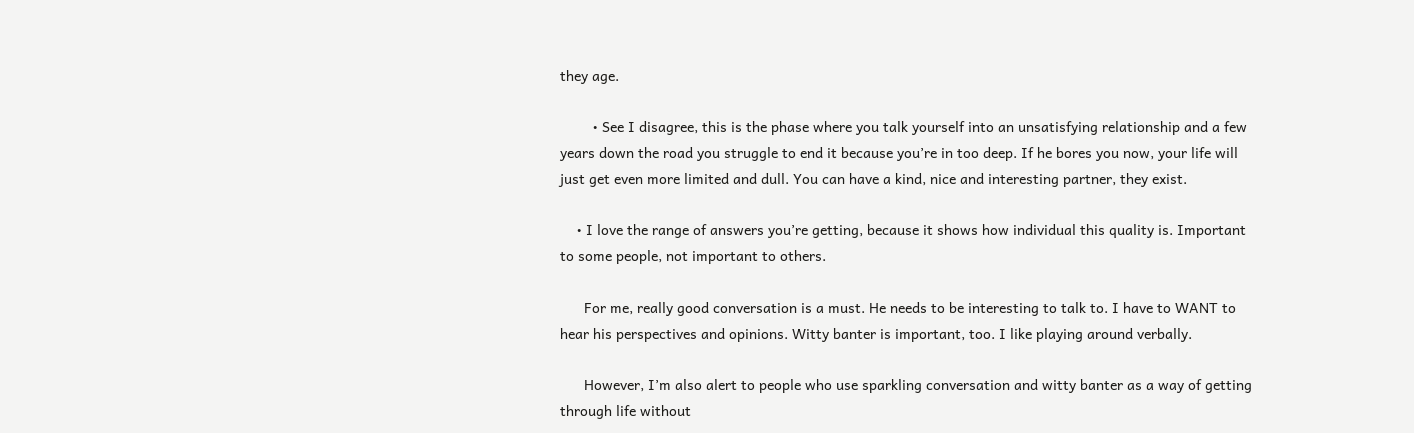they age.

        • See I disagree, this is the phase where you talk yourself into an unsatisfying relationship and a few years down the road you struggle to end it because you’re in too deep. If he bores you now, your life will just get even more limited and dull. You can have a kind, nice and interesting partner, they exist.

    • I love the range of answers you’re getting, because it shows how individual this quality is. Important to some people, not important to others.

      For me, really good conversation is a must. He needs to be interesting to talk to. I have to WANT to hear his perspectives and opinions. Witty banter is important, too. I like playing around verbally.

      However, I’m also alert to people who use sparkling conversation and witty banter as a way of getting through life without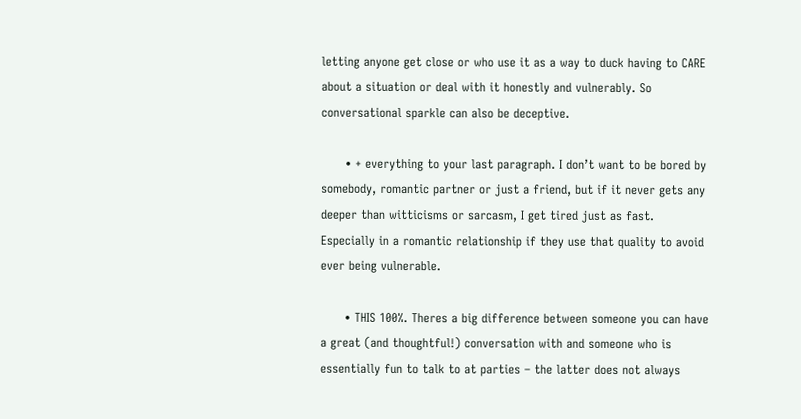letting anyone get close or who use it as a way to duck having to CARE about a situation or deal with it honestly and vulnerably. So conversational sparkle can also be deceptive.

      • + everything to your last paragraph. I don’t want to be bored by somebody, romantic partner or just a friend, but if it never gets any deeper than witticisms or sarcasm, I get tired just as fast. Especially in a romantic relationship if they use that quality to avoid ever being vulnerable.

      • THIS 100%. Theres a big difference between someone you can have a great (and thoughtful!) conversation with and someone who is essentially fun to talk to at parties – the latter does not always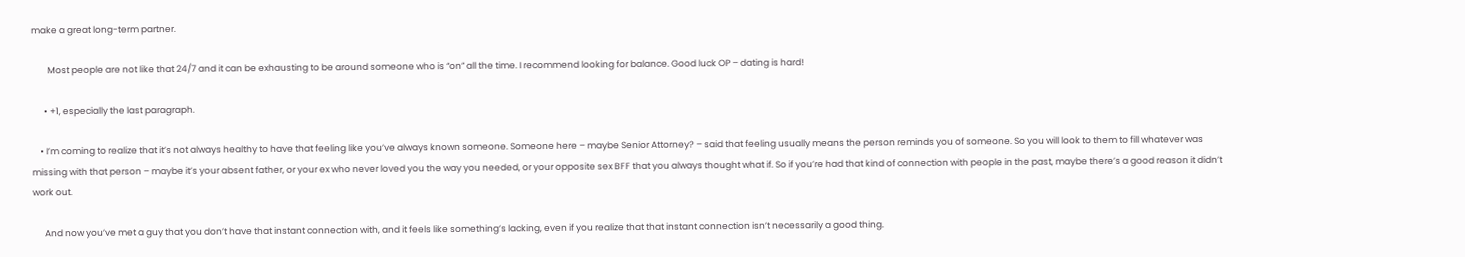make a great long-term partner.

        Most people are not like that 24/7 and it can be exhausting to be around someone who is “on” all the time. I recommend looking for balance. Good luck OP – dating is hard!

      • +1, especially the last paragraph.

    • I’m coming to realize that it’s not always healthy to have that feeling like you’ve always known someone. Someone here – maybe Senior Attorney? – said that feeling usually means the person reminds you of someone. So you will look to them to fill whatever was missing with that person – maybe it’s your absent father, or your ex who never loved you the way you needed, or your opposite sex BFF that you always thought what if. So if you’re had that kind of connection with people in the past, maybe there’s a good reason it didn’t work out.

      And now you’ve met a guy that you don’t have that instant connection with, and it feels like something’s lacking, even if you realize that that instant connection isn’t necessarily a good thing.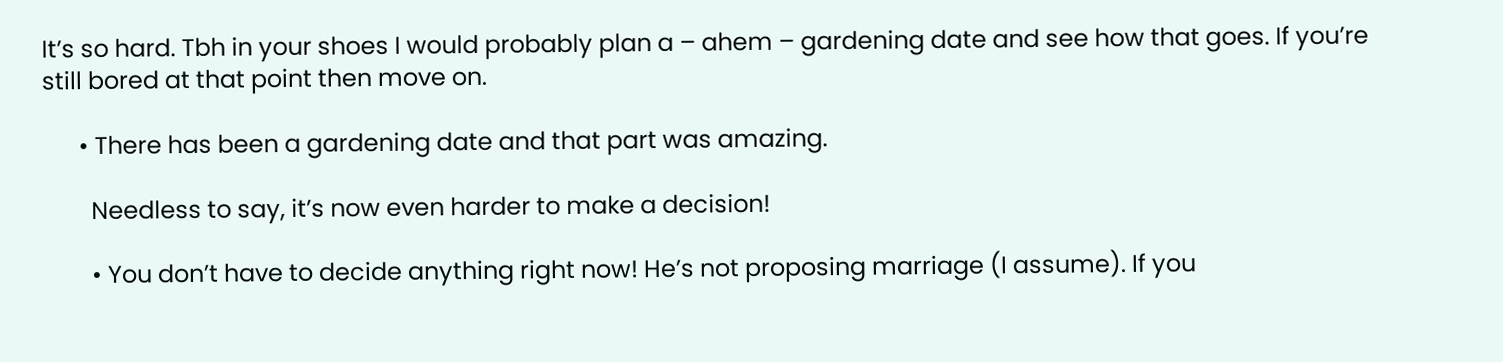It’s so hard. Tbh in your shoes I would probably plan a – ahem – gardening date and see how that goes. If you’re still bored at that point then move on.

      • There has been a gardening date and that part was amazing.

        Needless to say, it’s now even harder to make a decision!

        • You don’t have to decide anything right now! He’s not proposing marriage (I assume). If you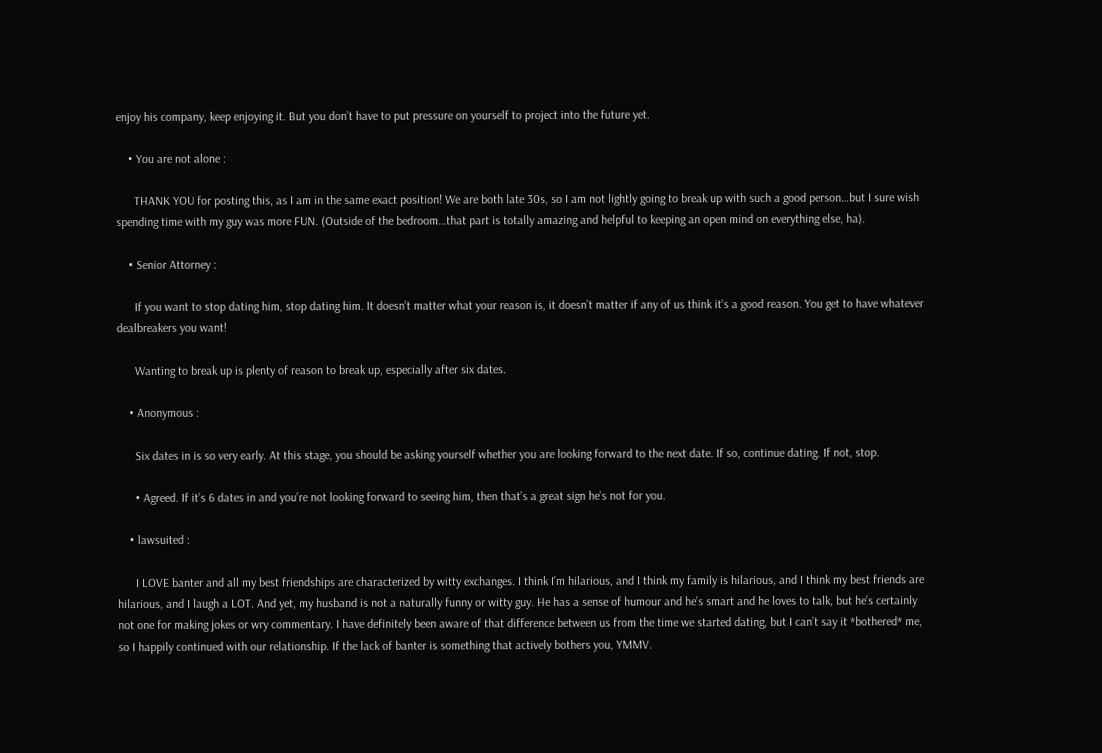enjoy his company, keep enjoying it. But you don’t have to put pressure on yourself to project into the future yet.

    • You are not alone :

      THANK YOU for posting this, as I am in the same exact position! We are both late 30s, so I am not lightly going to break up with such a good person…but I sure wish spending time with my guy was more FUN. (Outside of the bedroom…that part is totally amazing and helpful to keeping an open mind on everything else, ha).

    • Senior Attorney :

      If you want to stop dating him, stop dating him. It doesn’t matter what your reason is, it doesn’t matter if any of us think it’s a good reason. You get to have whatever dealbreakers you want!

      Wanting to break up is plenty of reason to break up, especially after six dates.

    • Anonymous :

      Six dates in is so very early. At this stage, you should be asking yourself whether you are looking forward to the next date. If so, continue dating. If not, stop.

      • Agreed. If it’s 6 dates in and you’re not looking forward to seeing him, then that’s a great sign he’s not for you.

    • lawsuited :

      I LOVE banter and all my best friendships are characterized by witty exchanges. I think I’m hilarious, and I think my family is hilarious, and I think my best friends are hilarious, and I laugh a LOT. And yet, my husband is not a naturally funny or witty guy. He has a sense of humour and he’s smart and he loves to talk, but he’s certainly not one for making jokes or wry commentary. I have definitely been aware of that difference between us from the time we started dating, but I can’t say it *bothered* me, so I happily continued with our relationship. If the lack of banter is something that actively bothers you, YMMV.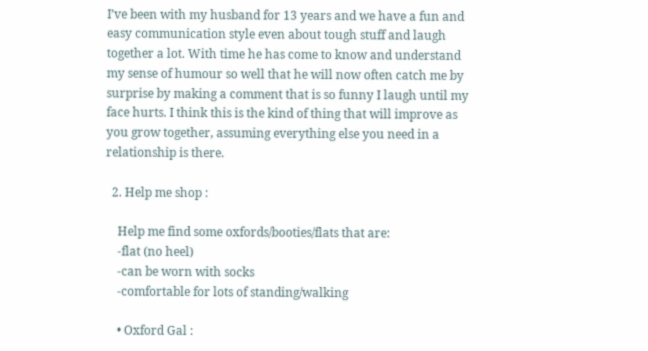I’ve been with my husband for 13 years and we have a fun and easy communication style even about tough stuff and laugh together a lot. With time he has come to know and understand my sense of humour so well that he will now often catch me by surprise by making a comment that is so funny I laugh until my face hurts. I think this is the kind of thing that will improve as you grow together, assuming everything else you need in a relationship is there.

  2. Help me shop :

    Help me find some oxfords/booties/flats that are:
    -flat (no heel)
    -can be worn with socks
    -comfortable for lots of standing/walking

    • Oxford Gal :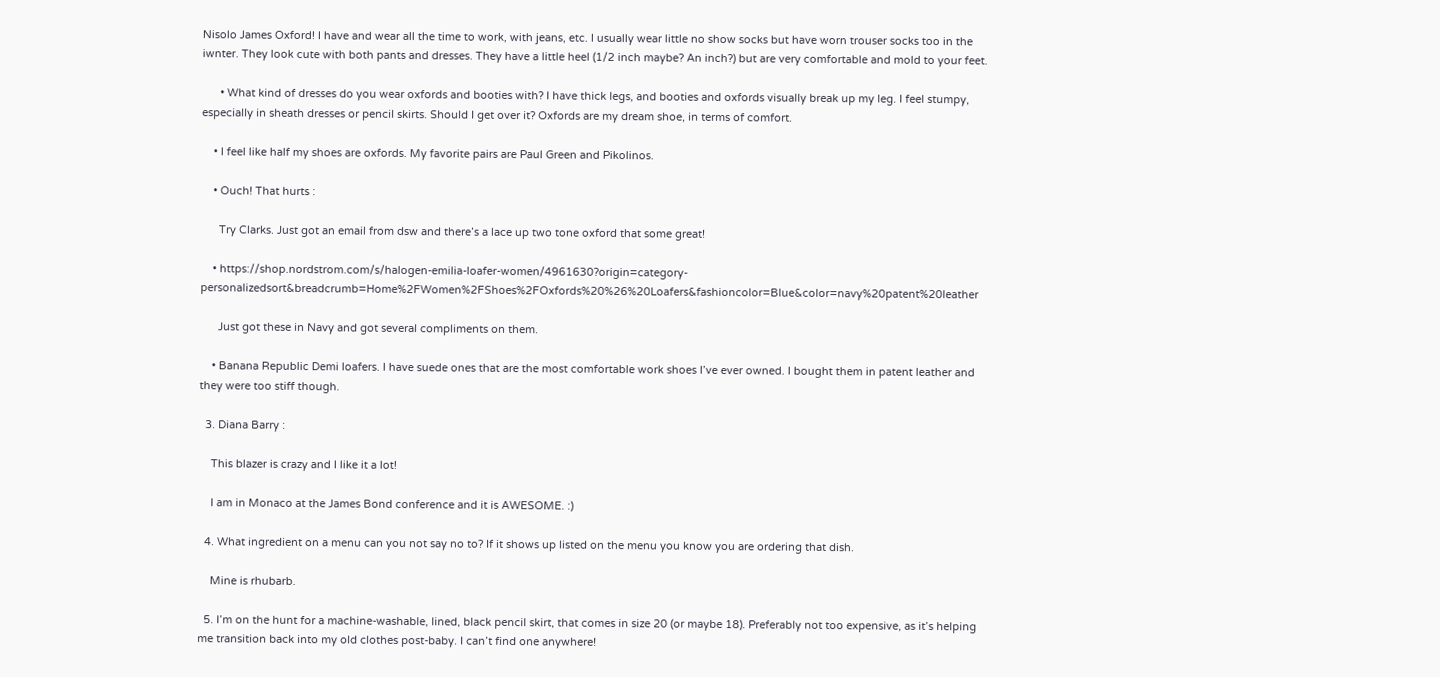Nisolo James Oxford! I have and wear all the time to work, with jeans, etc. I usually wear little no show socks but have worn trouser socks too in the iwnter. They look cute with both pants and dresses. They have a little heel (1/2 inch maybe? An inch?) but are very comfortable and mold to your feet.

      • What kind of dresses do you wear oxfords and booties with? I have thick legs, and booties and oxfords visually break up my leg. I feel stumpy, especially in sheath dresses or pencil skirts. Should I get over it? Oxfords are my dream shoe, in terms of comfort.

    • I feel like half my shoes are oxfords. My favorite pairs are Paul Green and Pikolinos.

    • Ouch! That hurts :

      Try Clarks. Just got an email from dsw and there’s a lace up two tone oxford that some great!

    • https://shop.nordstrom.com/s/halogen-emilia-loafer-women/4961630?origin=category-personalizedsort&breadcrumb=Home%2FWomen%2FShoes%2FOxfords%20%26%20Loafers&fashioncolor=Blue&color=navy%20patent%20leather

      Just got these in Navy and got several compliments on them.

    • Banana Republic Demi loafers. I have suede ones that are the most comfortable work shoes I’ve ever owned. I bought them in patent leather and they were too stiff though.

  3. Diana Barry :

    This blazer is crazy and I like it a lot!

    I am in Monaco at the James Bond conference and it is AWESOME. :)

  4. What ingredient on a menu can you not say no to? If it shows up listed on the menu you know you are ordering that dish.

    Mine is rhubarb.

  5. I’m on the hunt for a machine-washable, lined, black pencil skirt, that comes in size 20 (or maybe 18). Preferably not too expensive, as it’s helping me transition back into my old clothes post-baby. I can’t find one anywhere!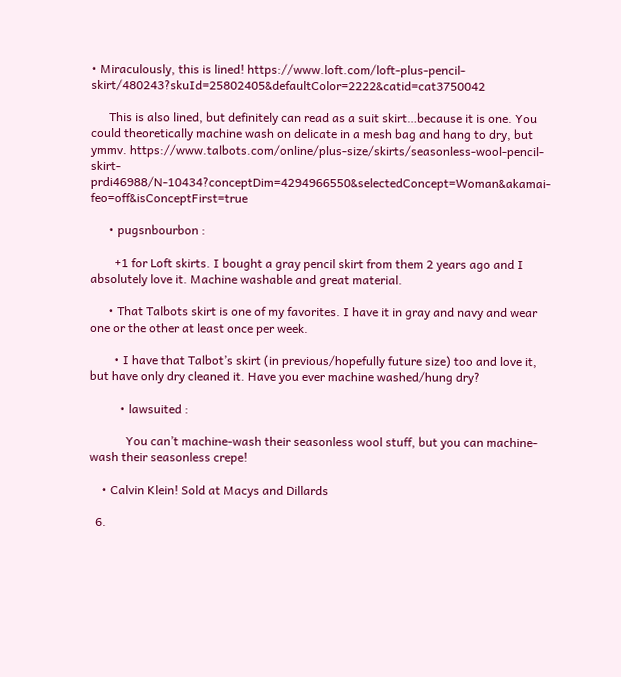• Miraculously, this is lined! https://www.loft.com/loft-plus-pencil-skirt/480243?skuId=25802405&defaultColor=2222&catid=cat3750042

      This is also lined, but definitely can read as a suit skirt…because it is one. You could theoretically machine wash on delicate in a mesh bag and hang to dry, but ymmv. https://www.talbots.com/online/plus-size/skirts/seasonless-wool-pencil-skirt-prdi46988/N-10434?conceptDim=4294966550&selectedConcept=Woman&akamai-feo=off&isConceptFirst=true

      • pugsnbourbon :

        +1 for Loft skirts. I bought a gray pencil skirt from them 2 years ago and I absolutely love it. Machine washable and great material.

      • That Talbots skirt is one of my favorites. I have it in gray and navy and wear one or the other at least once per week.

        • I have that Talbot’s skirt (in previous/hopefully future size) too and love it, but have only dry cleaned it. Have you ever machine washed/hung dry?

          • lawsuited :

            You can’t machine-wash their seasonless wool stuff, but you can machine-wash their seasonless crepe!

    • Calvin Klein! Sold at Macys and Dillards

  6.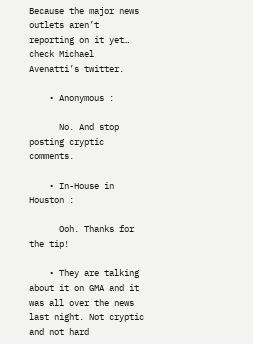Because the major news outlets aren’t reporting on it yet… check Michael Avenatti’s twitter.

    • Anonymous :

      No. And stop posting cryptic comments.

    • In-House in Houston :

      Ooh. Thanks for the tip!

    • They are talking about it on GMA and it was all over the news last night. Not cryptic and not hard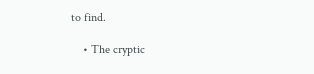to find.

    • The cryptic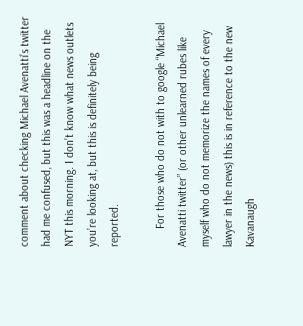comment about checking Michael Avenatti’s twitter had me confused, but this was a headline on the NYT this morning. I don’t know what news outlets you’re looking at, but this is definitely being reported.

      For those who do not with to google “Michael Avenatti twitter” (or other unlearned rubes like myself who do not memorize the names of every lawyer in the news) this is in reference to the new Kavanaugh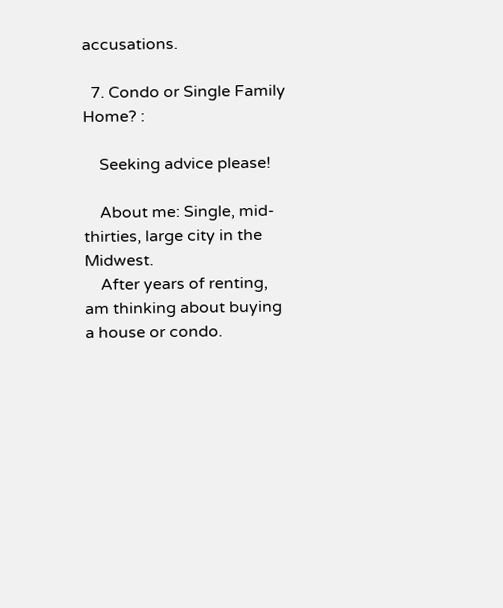accusations.

  7. Condo or Single Family Home? :

    Seeking advice please!

    About me: Single, mid-thirties, large city in the Midwest.
    After years of renting, am thinking about buying a house or condo.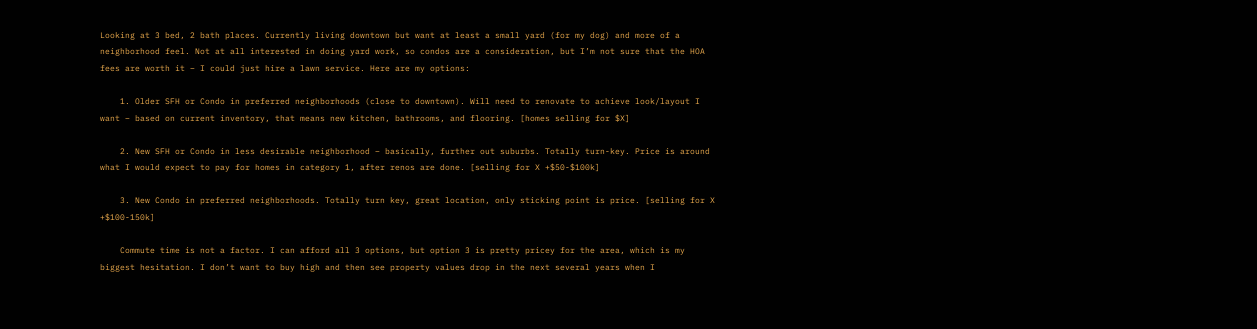Looking at 3 bed, 2 bath places. Currently living downtown but want at least a small yard (for my dog) and more of a neighborhood feel. Not at all interested in doing yard work, so condos are a consideration, but I’m not sure that the HOA fees are worth it – I could just hire a lawn service. Here are my options:

    1. Older SFH or Condo in preferred neighborhoods (close to downtown). Will need to renovate to achieve look/layout I want – based on current inventory, that means new kitchen, bathrooms, and flooring. [homes selling for $X]

    2. New SFH or Condo in less desirable neighborhood – basically, further out suburbs. Totally turn-key. Price is around what I would expect to pay for homes in category 1, after renos are done. [selling for X +$50-$100k]

    3. New Condo in preferred neighborhoods. Totally turn key, great location, only sticking point is price. [selling for X +$100-150k]

    Commute time is not a factor. I can afford all 3 options, but option 3 is pretty pricey for the area, which is my biggest hesitation. I don’t want to buy high and then see property values drop in the next several years when I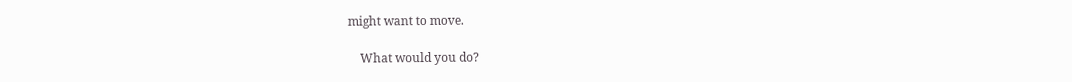might want to move.

    What would you do?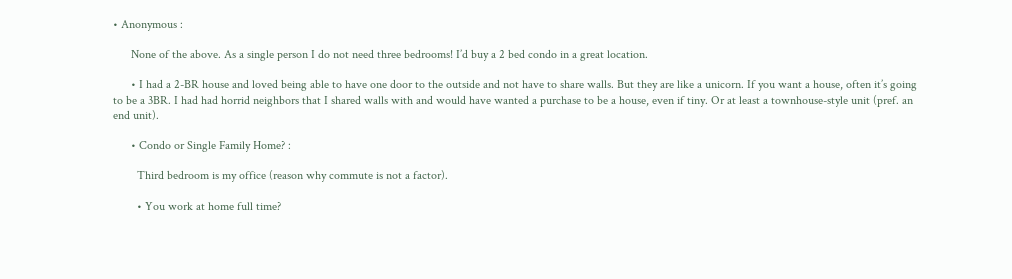• Anonymous :

      None of the above. As a single person I do not need three bedrooms! I’d buy a 2 bed condo in a great location.

      • I had a 2-BR house and loved being able to have one door to the outside and not have to share walls. But they are like a unicorn. If you want a house, often it’s going to be a 3BR. I had had horrid neighbors that I shared walls with and would have wanted a purchase to be a house, even if tiny. Or at least a townhouse-style unit (pref. an end unit).

      • Condo or Single Family Home? :

        Third bedroom is my office (reason why commute is not a factor).

        • You work at home full time?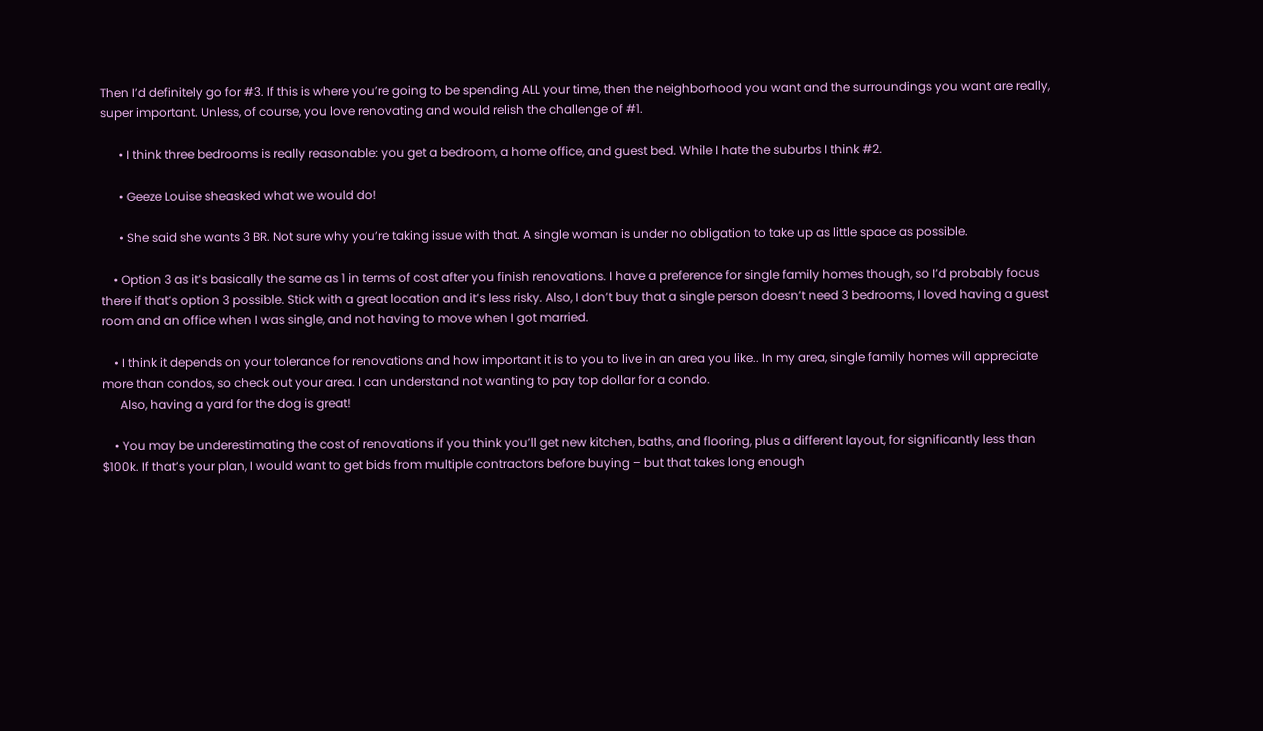Then I’d definitely go for #3. If this is where you’re going to be spending ALL your time, then the neighborhood you want and the surroundings you want are really, super important. Unless, of course, you love renovating and would relish the challenge of #1.

      • I think three bedrooms is really reasonable: you get a bedroom, a home office, and guest bed. While I hate the suburbs I think #2.

      • Geeze Louise sheasked what we would do!

      • She said she wants 3 BR. Not sure why you’re taking issue with that. A single woman is under no obligation to take up as little space as possible.

    • Option 3 as it’s basically the same as 1 in terms of cost after you finish renovations. I have a preference for single family homes though, so I’d probably focus there if that’s option 3 possible. Stick with a great location and it’s less risky. Also, I don’t buy that a single person doesn’t need 3 bedrooms, I loved having a guest room and an office when I was single, and not having to move when I got married.

    • I think it depends on your tolerance for renovations and how important it is to you to live in an area you like.. In my area, single family homes will appreciate more than condos, so check out your area. I can understand not wanting to pay top dollar for a condo.
      Also, having a yard for the dog is great!

    • You may be underestimating the cost of renovations if you think you’ll get new kitchen, baths, and flooring, plus a different layout, for significantly less than $100k. If that’s your plan, I would want to get bids from multiple contractors before buying – but that takes long enough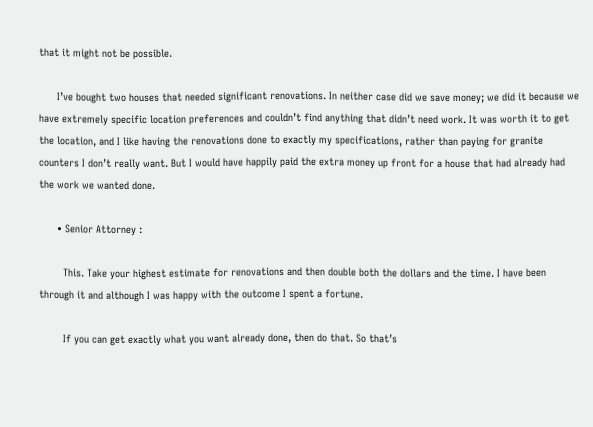that it might not be possible.

      I’ve bought two houses that needed significant renovations. In neither case did we save money; we did it because we have extremely specific location preferences and couldn’t find anything that didn’t need work. It was worth it to get the location, and I like having the renovations done to exactly my specifications, rather than paying for granite counters I don’t really want. But I would have happily paid the extra money up front for a house that had already had the work we wanted done.

      • Senior Attorney :

        This. Take your highest estimate for renovations and then double both the dollars and the time. I have been through it and although I was happy with the outcome I spent a fortune.

        If you can get exactly what you want already done, then do that. So that’s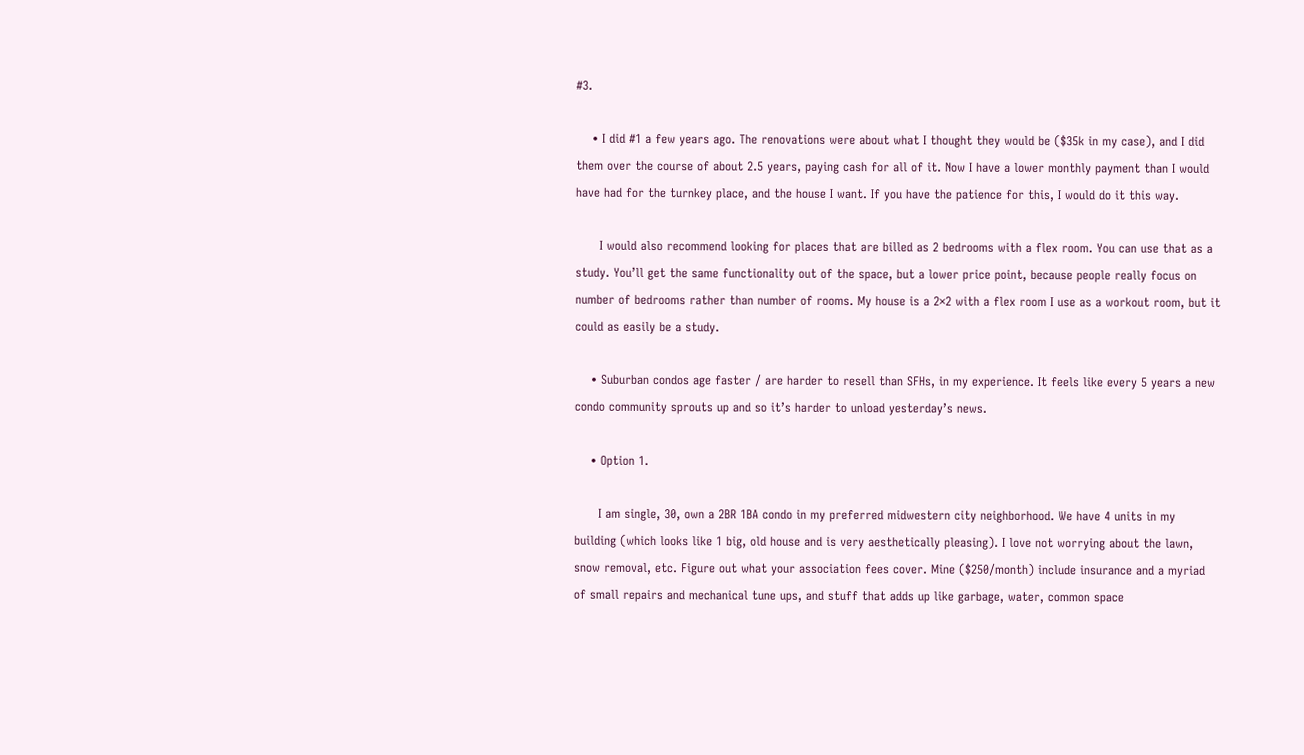#3.

    • I did #1 a few years ago. The renovations were about what I thought they would be ($35k in my case), and I did them over the course of about 2.5 years, paying cash for all of it. Now I have a lower monthly payment than I would have had for the turnkey place, and the house I want. If you have the patience for this, I would do it this way.

      I would also recommend looking for places that are billed as 2 bedrooms with a flex room. You can use that as a study. You’ll get the same functionality out of the space, but a lower price point, because people really focus on number of bedrooms rather than number of rooms. My house is a 2×2 with a flex room I use as a workout room, but it could as easily be a study.

    • Suburban condos age faster / are harder to resell than SFHs, in my experience. It feels like every 5 years a new condo community sprouts up and so it’s harder to unload yesterday’s news.

    • Option 1.

      I am single, 30, own a 2BR 1BA condo in my preferred midwestern city neighborhood. We have 4 units in my building (which looks like 1 big, old house and is very aesthetically pleasing). I love not worrying about the lawn, snow removal, etc. Figure out what your association fees cover. Mine ($250/month) include insurance and a myriad of small repairs and mechanical tune ups, and stuff that adds up like garbage, water, common space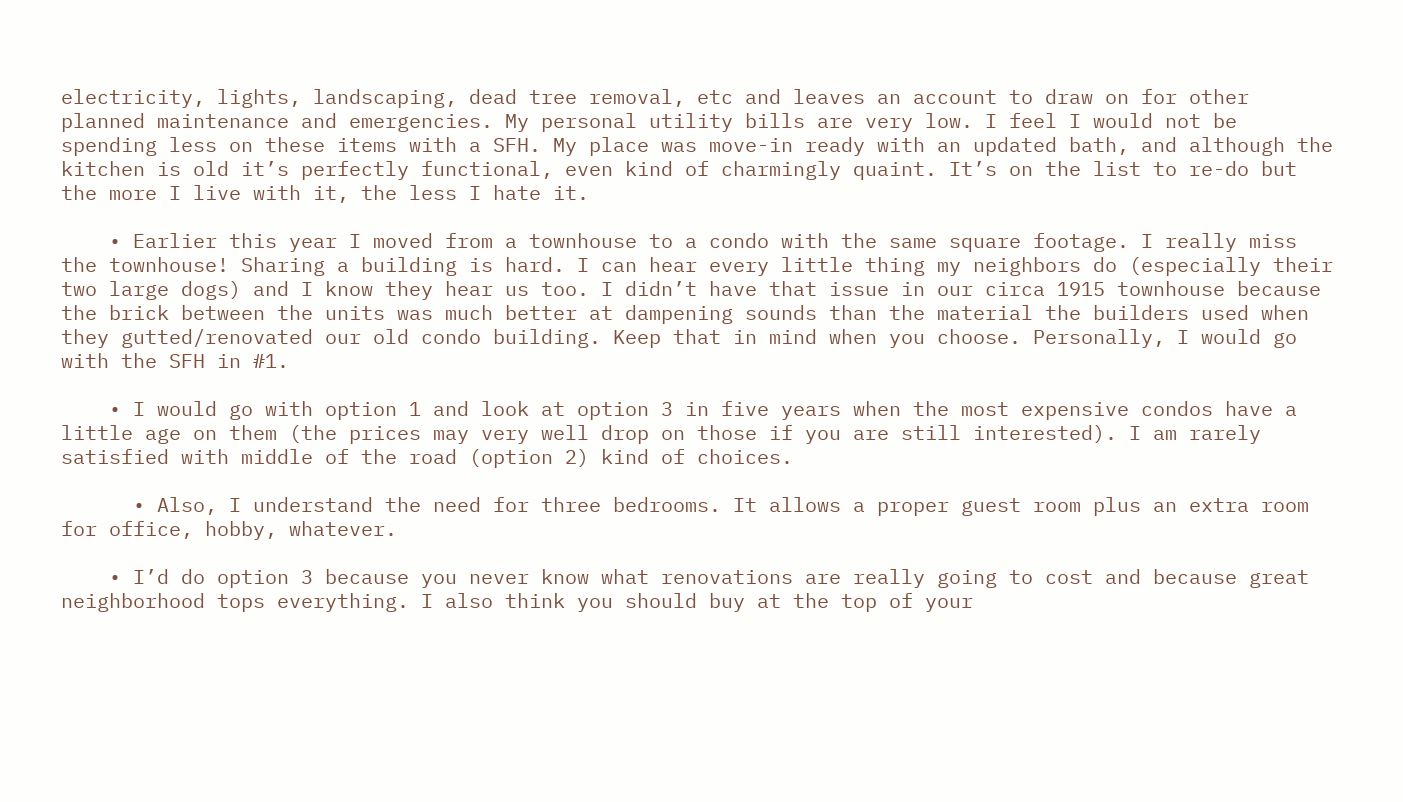electricity, lights, landscaping, dead tree removal, etc and leaves an account to draw on for other planned maintenance and emergencies. My personal utility bills are very low. I feel I would not be spending less on these items with a SFH. My place was move-in ready with an updated bath, and although the kitchen is old it’s perfectly functional, even kind of charmingly quaint. It’s on the list to re-do but the more I live with it, the less I hate it.

    • Earlier this year I moved from a townhouse to a condo with the same square footage. I really miss the townhouse! Sharing a building is hard. I can hear every little thing my neighbors do (especially their two large dogs) and I know they hear us too. I didn’t have that issue in our circa 1915 townhouse because the brick between the units was much better at dampening sounds than the material the builders used when they gutted/renovated our old condo building. Keep that in mind when you choose. Personally, I would go with the SFH in #1.

    • I would go with option 1 and look at option 3 in five years when the most expensive condos have a little age on them (the prices may very well drop on those if you are still interested). I am rarely satisfied with middle of the road (option 2) kind of choices.

      • Also, I understand the need for three bedrooms. It allows a proper guest room plus an extra room for office, hobby, whatever.

    • I’d do option 3 because you never know what renovations are really going to cost and because great neighborhood tops everything. I also think you should buy at the top of your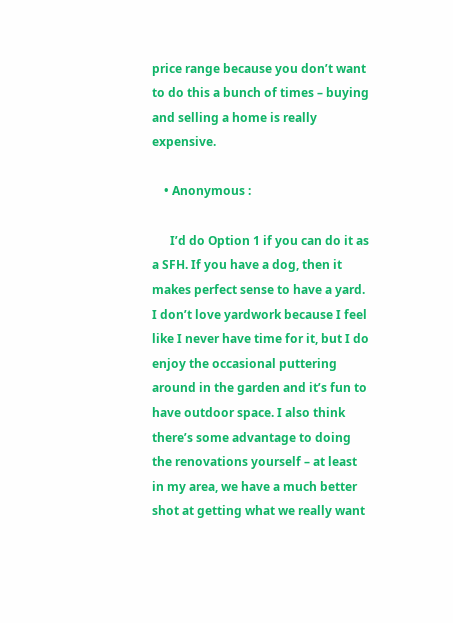price range because you don’t want to do this a bunch of times – buying and selling a home is really expensive.

    • Anonymous :

      I’d do Option 1 if you can do it as a SFH. If you have a dog, then it makes perfect sense to have a yard. I don’t love yardwork because I feel like I never have time for it, but I do enjoy the occasional puttering around in the garden and it’s fun to have outdoor space. I also think there’s some advantage to doing the renovations yourself – at least in my area, we have a much better shot at getting what we really want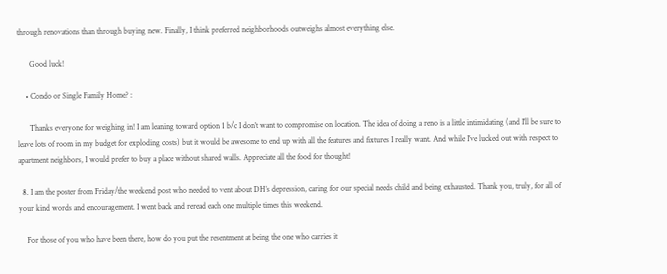through renovations than through buying new. Finally, I think preferred neighborhoods outweighs almost everything else.

      Good luck!

    • Condo or Single Family Home? :

      Thanks everyone for weighing in! I am leaning toward option 1 b/c I don’t want to compromise on location. The idea of doing a reno is a little intimidating (and I’ll be sure to leave lots of room in my budget for exploding costs) but it would be awesome to end up with all the features and fixtures I really want. And while I’ve lucked out with respect to apartment neighbors, I would prefer to buy a place without shared walls. Appreciate all the food for thought!

  8. I am the poster from Friday/the weekend post who needed to vent about DH’s depression, caring for our special needs child and being exhausted. Thank you, truly, for all of your kind words and encouragement. I went back and reread each one multiple times this weekend.

    For those of you who have been there, how do you put the resentment at being the one who carries it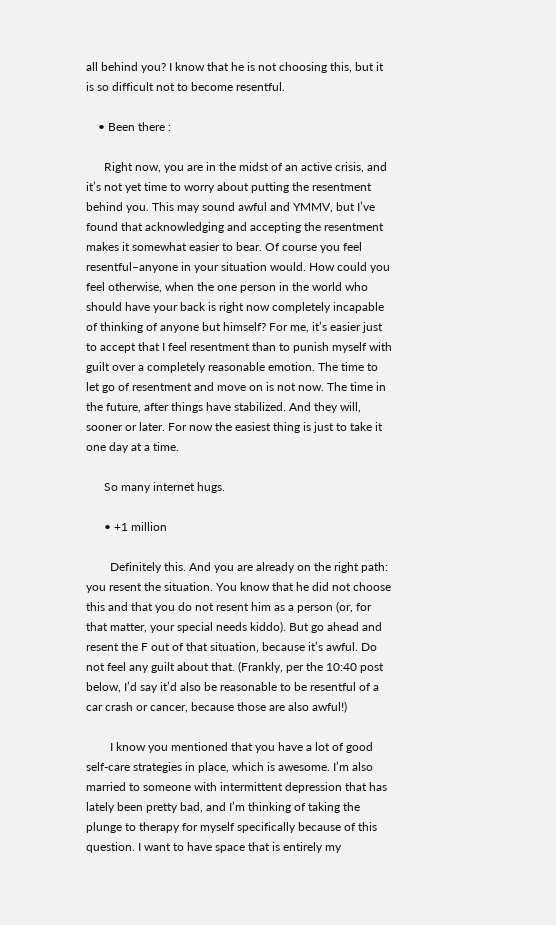all behind you? I know that he is not choosing this, but it is so difficult not to become resentful.

    • Been there :

      Right now, you are in the midst of an active crisis, and it’s not yet time to worry about putting the resentment behind you. This may sound awful and YMMV, but I’ve found that acknowledging and accepting the resentment makes it somewhat easier to bear. Of course you feel resentful–anyone in your situation would. How could you feel otherwise, when the one person in the world who should have your back is right now completely incapable of thinking of anyone but himself? For me, it’s easier just to accept that I feel resentment than to punish myself with guilt over a completely reasonable emotion. The time to let go of resentment and move on is not now. The time in the future, after things have stabilized. And they will, sooner or later. For now the easiest thing is just to take it one day at a time.

      So many internet hugs.

      • +1 million

        Definitely this. And you are already on the right path: you resent the situation. You know that he did not choose this and that you do not resent him as a person (or, for that matter, your special needs kiddo). But go ahead and resent the F out of that situation, because it’s awful. Do not feel any guilt about that. (Frankly, per the 10:40 post below, I’d say it’d also be reasonable to be resentful of a car crash or cancer, because those are also awful!)

        I know you mentioned that you have a lot of good self-care strategies in place, which is awesome. I’m also married to someone with intermittent depression that has lately been pretty bad, and I’m thinking of taking the plunge to therapy for myself specifically because of this question. I want to have space that is entirely my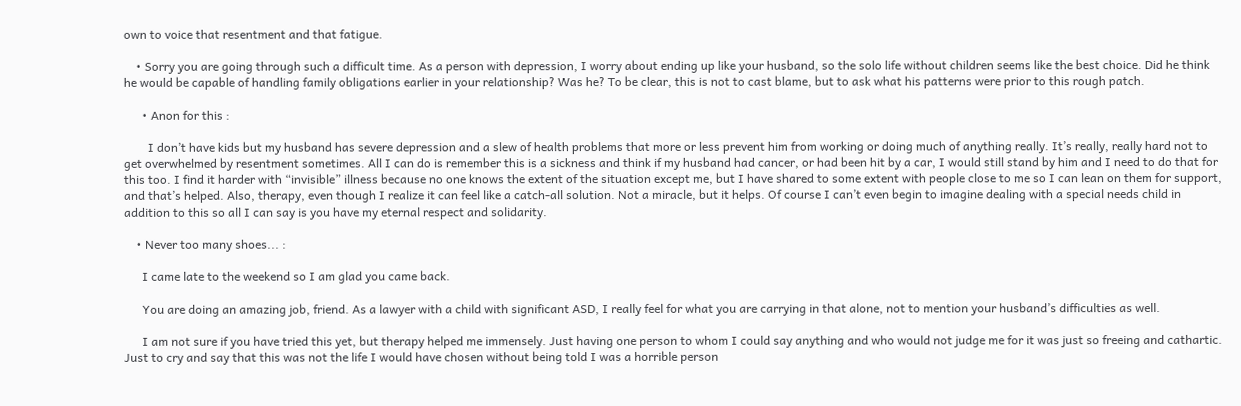own to voice that resentment and that fatigue.

    • Sorry you are going through such a difficult time. As a person with depression, I worry about ending up like your husband, so the solo life without children seems like the best choice. Did he think he would be capable of handling family obligations earlier in your relationship? Was he? To be clear, this is not to cast blame, but to ask what his patterns were prior to this rough patch.

      • Anon for this :

        I don’t have kids but my husband has severe depression and a slew of health problems that more or less prevent him from working or doing much of anything really. It’s really, really hard not to get overwhelmed by resentment sometimes. All I can do is remember this is a sickness and think if my husband had cancer, or had been hit by a car, I would still stand by him and I need to do that for this too. I find it harder with “invisible” illness because no one knows the extent of the situation except me, but I have shared to some extent with people close to me so I can lean on them for support, and that’s helped. Also, therapy, even though I realize it can feel like a catch-all solution. Not a miracle, but it helps. Of course I can’t even begin to imagine dealing with a special needs child in addition to this so all I can say is you have my eternal respect and solidarity.

    • Never too many shoes... :

      I came late to the weekend so I am glad you came back.

      You are doing an amazing job, friend. As a lawyer with a child with significant ASD, I really feel for what you are carrying in that alone, not to mention your husband’s difficulties as well.

      I am not sure if you have tried this yet, but therapy helped me immensely. Just having one person to whom I could say anything and who would not judge me for it was just so freeing and cathartic. Just to cry and say that this was not the life I would have chosen without being told I was a horrible person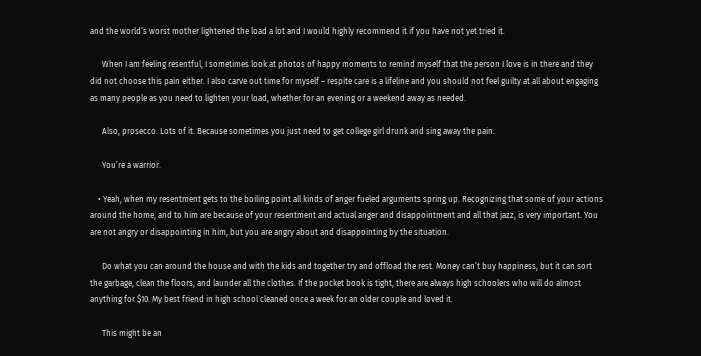and the world’s worst mother lightened the load a lot and I would highly recommend it if you have not yet tried it.

      When I am feeling resentful, I sometimes look at photos of happy moments to remind myself that the person I love is in there and they did not choose this pain either. I also carve out time for myself – respite care is a lifeline and you should not feel guilty at all about engaging as many people as you need to lighten your load, whether for an evening or a weekend away as needed.

      Also, prosecco. Lots of it. Because sometimes you just need to get college girl drunk and sing away the pain.

      You’re a warrior.

    • Yeah, when my resentment gets to the boiling point all kinds of anger fueled arguments spring up. Recognizing that some of your actions around the home, and to him are because of your resentment and actual anger and disappointment and all that jazz, is very important. You are not angry or disappointing in him, but you are angry about and disappointing by the situation.

      Do what you can around the house and with the kids and together try and offload the rest. Money can’t buy happiness, but it can sort the garbage, clean the floors, and launder all the clothes. If the pocket book is tight, there are always high schoolers who will do almost anything for $10. My best friend in high school cleaned once a week for an older couple and loved it.

      This might be an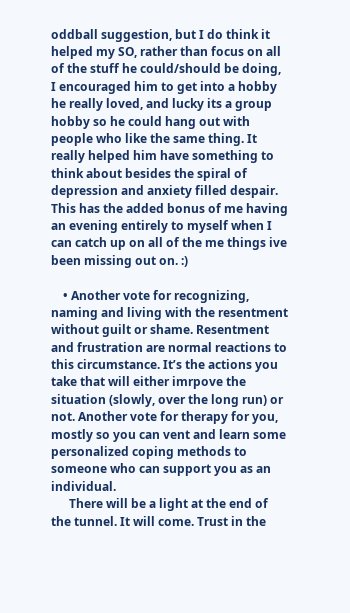oddball suggestion, but I do think it helped my SO, rather than focus on all of the stuff he could/should be doing, I encouraged him to get into a hobby he really loved, and lucky its a group hobby so he could hang out with people who like the same thing. It really helped him have something to think about besides the spiral of depression and anxiety filled despair. This has the added bonus of me having an evening entirely to myself when I can catch up on all of the me things ive been missing out on. :)

    • Another vote for recognizing, naming and living with the resentment without guilt or shame. Resentment and frustration are normal reactions to this circumstance. It’s the actions you take that will either imrpove the situation (slowly, over the long run) or not. Another vote for therapy for you, mostly so you can vent and learn some personalized coping methods to someone who can support you as an individual.
      There will be a light at the end of the tunnel. It will come. Trust in the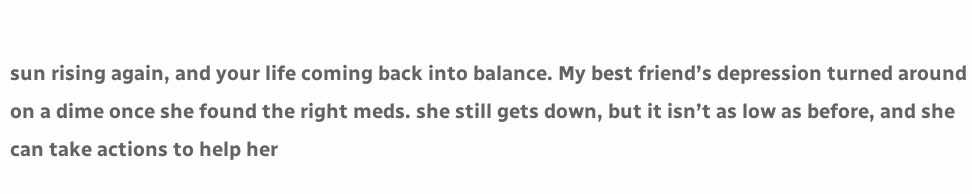sun rising again, and your life coming back into balance. My best friend’s depression turned around on a dime once she found the right meds. she still gets down, but it isn’t as low as before, and she can take actions to help her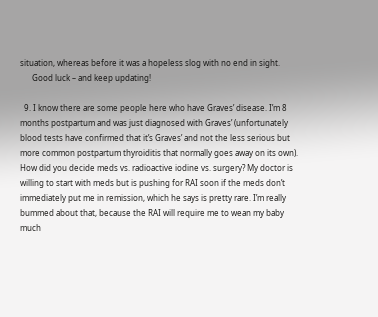situation, whereas before it was a hopeless slog with no end in sight.
      Good luck – and keep updating!

  9. I know there are some people here who have Graves’ disease. I’m 8 months postpartum and was just diagnosed with Graves’ (unfortunately blood tests have confirmed that it’s Graves’ and not the less serious but more common postpartum thyroiditis that normally goes away on its own). How did you decide meds vs. radioactive iodine vs. surgery? My doctor is willing to start with meds but is pushing for RAI soon if the meds don’t immediately put me in remission, which he says is pretty rare. I’m really bummed about that, because the RAI will require me to wean my baby much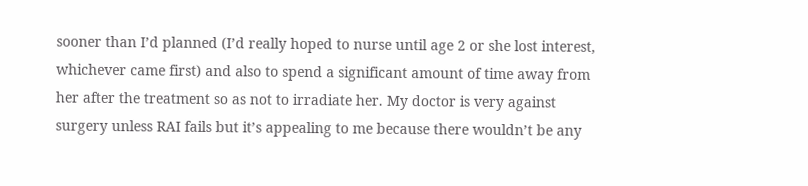sooner than I’d planned (I’d really hoped to nurse until age 2 or she lost interest, whichever came first) and also to spend a significant amount of time away from her after the treatment so as not to irradiate her. My doctor is very against surgery unless RAI fails but it’s appealing to me because there wouldn’t be any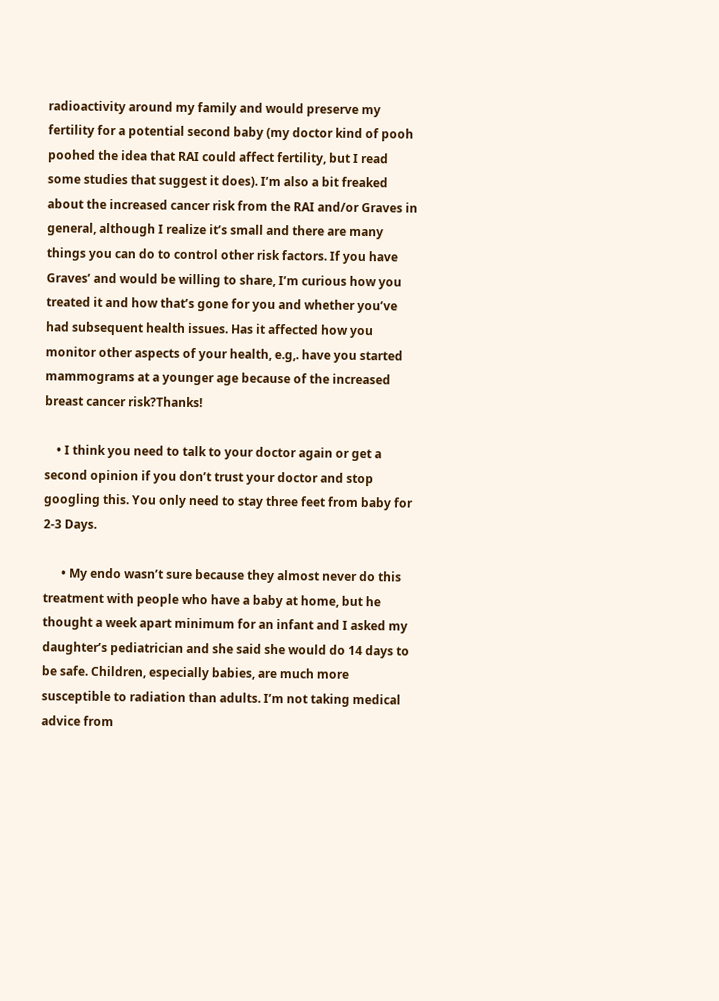radioactivity around my family and would preserve my fertility for a potential second baby (my doctor kind of pooh poohed the idea that RAI could affect fertility, but I read some studies that suggest it does). I’m also a bit freaked about the increased cancer risk from the RAI and/or Graves in general, although I realize it’s small and there are many things you can do to control other risk factors. If you have Graves’ and would be willing to share, I’m curious how you treated it and how that’s gone for you and whether you’ve had subsequent health issues. Has it affected how you monitor other aspects of your health, e.g,. have you started mammograms at a younger age because of the increased breast cancer risk?Thanks!

    • I think you need to talk to your doctor again or get a second opinion if you don’t trust your doctor and stop googling this. You only need to stay three feet from baby for 2-3 Days.

      • My endo wasn’t sure because they almost never do this treatment with people who have a baby at home, but he thought a week apart minimum for an infant and I asked my daughter’s pediatrician and she said she would do 14 days to be safe. Children, especially babies, are much more susceptible to radiation than adults. I’m not taking medical advice from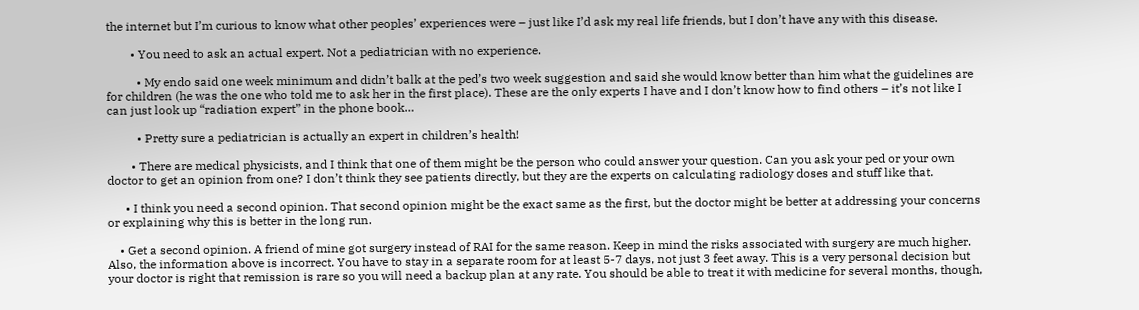the internet but I’m curious to know what other peoples’ experiences were – just like I’d ask my real life friends, but I don’t have any with this disease.

        • You need to ask an actual expert. Not a pediatrician with no experience.

          • My endo said one week minimum and didn’t balk at the ped’s two week suggestion and said she would know better than him what the guidelines are for children (he was the one who told me to ask her in the first place). These are the only experts I have and I don’t know how to find others – it’s not like I can just look up “radiation expert” in the phone book…

          • Pretty sure a pediatrician is actually an expert in children’s health!

        • There are medical physicists, and I think that one of them might be the person who could answer your question. Can you ask your ped or your own doctor to get an opinion from one? I don’t think they see patients directly, but they are the experts on calculating radiology doses and stuff like that.

      • I think you need a second opinion. That second opinion might be the exact same as the first, but the doctor might be better at addressing your concerns or explaining why this is better in the long run.

    • Get a second opinion. A friend of mine got surgery instead of RAI for the same reason. Keep in mind the risks associated with surgery are much higher. Also, the information above is incorrect. You have to stay in a separate room for at least 5-7 days, not just 3 feet away. This is a very personal decision but your doctor is right that remission is rare so you will need a backup plan at any rate. You should be able to treat it with medicine for several months, though,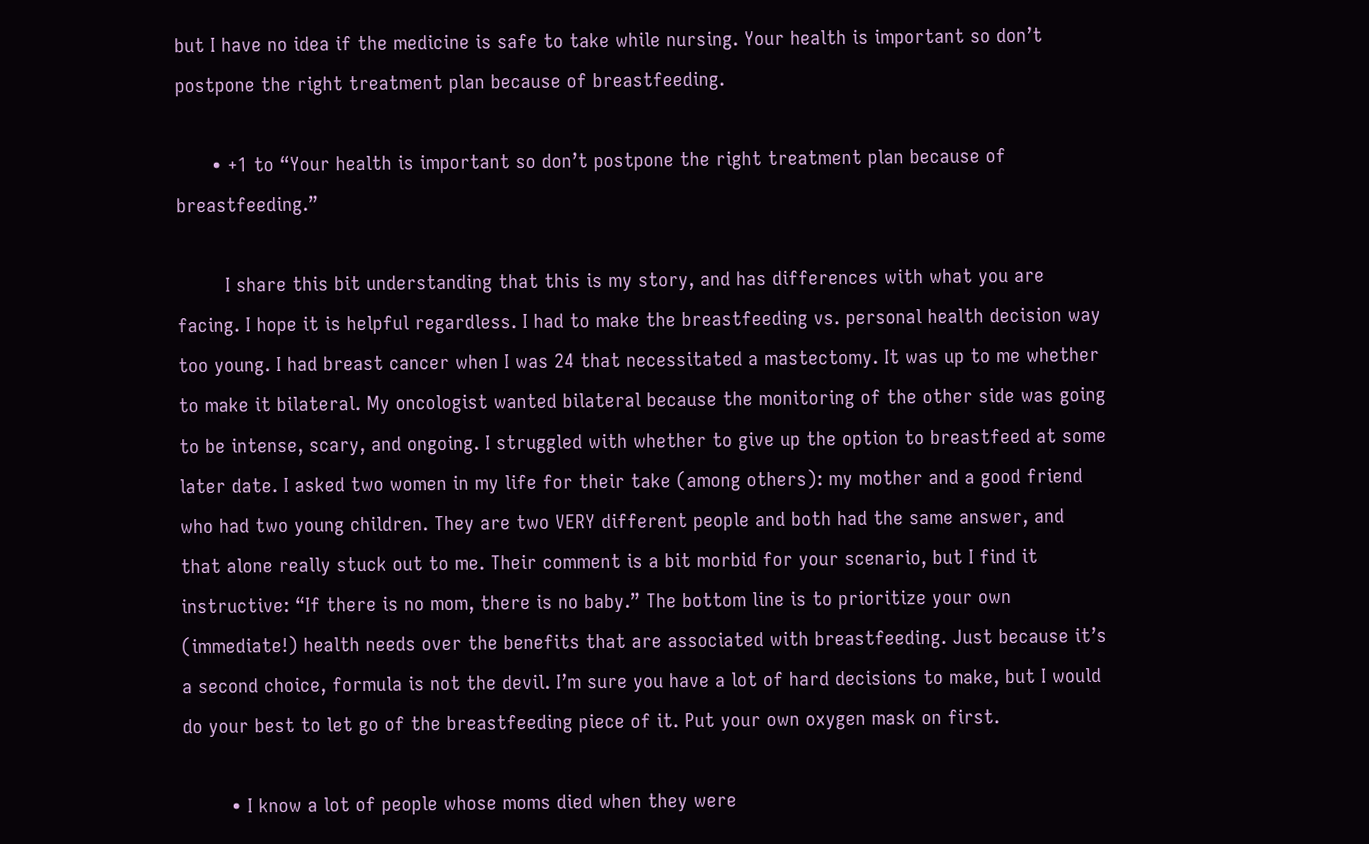but I have no idea if the medicine is safe to take while nursing. Your health is important so don’t postpone the right treatment plan because of breastfeeding.

      • +1 to “Your health is important so don’t postpone the right treatment plan because of breastfeeding.”

        I share this bit understanding that this is my story, and has differences with what you are facing. I hope it is helpful regardless. I had to make the breastfeeding vs. personal health decision way too young. I had breast cancer when I was 24 that necessitated a mastectomy. It was up to me whether to make it bilateral. My oncologist wanted bilateral because the monitoring of the other side was going to be intense, scary, and ongoing. I struggled with whether to give up the option to breastfeed at some later date. I asked two women in my life for their take (among others): my mother and a good friend who had two young children. They are two VERY different people and both had the same answer, and that alone really stuck out to me. Their comment is a bit morbid for your scenario, but I find it instructive: “If there is no mom, there is no baby.” The bottom line is to prioritize your own (immediate!) health needs over the benefits that are associated with breastfeeding. Just because it’s a second choice, formula is not the devil. I’m sure you have a lot of hard decisions to make, but I would do your best to let go of the breastfeeding piece of it. Put your own oxygen mask on first.

        • I know a lot of people whose moms died when they were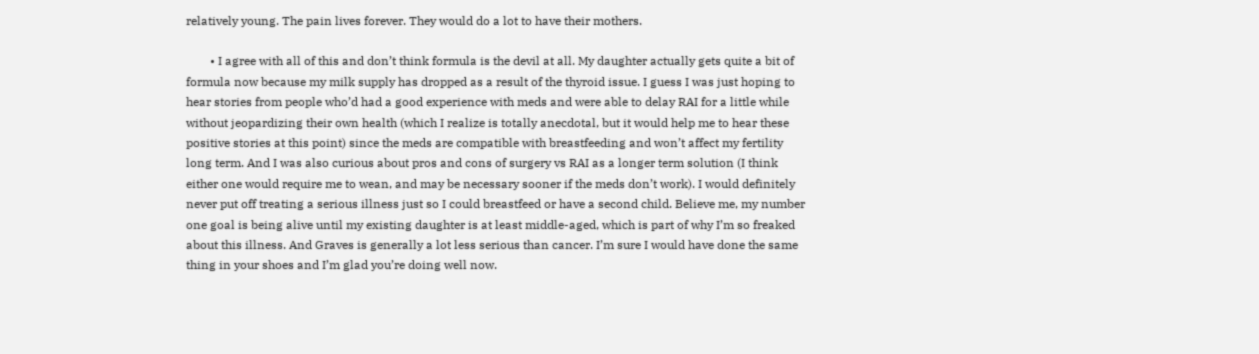relatively young. The pain lives forever. They would do a lot to have their mothers.

        • I agree with all of this and don’t think formula is the devil at all. My daughter actually gets quite a bit of formula now because my milk supply has dropped as a result of the thyroid issue. I guess I was just hoping to hear stories from people who’d had a good experience with meds and were able to delay RAI for a little while without jeopardizing their own health (which I realize is totally anecdotal, but it would help me to hear these positive stories at this point) since the meds are compatible with breastfeeding and won’t affect my fertility long term. And I was also curious about pros and cons of surgery vs RAI as a longer term solution (I think either one would require me to wean, and may be necessary sooner if the meds don’t work). I would definitely never put off treating a serious illness just so I could breastfeed or have a second child. Believe me, my number one goal is being alive until my existing daughter is at least middle-aged, which is part of why I’m so freaked about this illness. And Graves is generally a lot less serious than cancer. I’m sure I would have done the same thing in your shoes and I’m glad you’re doing well now.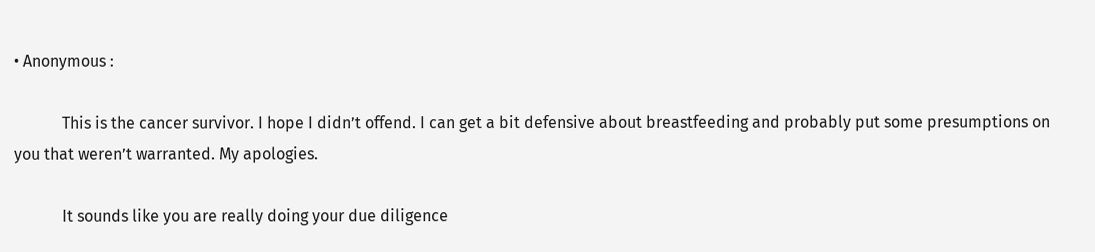• Anonymous :

            This is the cancer survivor. I hope I didn’t offend. I can get a bit defensive about breastfeeding and probably put some presumptions on you that weren’t warranted. My apologies.

            It sounds like you are really doing your due diligence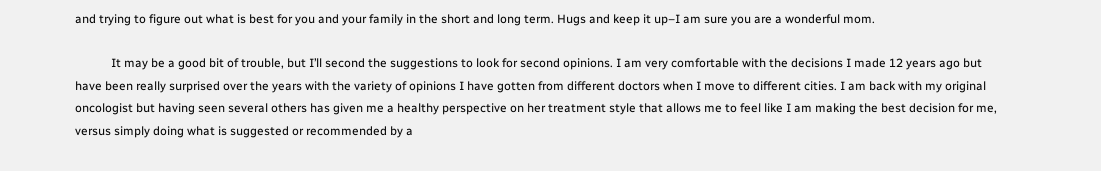and trying to figure out what is best for you and your family in the short and long term. Hugs and keep it up–I am sure you are a wonderful mom.

            It may be a good bit of trouble, but I’ll second the suggestions to look for second opinions. I am very comfortable with the decisions I made 12 years ago but have been really surprised over the years with the variety of opinions I have gotten from different doctors when I move to different cities. I am back with my original oncologist but having seen several others has given me a healthy perspective on her treatment style that allows me to feel like I am making the best decision for me, versus simply doing what is suggested or recommended by a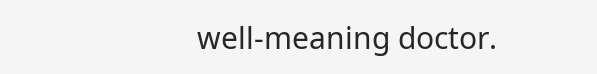well-meaning doctor.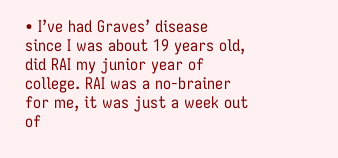• I’ve had Graves’ disease since I was about 19 years old, did RAI my junior year of college. RAI was a no-brainer for me, it was just a week out of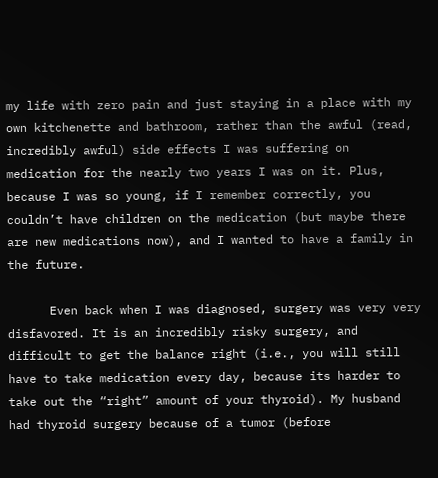my life with zero pain and just staying in a place with my own kitchenette and bathroom, rather than the awful (read, incredibly awful) side effects I was suffering on medication for the nearly two years I was on it. Plus, because I was so young, if I remember correctly, you couldn’t have children on the medication (but maybe there are new medications now), and I wanted to have a family in the future.

      Even back when I was diagnosed, surgery was very very disfavored. It is an incredibly risky surgery, and difficult to get the balance right (i.e., you will still have to take medication every day, because its harder to take out the “right” amount of your thyroid). My husband had thyroid surgery because of a tumor (before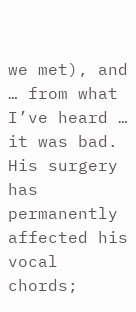we met), and … from what I’ve heard … it was bad. His surgery has permanently affected his vocal chords;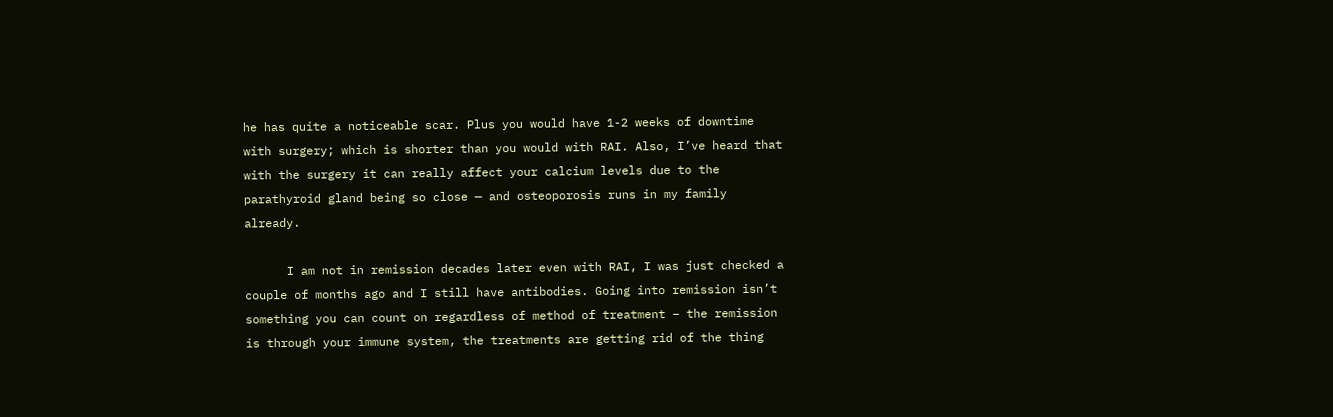he has quite a noticeable scar. Plus you would have 1-2 weeks of downtime with surgery; which is shorter than you would with RAI. Also, I’ve heard that with the surgery it can really affect your calcium levels due to the parathyroid gland being so close — and osteoporosis runs in my family already.

      I am not in remission decades later even with RAI, I was just checked a couple of months ago and I still have antibodies. Going into remission isn’t something you can count on regardless of method of treatment – the remission is through your immune system, the treatments are getting rid of the thing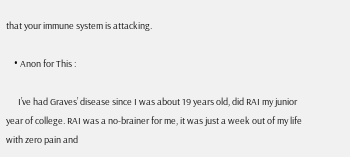that your immune system is attacking.

    • Anon for This :

      I’ve had Graves’ disease since I was about 19 years old, did RAI my junior year of college. RAI was a no-brainer for me, it was just a week out of my life with zero pain and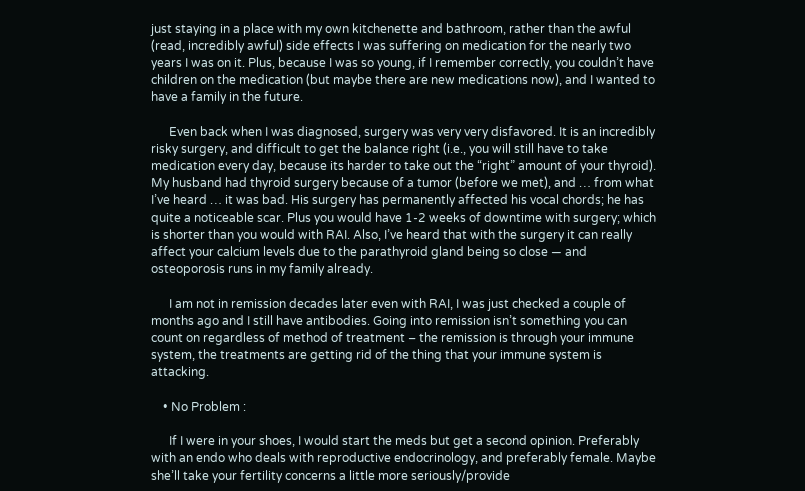just staying in a place with my own kitchenette and bathroom, rather than the awful (read, incredibly awful) side effects I was suffering on medication for the nearly two years I was on it. Plus, because I was so young, if I remember correctly, you couldn’t have children on the medication (but maybe there are new medications now), and I wanted to have a family in the future.

      Even back when I was diagnosed, surgery was very very disfavored. It is an incredibly risky surgery, and difficult to get the balance right (i.e., you will still have to take medication every day, because its harder to take out the “right” amount of your thyroid). My husband had thyroid surgery because of a tumor (before we met), and … from what I’ve heard … it was bad. His surgery has permanently affected his vocal chords; he has quite a noticeable scar. Plus you would have 1-2 weeks of downtime with surgery; which is shorter than you would with RAI. Also, I’ve heard that with the surgery it can really affect your calcium levels due to the parathyroid gland being so close — and osteoporosis runs in my family already.

      I am not in remission decades later even with RAI, I was just checked a couple of months ago and I still have antibodies. Going into remission isn’t something you can count on regardless of method of treatment – the remission is through your immune system, the treatments are getting rid of the thing that your immune system is attacking.

    • No Problem :

      If I were in your shoes, I would start the meds but get a second opinion. Preferably with an endo who deals with reproductive endocrinology, and preferably female. Maybe she’ll take your fertility concerns a little more seriously/provide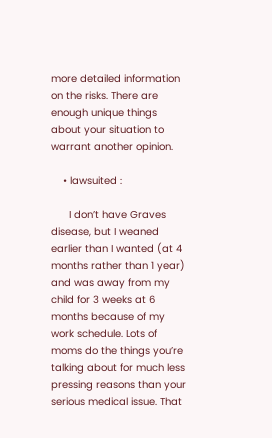more detailed information on the risks. There are enough unique things about your situation to warrant another opinion.

    • lawsuited :

      I don’t have Graves disease, but I weaned earlier than I wanted (at 4 months rather than 1 year) and was away from my child for 3 weeks at 6 months because of my work schedule. Lots of moms do the things you’re talking about for much less pressing reasons than your serious medical issue. That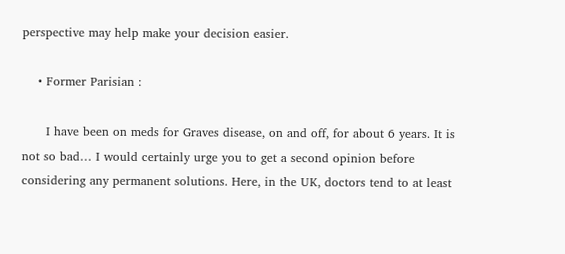perspective may help make your decision easier.

    • Former Parisian :

      I have been on meds for Graves disease, on and off, for about 6 years. It is not so bad… I would certainly urge you to get a second opinion before considering any permanent solutions. Here, in the UK, doctors tend to at least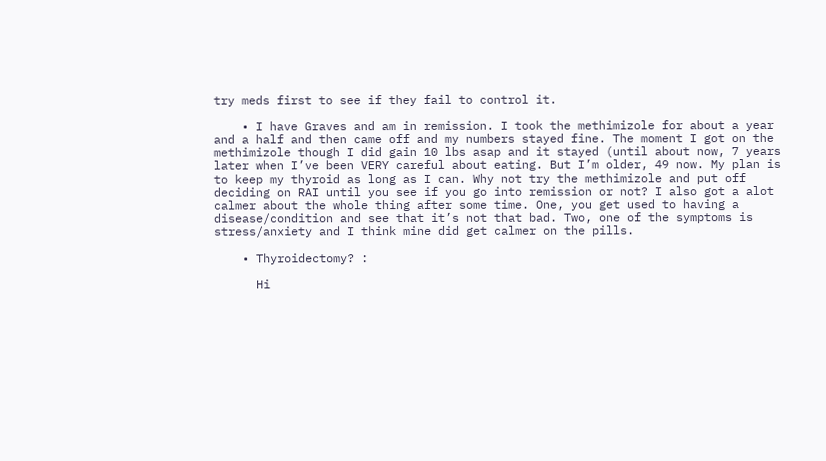try meds first to see if they fail to control it.

    • I have Graves and am in remission. I took the methimizole for about a year and a half and then came off and my numbers stayed fine. The moment I got on the methimizole though I did gain 10 lbs asap and it stayed (until about now, 7 years later when I’ve been VERY careful about eating. But I’m older, 49 now. My plan is to keep my thyroid as long as I can. Why not try the methimizole and put off deciding on RAI until you see if you go into remission or not? I also got a alot calmer about the whole thing after some time. One, you get used to having a disease/condition and see that it’s not that bad. Two, one of the symptoms is stress/anxiety and I think mine did get calmer on the pills.

    • Thyroidectomy? :

      Hi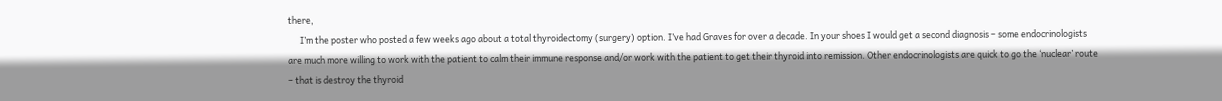there,
      I’m the poster who posted a few weeks ago about a total thyroidectomy (surgery) option. I’ve had Graves for over a decade. In your shoes I would get a second diagnosis – some endocrinologists are much more willing to work with the patient to calm their immune response and/or work with the patient to get their thyroid into remission. Other endocrinologists are quick to go the ‘nuclear’ route – that is destroy the thyroid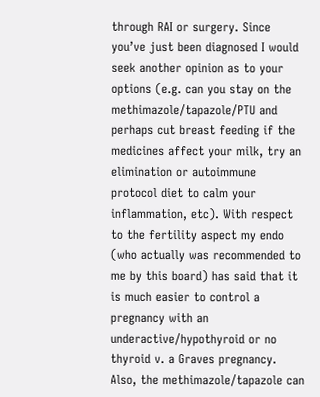through RAI or surgery. Since you’ve just been diagnosed I would seek another opinion as to your options (e.g. can you stay on the methimazole/tapazole/PTU and perhaps cut breast feeding if the medicines affect your milk, try an elimination or autoimmune protocol diet to calm your inflammation, etc). With respect to the fertility aspect my endo (who actually was recommended to me by this board) has said that it is much easier to control a pregnancy with an underactive/hypothyroid or no thyroid v. a Graves pregnancy. Also, the methimazole/tapazole can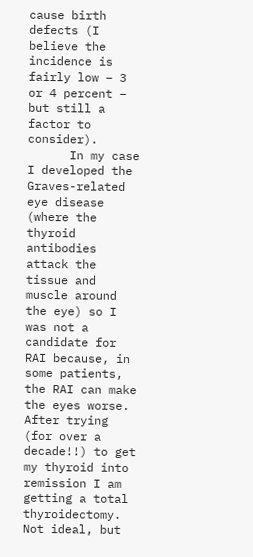cause birth defects (I believe the incidence is fairly low – 3 or 4 percent – but still a factor to consider).
      In my case I developed the Graves-related eye disease (where the thyroid antibodies attack the tissue and muscle around the eye) so I was not a candidate for RAI because, in some patients, the RAI can make the eyes worse. After trying (for over a decade!!) to get my thyroid into remission I am getting a total thyroidectomy. Not ideal, but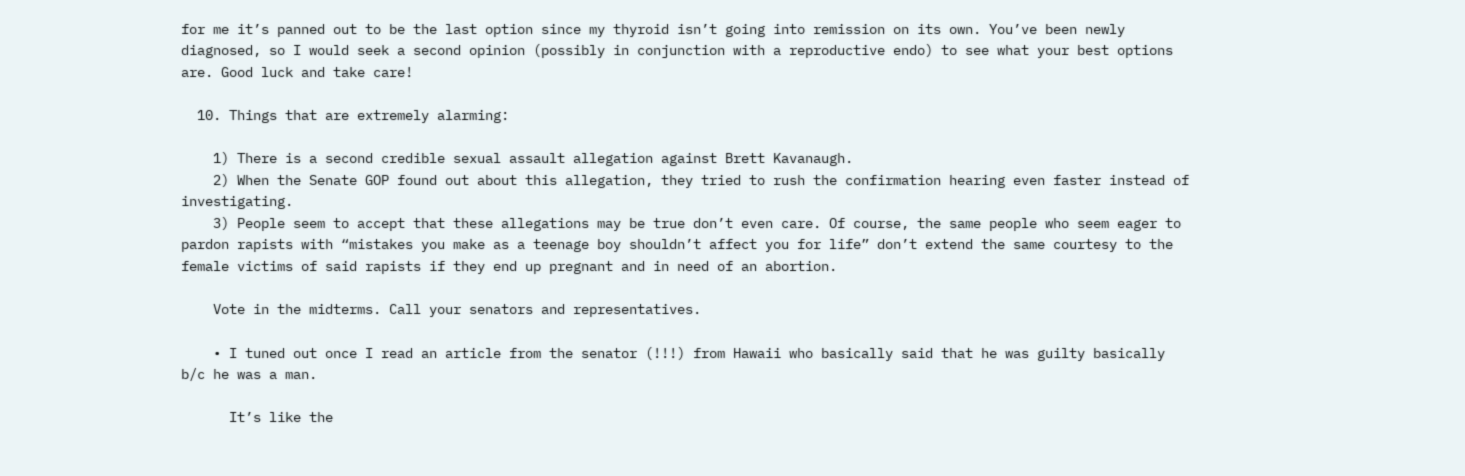for me it’s panned out to be the last option since my thyroid isn’t going into remission on its own. You’ve been newly diagnosed, so I would seek a second opinion (possibly in conjunction with a reproductive endo) to see what your best options are. Good luck and take care!

  10. Things that are extremely alarming:

    1) There is a second credible sexual assault allegation against Brett Kavanaugh.
    2) When the Senate GOP found out about this allegation, they tried to rush the confirmation hearing even faster instead of investigating.
    3) People seem to accept that these allegations may be true don’t even care. Of course, the same people who seem eager to pardon rapists with “mistakes you make as a teenage boy shouldn’t affect you for life” don’t extend the same courtesy to the female victims of said rapists if they end up pregnant and in need of an abortion.

    Vote in the midterms. Call your senators and representatives.

    • I tuned out once I read an article from the senator (!!!) from Hawaii who basically said that he was guilty basically b/c he was a man.

      It’s like the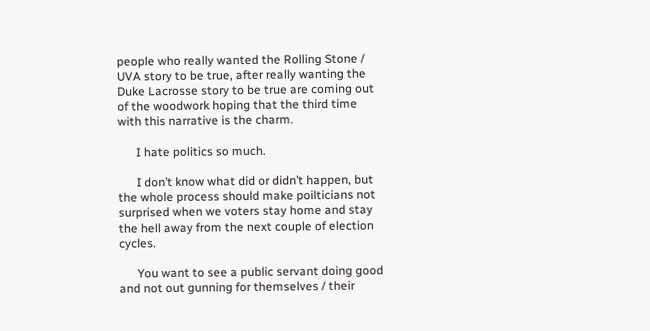people who really wanted the Rolling Stone / UVA story to be true, after really wanting the Duke Lacrosse story to be true are coming out of the woodwork hoping that the third time with this narrative is the charm.

      I hate politics so much.

      I don’t know what did or didn’t happen, but the whole process should make poilticians not surprised when we voters stay home and stay the hell away from the next couple of election cycles.

      You want to see a public servant doing good and not out gunning for themselves / their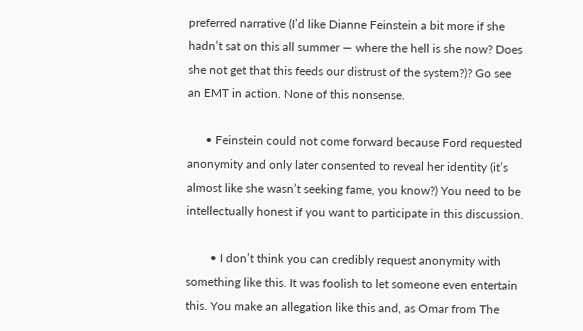preferred narrative (I’d like Dianne Feinstein a bit more if she hadn’t sat on this all summer — where the hell is she now? Does she not get that this feeds our distrust of the system?)? Go see an EMT in action. None of this nonsense.

      • Feinstein could not come forward because Ford requested anonymity and only later consented to reveal her identity (it’s almost like she wasn’t seeking fame, you know?) You need to be intellectually honest if you want to participate in this discussion.

        • I don’t think you can credibly request anonymity with something like this. It was foolish to let someone even entertain this. You make an allegation like this and, as Omar from The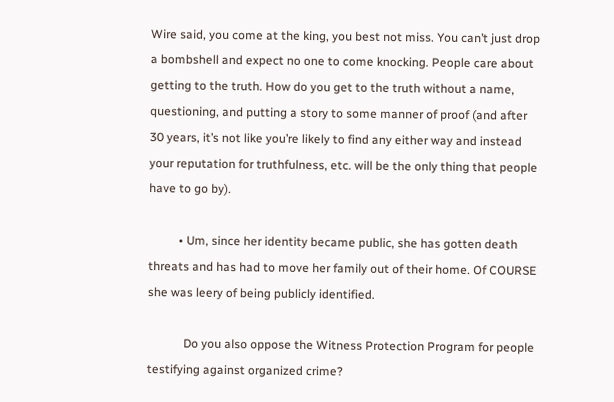Wire said, you come at the king, you best not miss. You can’t just drop a bombshell and expect no one to come knocking. People care about getting to the truth. How do you get to the truth without a name, questioning, and putting a story to some manner of proof (and after 30 years, it’s not like you’re likely to find any either way and instead your reputation for truthfulness, etc. will be the only thing that people have to go by).

          • Um, since her identity became public, she has gotten death threats and has had to move her family out of their home. Of COURSE she was leery of being publicly identified.

            Do you also oppose the Witness Protection Program for people testifying against organized crime?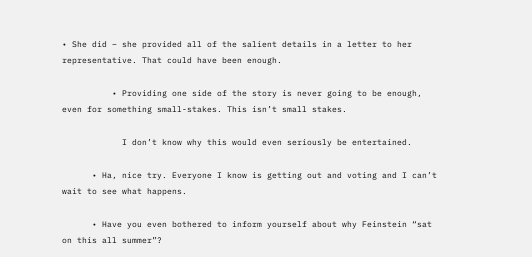• She did – she provided all of the salient details in a letter to her representative. That could have been enough.

          • Providing one side of the story is never going to be enough, even for something small-stakes. This isn’t small stakes.

            I don’t know why this would even seriously be entertained.

      • Ha, nice try. Everyone I know is getting out and voting and I can’t wait to see what happens.

      • Have you even bothered to inform yourself about why Feinstein “sat on this all summer”?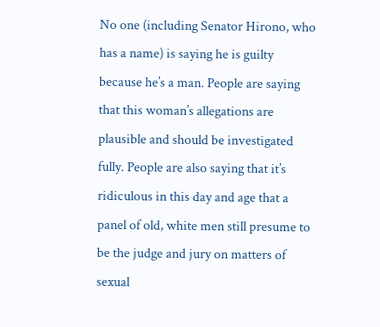No one (including Senator Hirono, who has a name) is saying he is guilty because he’s a man. People are saying that this woman’s allegations are plausible and should be investigated fully. People are also saying that it’s ridiculous in this day and age that a panel of old, white men still presume to be the judge and jury on matters of sexual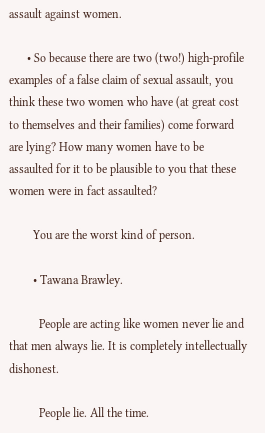assault against women.

      • So because there are two (two!) high-profile examples of a false claim of sexual assault, you think these two women who have (at great cost to themselves and their families) come forward are lying? How many women have to be assaulted for it to be plausible to you that these women were in fact assaulted?

        You are the worst kind of person.

        • Tawana Brawley.

          People are acting like women never lie and that men always lie. It is completely intellectually dishonest.

          People lie. All the time.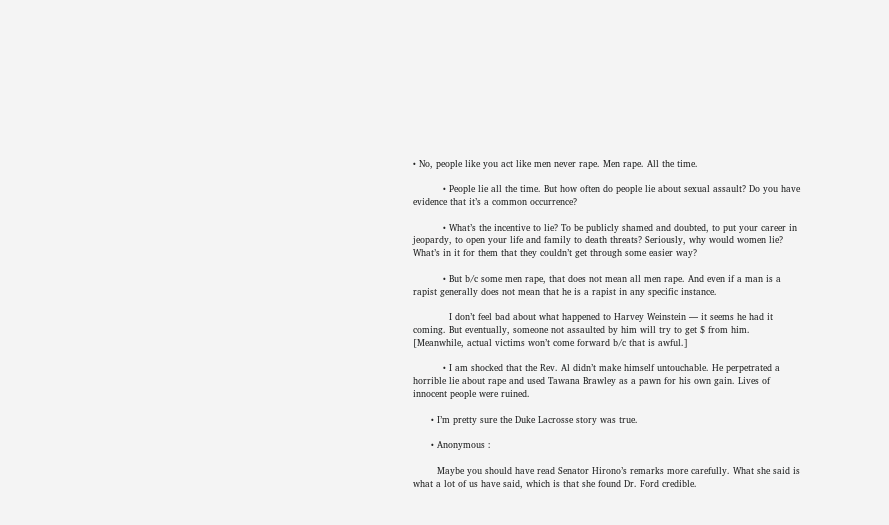• No, people like you act like men never rape. Men rape. All the time.

          • People lie all the time. But how often do people lie about sexual assault? Do you have evidence that it’s a common occurrence?

          • What’s the incentive to lie? To be publicly shamed and doubted, to put your career in jeopardy, to open your life and family to death threats? Seriously, why would women lie? What’s in it for them that they couldn’t get through some easier way?

          • But b/c some men rape, that does not mean all men rape. And even if a man is a rapist generally does not mean that he is a rapist in any specific instance.

            I don’t feel bad about what happened to Harvey Weinstein — it seems he had it coming. But eventually, someone not assaulted by him will try to get $ from him. [Meanwhile, actual victims won’t come forward b/c that is awful.]

          • I am shocked that the Rev. Al didn’t make himself untouchable. He perpetrated a horrible lie about rape and used Tawana Brawley as a pawn for his own gain. Lives of innocent people were ruined.

      • I’m pretty sure the Duke Lacrosse story was true.

      • Anonymous :

        Maybe you should have read Senator Hirono’s remarks more carefully. What she said is what a lot of us have said, which is that she found Dr. Ford credible.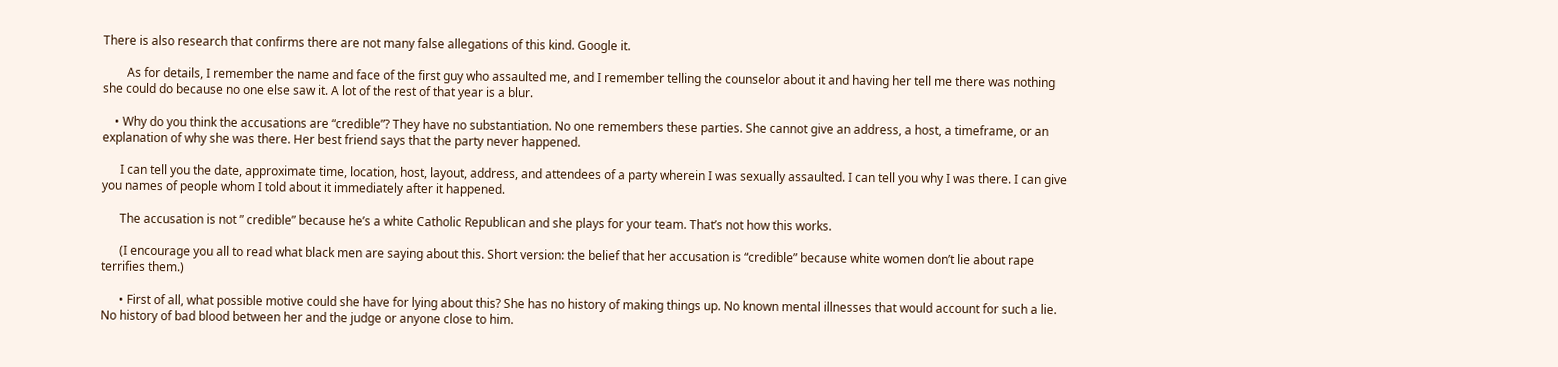There is also research that confirms there are not many false allegations of this kind. Google it.

        As for details, I remember the name and face of the first guy who assaulted me, and I remember telling the counselor about it and having her tell me there was nothing she could do because no one else saw it. A lot of the rest of that year is a blur.

    • Why do you think the accusations are “credible”? They have no substantiation. No one remembers these parties. She cannot give an address, a host, a timeframe, or an explanation of why she was there. Her best friend says that the party never happened.

      I can tell you the date, approximate time, location, host, layout, address, and attendees of a party wherein I was sexually assaulted. I can tell you why I was there. I can give you names of people whom I told about it immediately after it happened.

      The accusation is not ” credible” because he’s a white Catholic Republican and she plays for your team. That’s not how this works.

      (I encourage you all to read what black men are saying about this. Short version: the belief that her accusation is “credible” because white women don’t lie about rape terrifies them.)

      • First of all, what possible motive could she have for lying about this? She has no history of making things up. No known mental illnesses that would account for such a lie. No history of bad blood between her and the judge or anyone close to him.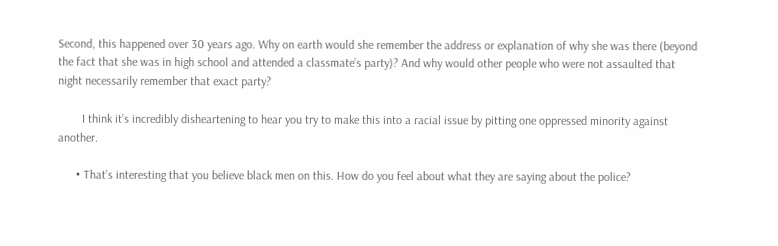Second, this happened over 30 years ago. Why on earth would she remember the address or explanation of why she was there (beyond the fact that she was in high school and attended a classmate’s party)? And why would other people who were not assaulted that night necessarily remember that exact party?

        I think it’s incredibly disheartening to hear you try to make this into a racial issue by pitting one oppressed minority against another.

      • That’s interesting that you believe black men on this. How do you feel about what they are saying about the police?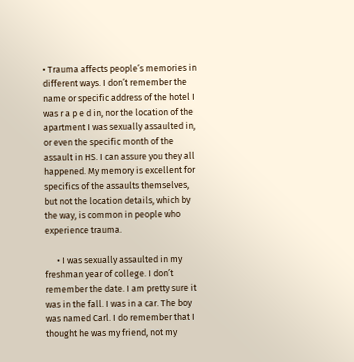• Trauma affects people’s memories in different ways. I don’t remember the name or specific address of the hotel I was r a p e d in, nor the location of the apartment I was sexually assaulted in, or even the specific month of the assault in HS. I can assure you they all happened. My memory is excellent for specifics of the assaults themselves, but not the location details, which by the way, is common in people who experience trauma.

      • I was sexually assaulted in my freshman year of college. I don’t remember the date. I am pretty sure it was in the fall. I was in a car. The boy was named Carl. I do remember that I thought he was my friend, not my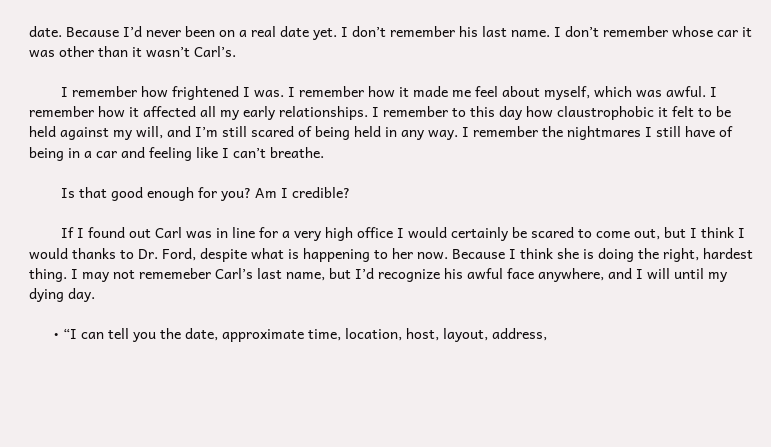date. Because I’d never been on a real date yet. I don’t remember his last name. I don’t remember whose car it was other than it wasn’t Carl’s.

        I remember how frightened I was. I remember how it made me feel about myself, which was awful. I remember how it affected all my early relationships. I remember to this day how claustrophobic it felt to be held against my will, and I’m still scared of being held in any way. I remember the nightmares I still have of being in a car and feeling like I can’t breathe.

        Is that good enough for you? Am I credible?

        If I found out Carl was in line for a very high office I would certainly be scared to come out, but I think I would thanks to Dr. Ford, despite what is happening to her now. Because I think she is doing the right, hardest thing. I may not rememeber Carl’s last name, but I’d recognize his awful face anywhere, and I will until my dying day.

      • “I can tell you the date, approximate time, location, host, layout, address,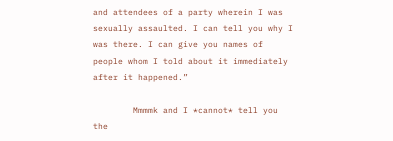and attendees of a party wherein I was sexually assaulted. I can tell you why I was there. I can give you names of people whom I told about it immediately after it happened.”

        Mmmmk and I *cannot* tell you the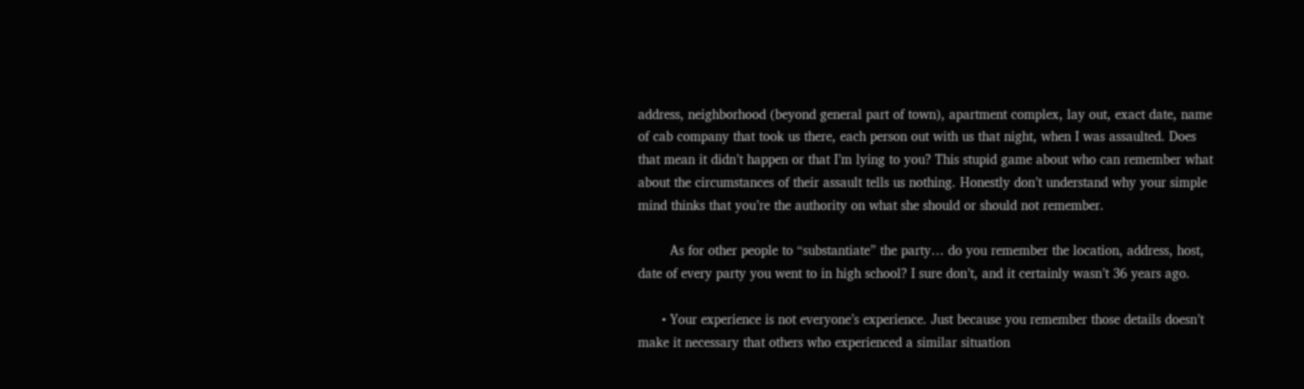address, neighborhood (beyond general part of town), apartment complex, lay out, exact date, name of cab company that took us there, each person out with us that night, when I was assaulted. Does that mean it didn’t happen or that I’m lying to you? This stupid game about who can remember what about the circumstances of their assault tells us nothing. Honestly don’t understand why your simple mind thinks that you’re the authority on what she should or should not remember.

        As for other people to “substantiate” the party… do you remember the location, address, host, date of every party you went to in high school? I sure don’t, and it certainly wasn’t 36 years ago.

      • Your experience is not everyone’s experience. Just because you remember those details doesn’t make it necessary that others who experienced a similar situation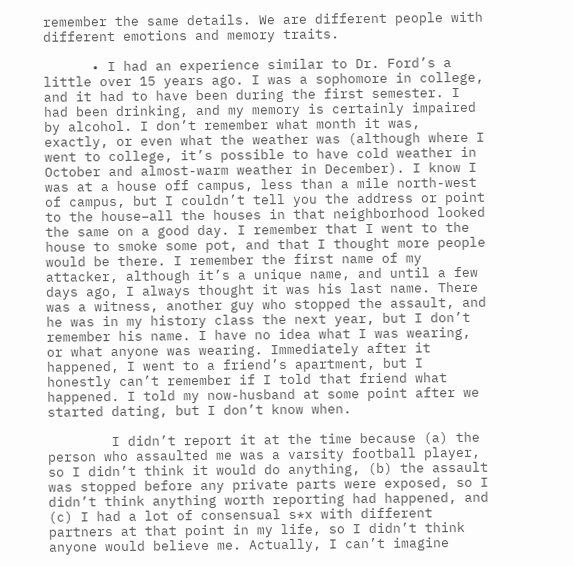remember the same details. We are different people with different emotions and memory traits.

      • I had an experience similar to Dr. Ford’s a little over 15 years ago. I was a sophomore in college, and it had to have been during the first semester. I had been drinking, and my memory is certainly impaired by alcohol. I don’t remember what month it was, exactly, or even what the weather was (although where I went to college, it’s possible to have cold weather in October and almost-warm weather in December). I know I was at a house off campus, less than a mile north-west of campus, but I couldn’t tell you the address or point to the house–all the houses in that neighborhood looked the same on a good day. I remember that I went to the house to smoke some pot, and that I thought more people would be there. I remember the first name of my attacker, although it’s a unique name, and until a few days ago, I always thought it was his last name. There was a witness, another guy who stopped the assault, and he was in my history class the next year, but I don’t remember his name. I have no idea what I was wearing, or what anyone was wearing. Immediately after it happened, I went to a friend’s apartment, but I honestly can’t remember if I told that friend what happened. I told my now-husband at some point after we started dating, but I don’t know when.

        I didn’t report it at the time because (a) the person who assaulted me was a varsity football player, so I didn’t think it would do anything, (b) the assault was stopped before any private parts were exposed, so I didn’t think anything worth reporting had happened, and (c) I had a lot of consensual s*x with different partners at that point in my life, so I didn’t think anyone would believe me. Actually, I can’t imagine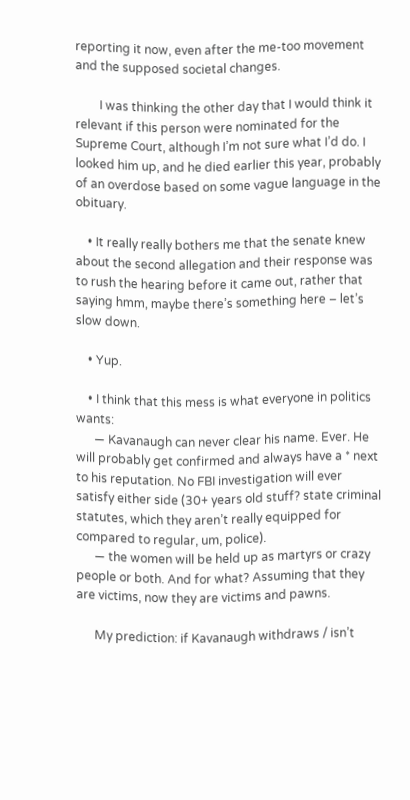reporting it now, even after the me-too movement and the supposed societal changes.

        I was thinking the other day that I would think it relevant if this person were nominated for the Supreme Court, although I’m not sure what I’d do. I looked him up, and he died earlier this year, probably of an overdose based on some vague language in the obituary.

    • It really really bothers me that the senate knew about the second allegation and their response was to rush the hearing before it came out, rather that saying hmm, maybe there’s something here – let’s slow down.

    • Yup.

    • I think that this mess is what everyone in politics wants:
      — Kavanaugh can never clear his name. Ever. He will probably get confirmed and always have a * next to his reputation. No FBI investigation will ever satisfy either side (30+ years old stuff? state criminal statutes, which they aren’t really equipped for compared to regular, um, police).
      — the women will be held up as martyrs or crazy people or both. And for what? Assuming that they are victims, now they are victims and pawns.

      My prediction: if Kavanaugh withdraws / isn’t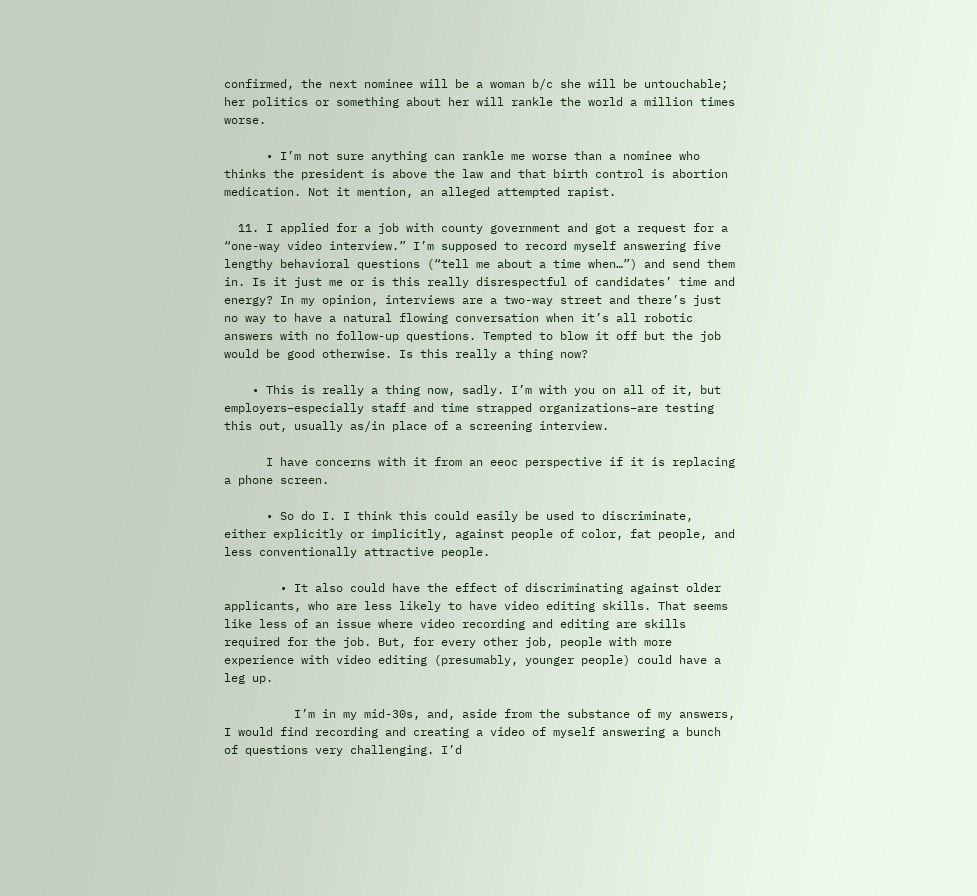confirmed, the next nominee will be a woman b/c she will be untouchable; her politics or something about her will rankle the world a million times worse.

      • I’m not sure anything can rankle me worse than a nominee who thinks the president is above the law and that birth control is abortion medication. Not it mention, an alleged attempted rapist.

  11. I applied for a job with county government and got a request for a “one-way video interview.” I’m supposed to record myself answering five lengthy behavioral questions (“tell me about a time when…”) and send them in. Is it just me or is this really disrespectful of candidates’ time and energy? In my opinion, interviews are a two-way street and there’s just no way to have a natural flowing conversation when it’s all robotic answers with no follow-up questions. Tempted to blow it off but the job would be good otherwise. Is this really a thing now?

    • This is really a thing now, sadly. I’m with you on all of it, but employers–especially staff and time strapped organizations–are testing this out, usually as/in place of a screening interview.

      I have concerns with it from an eeoc perspective if it is replacing a phone screen.

      • So do I. I think this could easily be used to discriminate, either explicitly or implicitly, against people of color, fat people, and less conventionally attractive people.

        • It also could have the effect of discriminating against older applicants, who are less likely to have video editing skills. That seems like less of an issue where video recording and editing are skills required for the job. But, for every other job, people with more experience with video editing (presumably, younger people) could have a leg up.

          I’m in my mid-30s, and, aside from the substance of my answers, I would find recording and creating a video of myself answering a bunch of questions very challenging. I’d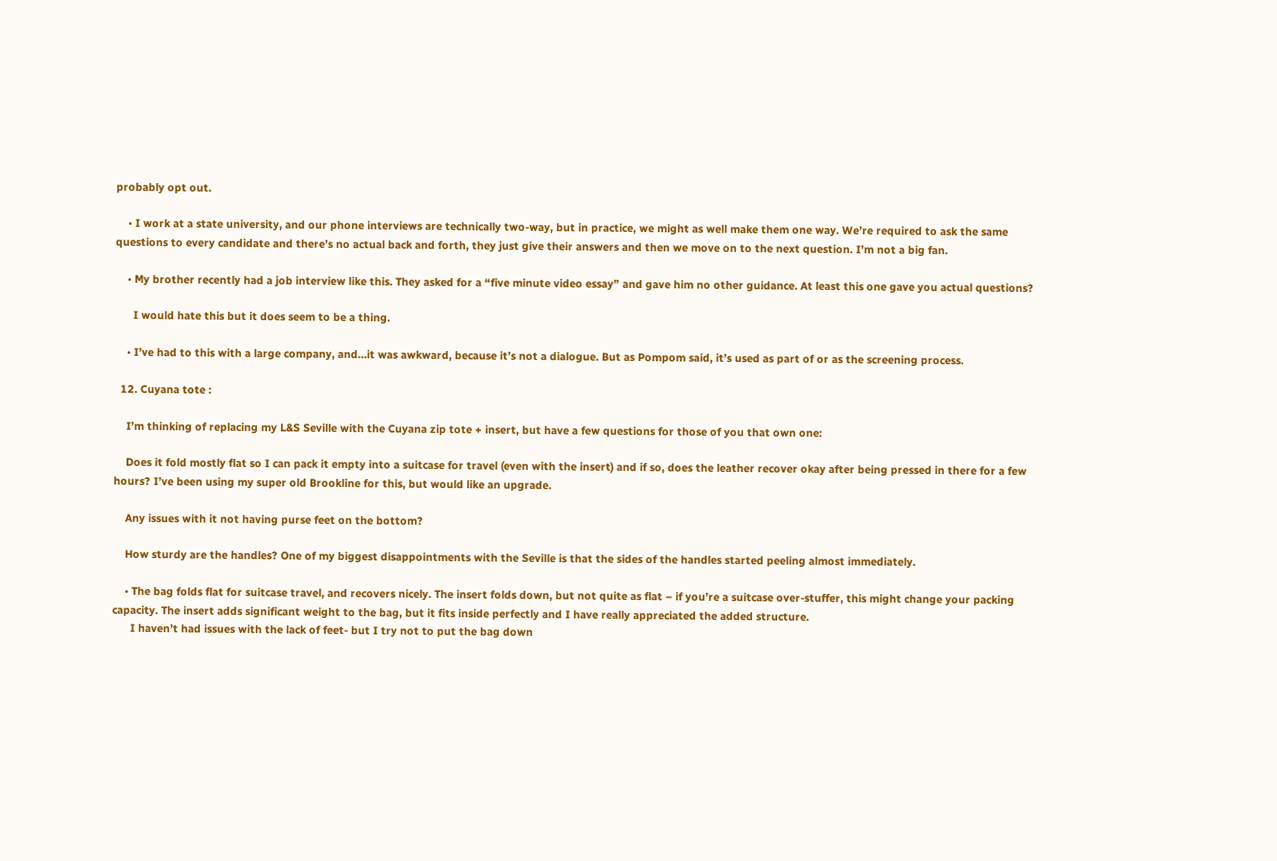probably opt out.

    • I work at a state university, and our phone interviews are technically two-way, but in practice, we might as well make them one way. We’re required to ask the same questions to every candidate and there’s no actual back and forth, they just give their answers and then we move on to the next question. I’m not a big fan.

    • My brother recently had a job interview like this. They asked for a “five minute video essay” and gave him no other guidance. At least this one gave you actual questions?

      I would hate this but it does seem to be a thing.

    • I’ve had to this with a large company, and…it was awkward, because it’s not a dialogue. But as Pompom said, it’s used as part of or as the screening process.

  12. Cuyana tote :

    I’m thinking of replacing my L&S Seville with the Cuyana zip tote + insert, but have a few questions for those of you that own one:

    Does it fold mostly flat so I can pack it empty into a suitcase for travel (even with the insert) and if so, does the leather recover okay after being pressed in there for a few hours? I’ve been using my super old Brookline for this, but would like an upgrade.

    Any issues with it not having purse feet on the bottom?

    How sturdy are the handles? One of my biggest disappointments with the Seville is that the sides of the handles started peeling almost immediately.

    • The bag folds flat for suitcase travel, and recovers nicely. The insert folds down, but not quite as flat – if you’re a suitcase over-stuffer, this might change your packing capacity. The insert adds significant weight to the bag, but it fits inside perfectly and I have really appreciated the added structure.
      I haven’t had issues with the lack of feet- but I try not to put the bag down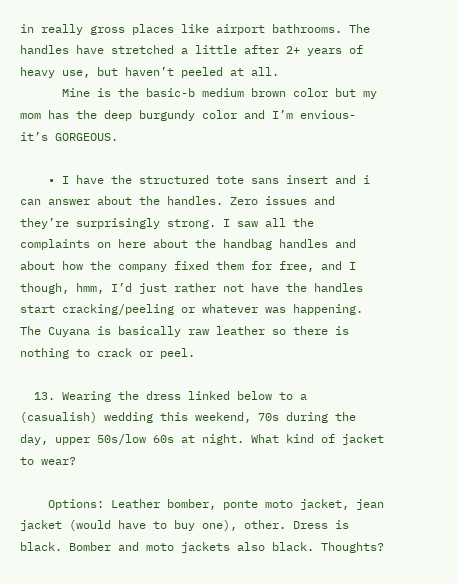in really gross places like airport bathrooms. The handles have stretched a little after 2+ years of heavy use, but haven’t peeled at all.
      Mine is the basic-b medium brown color but my mom has the deep burgundy color and I’m envious- it’s GORGEOUS.

    • I have the structured tote sans insert and i can answer about the handles. Zero issues and they’re surprisingly strong. I saw all the complaints on here about the handbag handles and about how the company fixed them for free, and I though, hmm, I’d just rather not have the handles start cracking/peeling or whatever was happening. The Cuyana is basically raw leather so there is nothing to crack or peel.

  13. Wearing the dress linked below to a (casualish) wedding this weekend, 70s during the day, upper 50s/low 60s at night. What kind of jacket to wear?

    Options: Leather bomber, ponte moto jacket, jean jacket (would have to buy one), other. Dress is black. Bomber and moto jackets also black. Thoughts?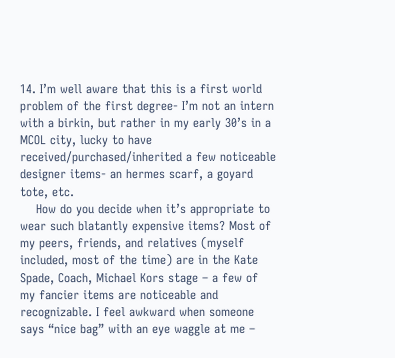14. I’m well aware that this is a first world problem of the first degree- I’m not an intern with a birkin, but rather in my early 30’s in a MCOL city, lucky to have received/purchased/inherited a few noticeable designer items- an hermes scarf, a goyard tote, etc.
    How do you decide when it’s appropriate to wear such blatantly expensive items? Most of my peers, friends, and relatives (myself included, most of the time) are in the Kate Spade, Coach, Michael Kors stage – a few of my fancier items are noticeable and recognizable. I feel awkward when someone says “nice bag” with an eye waggle at me –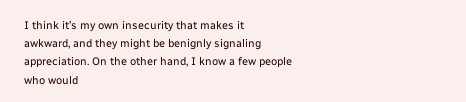I think it’s my own insecurity that makes it awkward, and they might be benignly signaling appreciation. On the other hand, I know a few people who would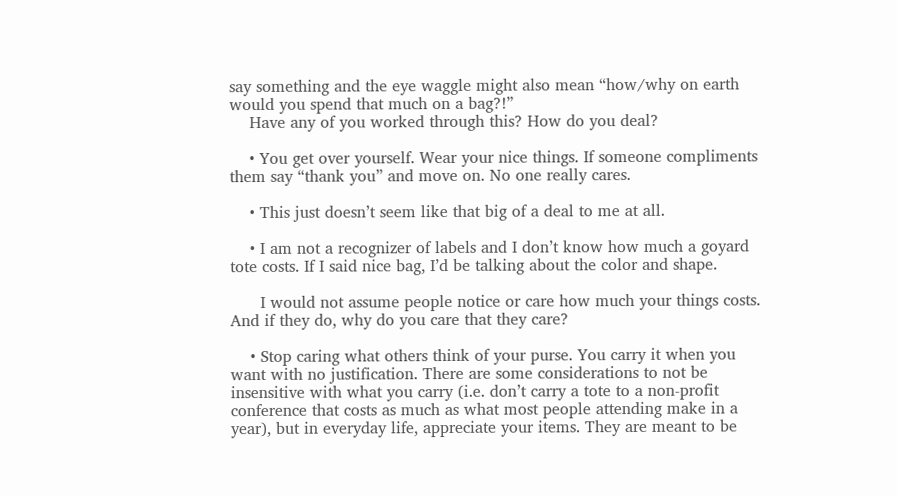say something and the eye waggle might also mean “how/why on earth would you spend that much on a bag?!”
    Have any of you worked through this? How do you deal?

    • You get over yourself. Wear your nice things. If someone compliments them say “thank you” and move on. No one really cares.

    • This just doesn’t seem like that big of a deal to me at all.

    • I am not a recognizer of labels and I don’t know how much a goyard tote costs. If I said nice bag, I’d be talking about the color and shape.

      I would not assume people notice or care how much your things costs. And if they do, why do you care that they care?

    • Stop caring what others think of your purse. You carry it when you want with no justification. There are some considerations to not be insensitive with what you carry (i.e. don’t carry a tote to a non-profit conference that costs as much as what most people attending make in a year), but in everyday life, appreciate your items. They are meant to be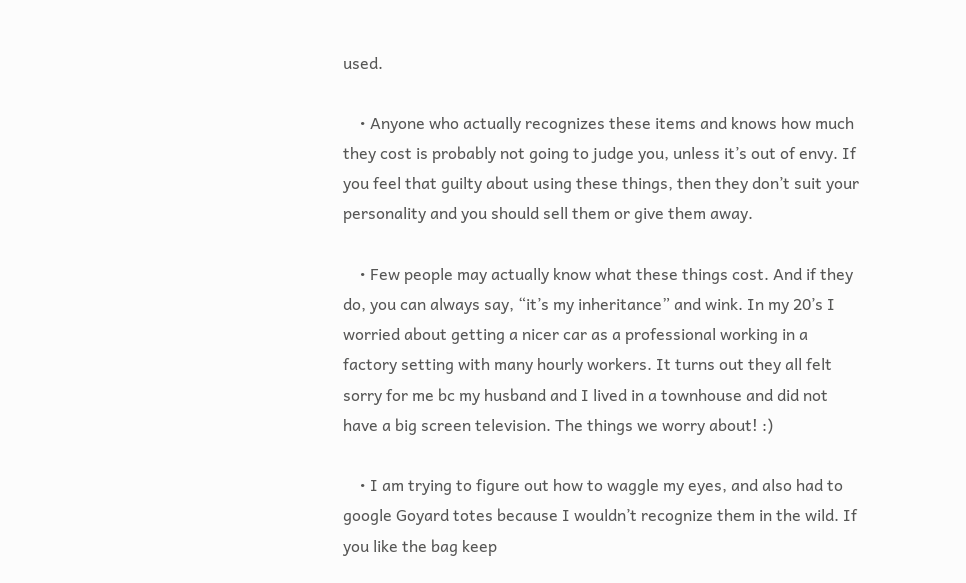used.

    • Anyone who actually recognizes these items and knows how much they cost is probably not going to judge you, unless it’s out of envy. If you feel that guilty about using these things, then they don’t suit your personality and you should sell them or give them away.

    • Few people may actually know what these things cost. And if they do, you can always say, “it’s my inheritance” and wink. In my 20’s I worried about getting a nicer car as a professional working in a factory setting with many hourly workers. It turns out they all felt sorry for me bc my husband and I lived in a townhouse and did not have a big screen television. The things we worry about! :)

    • I am trying to figure out how to waggle my eyes, and also had to google Goyard totes because I wouldn’t recognize them in the wild. If you like the bag keep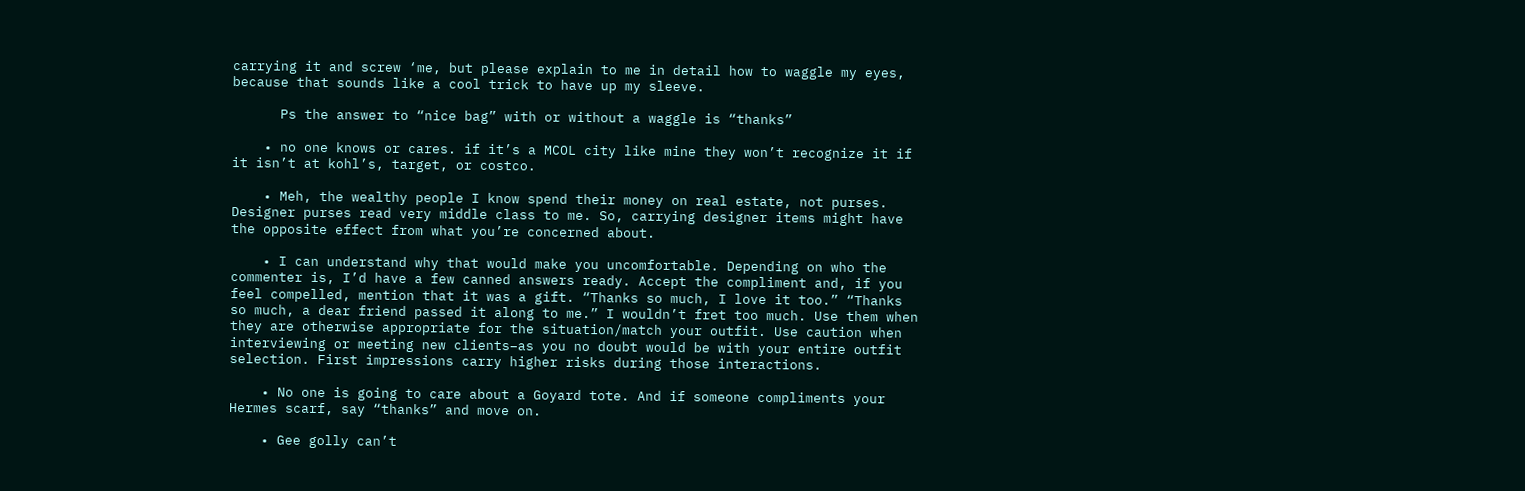carrying it and screw ‘me, but please explain to me in detail how to waggle my eyes, because that sounds like a cool trick to have up my sleeve.

      Ps the answer to “nice bag” with or without a waggle is “thanks”

    • no one knows or cares. if it’s a MCOL city like mine they won’t recognize it if it isn’t at kohl’s, target, or costco.

    • Meh, the wealthy people I know spend their money on real estate, not purses. Designer purses read very middle class to me. So, carrying designer items might have the opposite effect from what you’re concerned about.

    • I can understand why that would make you uncomfortable. Depending on who the commenter is, I’d have a few canned answers ready. Accept the compliment and, if you feel compelled, mention that it was a gift. “Thanks so much, I love it too.” “Thanks so much, a dear friend passed it along to me.” I wouldn’t fret too much. Use them when they are otherwise appropriate for the situation/match your outfit. Use caution when interviewing or meeting new clients–as you no doubt would be with your entire outfit selection. First impressions carry higher risks during those interactions.

    • No one is going to care about a Goyard tote. And if someone compliments your Hermes scarf, say “thanks” and move on.

    • Gee golly can’t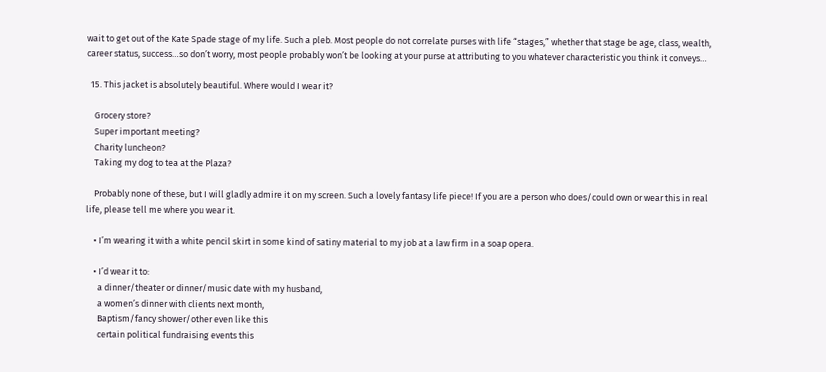wait to get out of the Kate Spade stage of my life. Such a pleb. Most people do not correlate purses with life “stages,” whether that stage be age, class, wealth, career status, success…so don’t worry, most people probably won’t be looking at your purse at attributing to you whatever characteristic you think it conveys…

  15. This jacket is absolutely beautiful. Where would I wear it?

    Grocery store?
    Super important meeting?
    Charity luncheon?
    Taking my dog to tea at the Plaza?

    Probably none of these, but I will gladly admire it on my screen. Such a lovely fantasy life piece! If you are a person who does/could own or wear this in real life, please tell me where you wear it.

    • I’m wearing it with a white pencil skirt in some kind of satiny material to my job at a law firm in a soap opera.

    • I’d wear it to:
      a dinner/theater or dinner/music date with my husband,
      a women’s dinner with clients next month,
      Baptism/fancy shower/other even like this
      certain political fundraising events this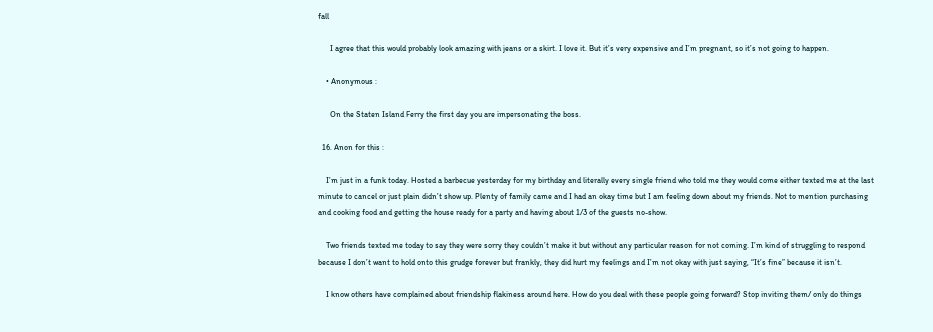fall

      I agree that this would probably look amazing with jeans or a skirt. I love it. But it’s very expensive and I’m pregnant, so it’s not going to happen.

    • Anonymous :

      On the Staten Island Ferry the first day you are impersonating the boss.

  16. Anon for this :

    I’m just in a funk today. Hosted a barbecue yesterday for my birthday and literally every single friend who told me they would come either texted me at the last minute to cancel or just plain didn’t show up. Plenty of family came and I had an okay time but I am feeling down about my friends. Not to mention purchasing and cooking food and getting the house ready for a party and having about 1/3 of the guests no-show.

    Two friends texted me today to say they were sorry they couldn’t make it but without any particular reason for not coming. I’m kind of struggling to respond because I don’t want to hold onto this grudge forever but frankly, they did hurt my feelings and I’m not okay with just saying, “It’s fine” because it isn’t.

    I know others have complained about friendship flakiness around here. How do you deal with these people going forward? Stop inviting them/ only do things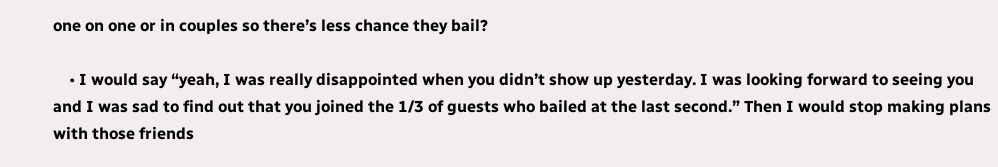one on one or in couples so there’s less chance they bail?

    • I would say “yeah, I was really disappointed when you didn’t show up yesterday. I was looking forward to seeing you and I was sad to find out that you joined the 1/3 of guests who bailed at the last second.” Then I would stop making plans with those friends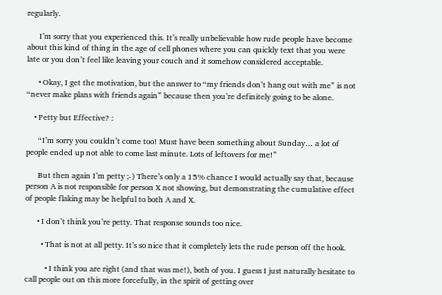regularly.

      I’m sorry that you experienced this. It’s really unbelievable how rude people have become about this kind of thing in the age of cell phones where you can quickly text that you were late or you don’t feel like leaving your couch and it somehow considered acceptable.

      • Okay, I get the motivation, but the answer to “my friends don’t hang out with me” is not “never make plans with friends again” because then you’re definitely going to be alone.

    • Petty but Effective? :

      “I’m sorry you couldn’t come too! Must have been something about Sunday… a lot of people ended up not able to come last minute. Lots of leftovers for me!”

      But then again I’m petty ;-) There’s only a 15% chance I would actually say that, because person A is not responsible for person X not showing, but demonstrating the cumulative effect of people flaking may be helpful to both A and X.

      • I don’t think you’re petty. That response sounds too nice.

        • That is not at all petty. It’s so nice that it completely lets the rude person off the hook.

          • I think you are right (and that was me!), both of you. I guess I just naturally hesitate to call people out on this more forcefully, in the spirit of getting over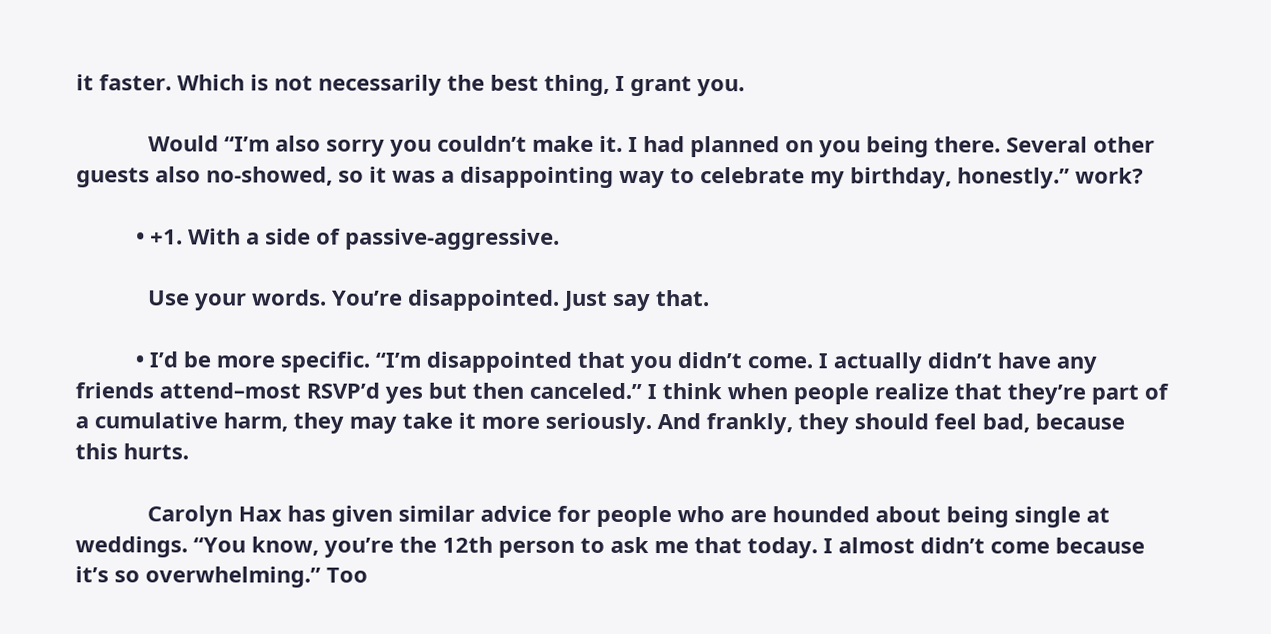it faster. Which is not necessarily the best thing, I grant you.

            Would “I’m also sorry you couldn’t make it. I had planned on you being there. Several other guests also no-showed, so it was a disappointing way to celebrate my birthday, honestly.” work?

          • +1. With a side of passive-aggressive.

            Use your words. You’re disappointed. Just say that.

          • I’d be more specific. “I’m disappointed that you didn’t come. I actually didn’t have any friends attend–most RSVP’d yes but then canceled.” I think when people realize that they’re part of a cumulative harm, they may take it more seriously. And frankly, they should feel bad, because this hurts.

            Carolyn Hax has given similar advice for people who are hounded about being single at weddings. “You know, you’re the 12th person to ask me that today. I almost didn’t come because it’s so overwhelming.” Too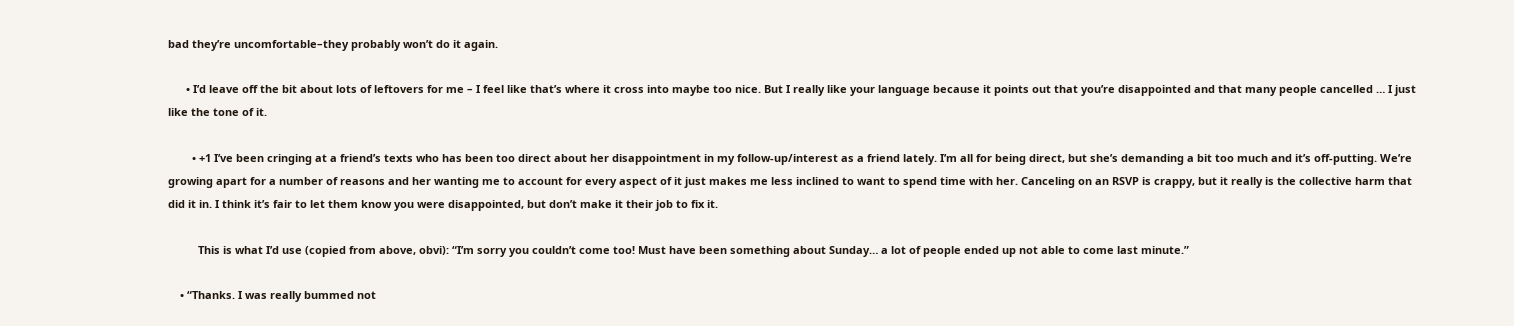bad they’re uncomfortable–they probably won’t do it again.

      • I’d leave off the bit about lots of leftovers for me – I feel like that’s where it cross into maybe too nice. But I really like your language because it points out that you’re disappointed and that many people cancelled … I just like the tone of it.

        • +1 I’ve been cringing at a friend’s texts who has been too direct about her disappointment in my follow-up/interest as a friend lately. I’m all for being direct, but she’s demanding a bit too much and it’s off-putting. We’re growing apart for a number of reasons and her wanting me to account for every aspect of it just makes me less inclined to want to spend time with her. Canceling on an RSVP is crappy, but it really is the collective harm that did it in. I think it’s fair to let them know you were disappointed, but don’t make it their job to fix it.

          This is what I’d use (copied from above, obvi): “I’m sorry you couldn’t come too! Must have been something about Sunday… a lot of people ended up not able to come last minute.”

    • “Thanks. I was really bummed not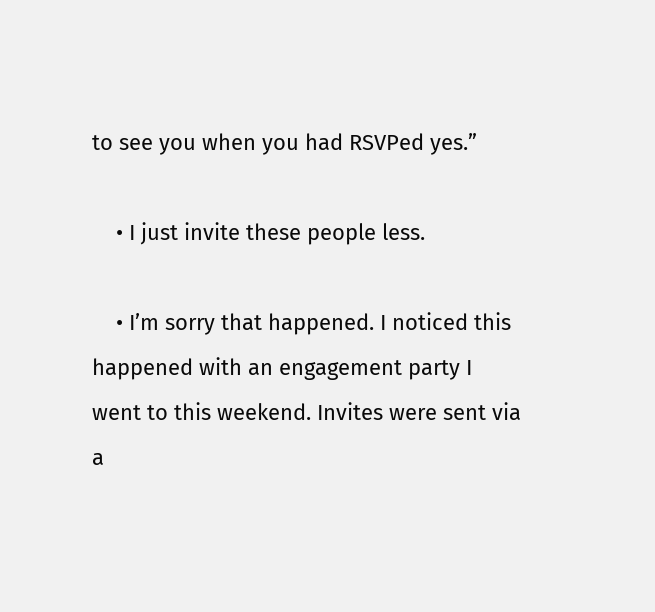to see you when you had RSVPed yes.”

    • I just invite these people less.

    • I’m sorry that happened. I noticed this happened with an engagement party I went to this weekend. Invites were sent via a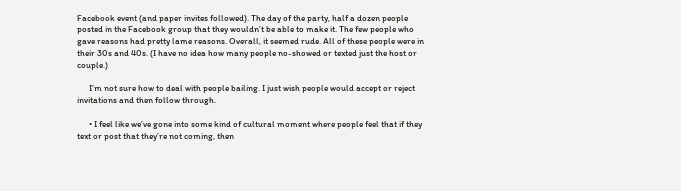Facebook event (and paper invites followed). The day of the party, half a dozen people posted in the Facebook group that they wouldn’t be able to make it. The few people who gave reasons had pretty lame reasons. Overall, it seemed rude. All of these people were in their 30s and 40s. (I have no idea how many people no-showed or texted just the host or couple.)

      I’m not sure how to deal with people bailing. I just wish people would accept or reject invitations and then follow through.

      • I feel like we’ve gone into some kind of cultural moment where people feel that if they text or post that they’re not coming, then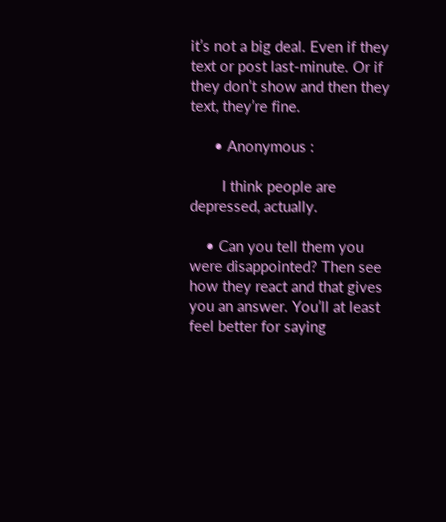it’s not a big deal. Even if they text or post last-minute. Or if they don’t show and then they text, they’re fine.

      • Anonymous :

        I think people are depressed, actually.

    • Can you tell them you were disappointed? Then see how they react and that gives you an answer. You’ll at least feel better for saying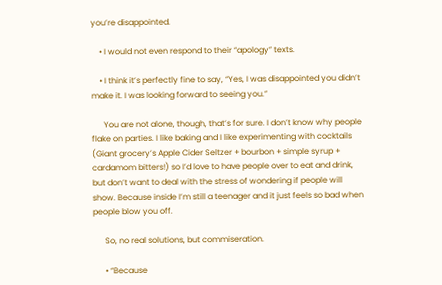you’re disappointed.

    • I would not even respond to their “apology” texts.

    • I think it’s perfectly fine to say, “Yes, I was disappointed you didn’t make it. I was looking forward to seeing you.”

      You are not alone, though, that’s for sure. I don’t know why people flake on parties. I like baking and I like experimenting with cocktails (Giant grocery’s Apple Cider Seltzer + bourbon + simple syrup + cardamom bitters!) so I’d love to have people over to eat and drink, but don’t want to deal with the stress of wondering if people will show. Because inside I’m still a teenager and it just feels so bad when people blow you off.

      So, no real solutions, but commiseration.

      • “Because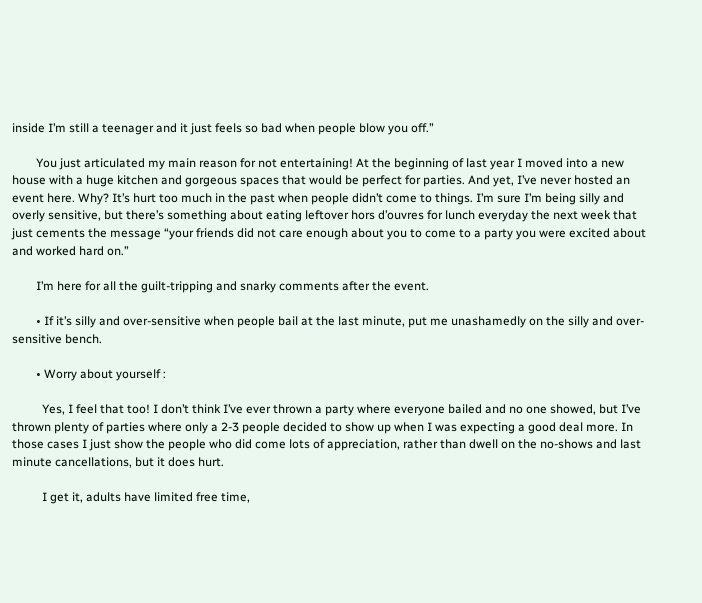inside I’m still a teenager and it just feels so bad when people blow you off.”

        You just articulated my main reason for not entertaining! At the beginning of last year I moved into a new house with a huge kitchen and gorgeous spaces that would be perfect for parties. And yet, I’ve never hosted an event here. Why? It’s hurt too much in the past when people didn’t come to things. I’m sure I’m being silly and overly sensitive, but there’s something about eating leftover hors d’ouvres for lunch everyday the next week that just cements the message “your friends did not care enough about you to come to a party you were excited about and worked hard on.”

        I’m here for all the guilt-tripping and snarky comments after the event.

        • If it’s silly and over-sensitive when people bail at the last minute, put me unashamedly on the silly and over-sensitive bench.

        • Worry about yourself :

          Yes, I feel that too! I don’t think I’ve ever thrown a party where everyone bailed and no one showed, but I’ve thrown plenty of parties where only a 2-3 people decided to show up when I was expecting a good deal more. In those cases I just show the people who did come lots of appreciation, rather than dwell on the no-shows and last minute cancellations, but it does hurt.

          I get it, adults have limited free time,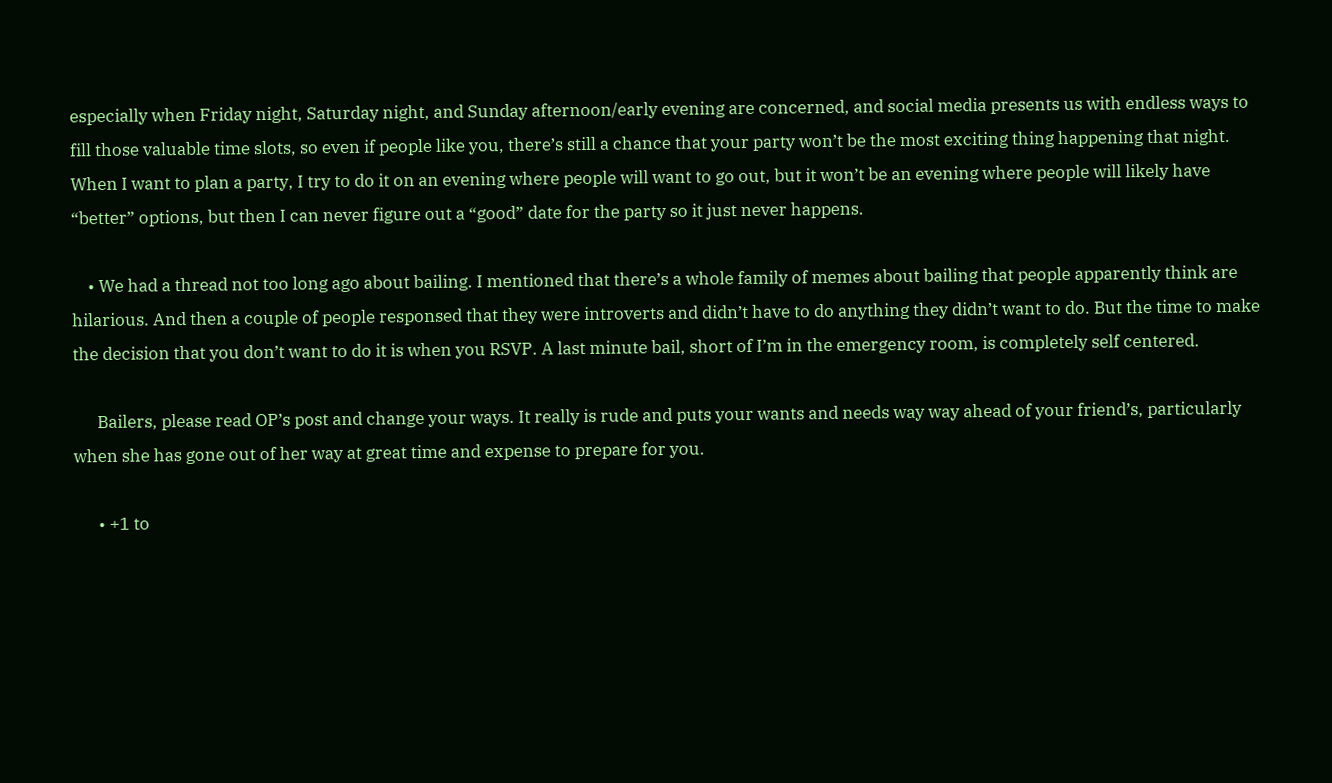especially when Friday night, Saturday night, and Sunday afternoon/early evening are concerned, and social media presents us with endless ways to fill those valuable time slots, so even if people like you, there’s still a chance that your party won’t be the most exciting thing happening that night. When I want to plan a party, I try to do it on an evening where people will want to go out, but it won’t be an evening where people will likely have “better” options, but then I can never figure out a “good” date for the party so it just never happens.

    • We had a thread not too long ago about bailing. I mentioned that there’s a whole family of memes about bailing that people apparently think are hilarious. And then a couple of people responsed that they were introverts and didn’t have to do anything they didn’t want to do. But the time to make the decision that you don’t want to do it is when you RSVP. A last minute bail, short of I’m in the emergency room, is completely self centered.

      Bailers, please read OP’s post and change your ways. It really is rude and puts your wants and needs way way ahead of your friend’s, particularly when she has gone out of her way at great time and expense to prepare for you.

      • +1 to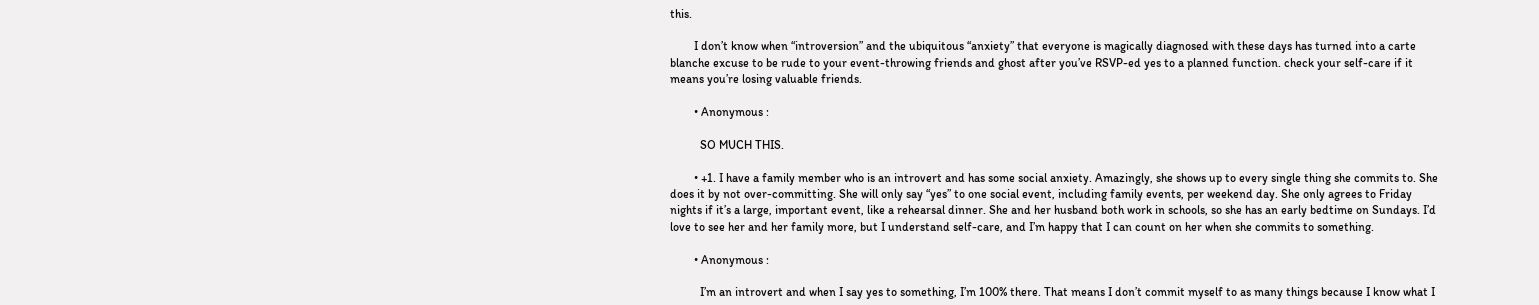this.

        I don’t know when “introversion” and the ubiquitous “anxiety” that everyone is magically diagnosed with these days has turned into a carte blanche excuse to be rude to your event-throwing friends and ghost after you’ve RSVP-ed yes to a planned function. check your self-care if it means you’re losing valuable friends.

        • Anonymous :

          SO MUCH THIS.

        • +1. I have a family member who is an introvert and has some social anxiety. Amazingly, she shows up to every single thing she commits to. She does it by not over-committing. She will only say “yes” to one social event, including family events, per weekend day. She only agrees to Friday nights if it’s a large, important event, like a rehearsal dinner. She and her husband both work in schools, so she has an early bedtime on Sundays. I’d love to see her and her family more, but I understand self-care, and I’m happy that I can count on her when she commits to something.

        • Anonymous :

          I’m an introvert and when I say yes to something, I’m 100% there. That means I don’t commit myself to as many things because I know what I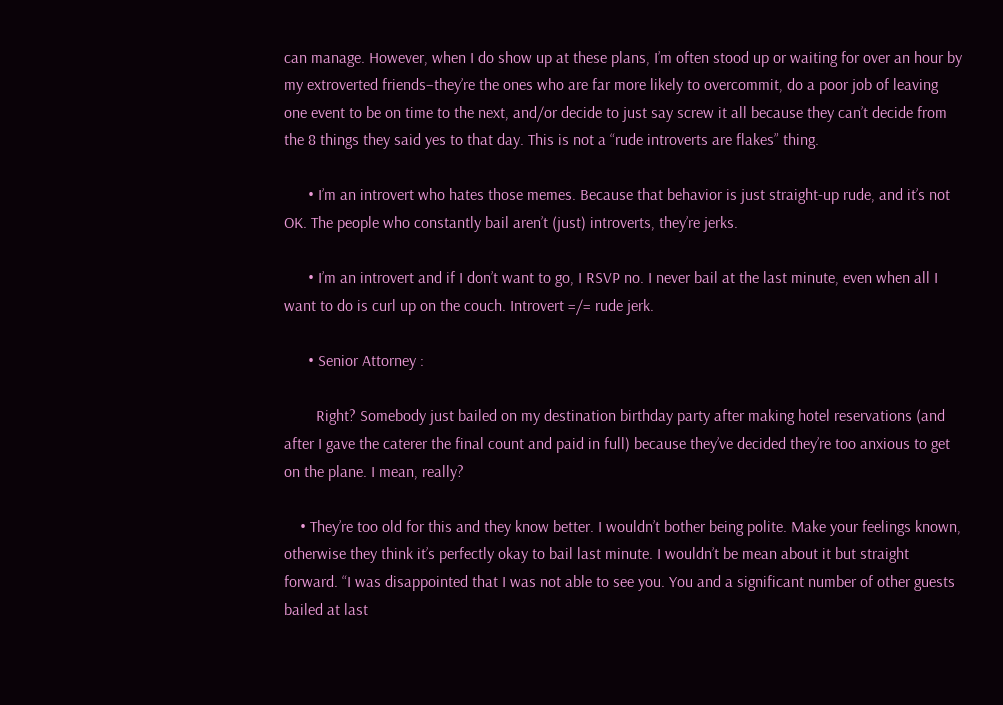can manage. However, when I do show up at these plans, I’m often stood up or waiting for over an hour by my extroverted friends–they’re the ones who are far more likely to overcommit, do a poor job of leaving one event to be on time to the next, and/or decide to just say screw it all because they can’t decide from the 8 things they said yes to that day. This is not a “rude introverts are flakes” thing.

      • I’m an introvert who hates those memes. Because that behavior is just straight-up rude, and it’s not OK. The people who constantly bail aren’t (just) introverts, they’re jerks.

      • I’m an introvert and if I don’t want to go, I RSVP no. I never bail at the last minute, even when all I want to do is curl up on the couch. Introvert =/= rude jerk.

      • Senior Attorney :

        Right? Somebody just bailed on my destination birthday party after making hotel reservations (and after I gave the caterer the final count and paid in full) because they’ve decided they’re too anxious to get on the plane. I mean, really?

    • They’re too old for this and they know better. I wouldn’t bother being polite. Make your feelings known, otherwise they think it’s perfectly okay to bail last minute. I wouldn’t be mean about it but straight forward. “I was disappointed that I was not able to see you. You and a significant number of other guests bailed at last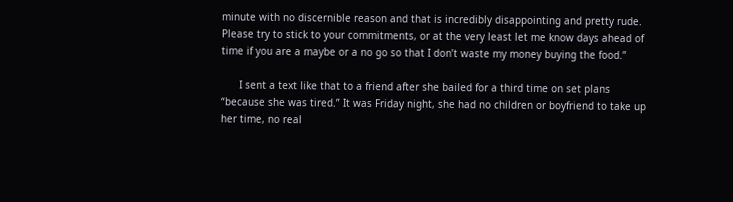minute with no discernible reason and that is incredibly disappointing and pretty rude. Please try to stick to your commitments, or at the very least let me know days ahead of time if you are a maybe or a no go so that I don’t waste my money buying the food.”

      I sent a text like that to a friend after she bailed for a third time on set plans “because she was tired.” It was Friday night, she had no children or boyfriend to take up her time, no real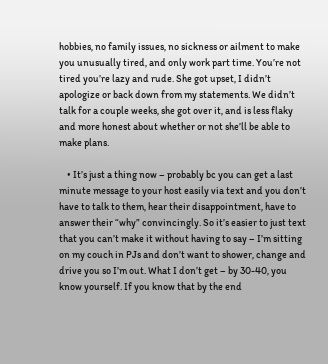hobbies, no family issues, no sickness or ailment to make you unusually tired, and only work part time. You’re not tired you’re lazy and rude. She got upset, I didn’t apologize or back down from my statements. We didn’t talk for a couple weeks, she got over it, and is less flaky and more honest about whether or not she’ll be able to make plans.

    • It’s just a thing now – probably bc you can get a last minute message to your host easily via text and you don’t have to talk to them, hear their disappointment, have to answer their “why” convincingly. So it’s easier to just text that you can’t make it without having to say – I’m sitting on my couch in PJs and don’t want to shower, change and drive you so I’m out. What I don’t get – by 30-40, you know yourself. If you know that by the end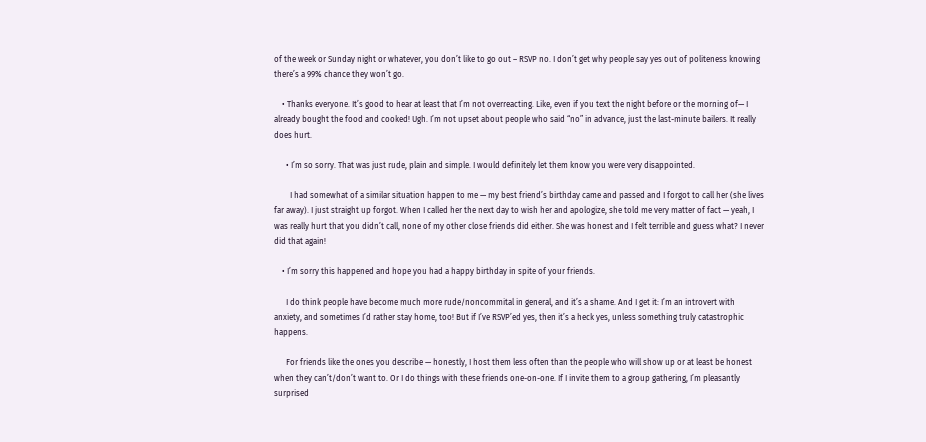of the week or Sunday night or whatever, you don’t like to go out – RSVP no. I don’t get why people say yes out of politeness knowing there’s a 99% chance they won’t go.

    • Thanks everyone. It’s good to hear at least that I’m not overreacting. Like, even if you text the night before or the morning of— I already bought the food and cooked! Ugh. I’m not upset about people who said “no” in advance, just the last-minute bailers. It really does hurt.

      • I’m so sorry. That was just rude, plain and simple. I would definitely let them know you were very disappointed.

        I had somewhat of a similar situation happen to me — my best friend’s birthday came and passed and I forgot to call her (she lives far away). I just straight up forgot. When I called her the next day to wish her and apologize, she told me very matter of fact — yeah, I was really hurt that you didn’t call, none of my other close friends did either. She was honest and I felt terrible and guess what? I never did that again!

    • I’m sorry this happened and hope you had a happy birthday in spite of your friends.

      I do think people have become much more rude/noncommital in general, and it’s a shame. And I get it: I’m an introvert with anxiety, and sometimes I’d rather stay home, too! But if I’ve RSVP’ed yes, then it’s a heck yes, unless something truly catastrophic happens.

      For friends like the ones you describe — honestly, I host them less often than the people who will show up or at least be honest when they can’t/don’t want to. Or I do things with these friends one-on-one. If I invite them to a group gathering, I’m pleasantly surprised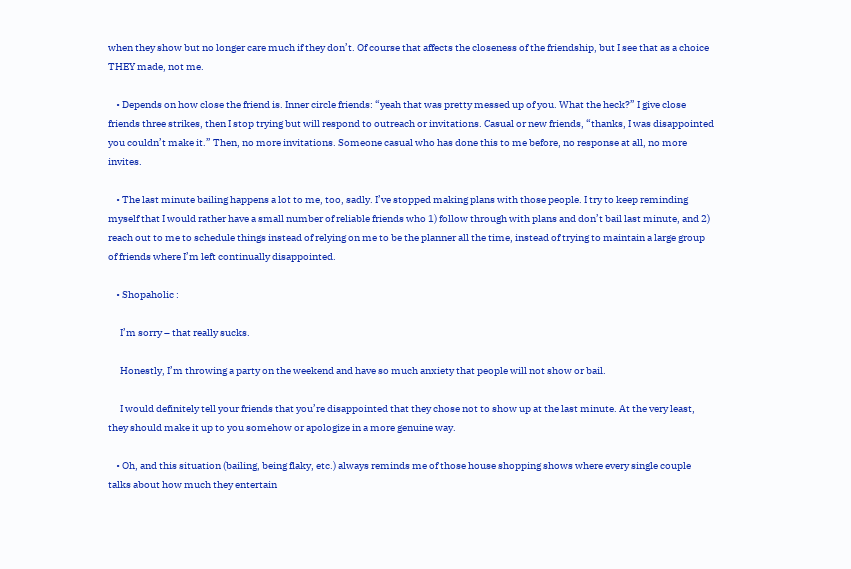when they show but no longer care much if they don’t. Of course that affects the closeness of the friendship, but I see that as a choice THEY made, not me.

    • Depends on how close the friend is. Inner circle friends: “yeah that was pretty messed up of you. What the heck?” I give close friends three strikes, then I stop trying but will respond to outreach or invitations. Casual or new friends, “thanks, I was disappointed you couldn’t make it.” Then, no more invitations. Someone casual who has done this to me before, no response at all, no more invites.

    • The last minute bailing happens a lot to me, too, sadly. I’ve stopped making plans with those people. I try to keep reminding myself that I would rather have a small number of reliable friends who 1) follow through with plans and don’t bail last minute, and 2) reach out to me to schedule things instead of relying on me to be the planner all the time, instead of trying to maintain a large group of friends where I’m left continually disappointed.

    • Shopaholic :

      I’m sorry – that really sucks.

      Honestly, I’m throwing a party on the weekend and have so much anxiety that people will not show or bail.

      I would definitely tell your friends that you’re disappointed that they chose not to show up at the last minute. At the very least, they should make it up to you somehow or apologize in a more genuine way.

    • Oh, and this situation (bailing, being flaky, etc.) always reminds me of those house shopping shows where every single couple talks about how much they entertain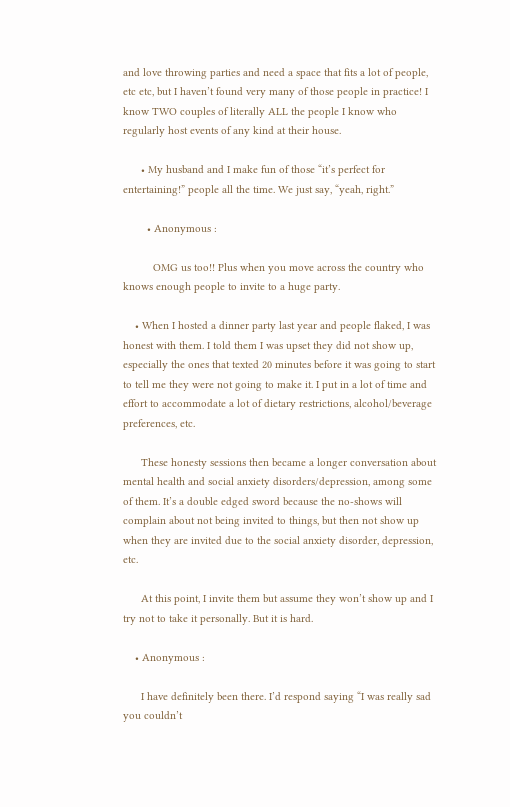and love throwing parties and need a space that fits a lot of people, etc etc, but I haven’t found very many of those people in practice! I know TWO couples of literally ALL the people I know who regularly host events of any kind at their house.

      • My husband and I make fun of those “it’s perfect for entertaining!” people all the time. We just say, “yeah, right.”

        • Anonymous :

          OMG us too!! Plus when you move across the country who knows enough people to invite to a huge party.

    • When I hosted a dinner party last year and people flaked, I was honest with them. I told them I was upset they did not show up, especially the ones that texted 20 minutes before it was going to start to tell me they were not going to make it. I put in a lot of time and effort to accommodate a lot of dietary restrictions, alcohol/beverage preferences, etc.

      These honesty sessions then became a longer conversation about mental health and social anxiety disorders/depression, among some of them. It’s a double edged sword because the no-shows will complain about not being invited to things, but then not show up when they are invited due to the social anxiety disorder, depression, etc.

      At this point, I invite them but assume they won’t show up and I try not to take it personally. But it is hard.

    • Anonymous :

      I have definitely been there. I’d respond saying “I was really sad you couldn’t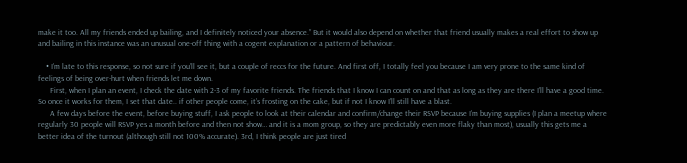make it too. All my friends ended up bailing, and I definitely noticed your absence.” But it would also depend on whether that friend usually makes a real effort to show up and bailing in this instance was an unusual one-off thing with a cogent explanation or a pattern of behaviour.

    • I’m late to this response, so not sure if you’ll see it, but a couple of reccs for the future. And first off, I totally feel you because I am very prone to the same kind of feelings of being over-hurt when friends let me down.
      First, when I plan an event, I check the date with 2-3 of my favorite friends. The friends that I know I can count on and that as long as they are there I’ll have a good time. So once it works for them, I set that date.. if other people come, it’s frosting on the cake, but if not I know I’ll still have a blast.
      A few days before the event, before buying stuff, I ask people to look at their calendar and confirm/change their RSVP because I’m buying supplies (I plan a meetup where regularly 30 people will RSVP yes a month before and then not show… and it is a mom group, so they are predictably even more flaky than most), usually this gets me a better idea of the turnout (although still not 100% accurate). 3rd, I think people are just tired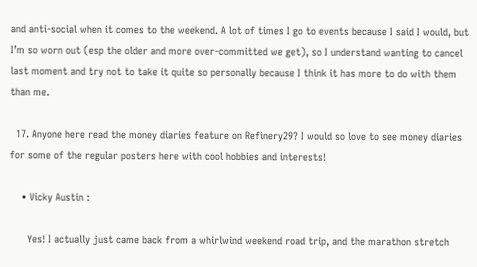and anti-social when it comes to the weekend. A lot of times I go to events because I said I would, but I’m so worn out (esp the older and more over-committed we get), so I understand wanting to cancel last moment and try not to take it quite so personally because I think it has more to do with them than me.

  17. Anyone here read the money diaries feature on Refinery29? I would so love to see money diaries for some of the regular posters here with cool hobbies and interests!

    • Vicky Austin :

      Yes! I actually just came back from a whirlwind weekend road trip, and the marathon stretch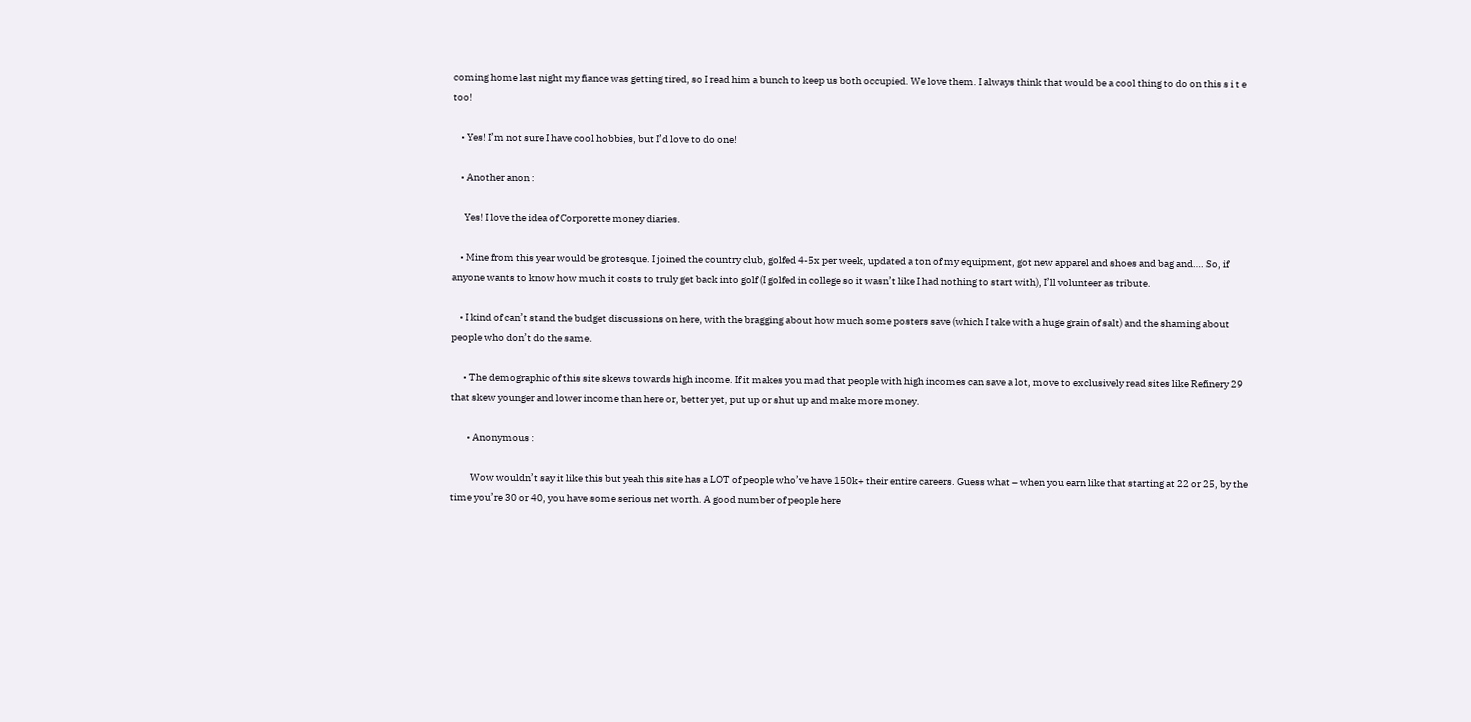coming home last night my fiance was getting tired, so I read him a bunch to keep us both occupied. We love them. I always think that would be a cool thing to do on this s i t e too!

    • Yes! I’m not sure I have cool hobbies, but I’d love to do one!

    • Another anon :

      Yes! I love the idea of Corporette money diaries.

    • Mine from this year would be grotesque. I joined the country club, golfed 4-5x per week, updated a ton of my equipment, got new apparel and shoes and bag and…. So, if anyone wants to know how much it costs to truly get back into golf (I golfed in college so it wasn’t like I had nothing to start with), I’ll volunteer as tribute.

    • I kind of can’t stand the budget discussions on here, with the bragging about how much some posters save (which I take with a huge grain of salt) and the shaming about people who don’t do the same.

      • The demographic of this site skews towards high income. If it makes you mad that people with high incomes can save a lot, move to exclusively read sites like Refinery 29 that skew younger and lower income than here or, better yet, put up or shut up and make more money.

        • Anonymous :

          Wow wouldn’t say it like this but yeah this site has a LOT of people who’ve have 150k+ their entire careers. Guess what – when you earn like that starting at 22 or 25, by the time you’re 30 or 40, you have some serious net worth. A good number of people here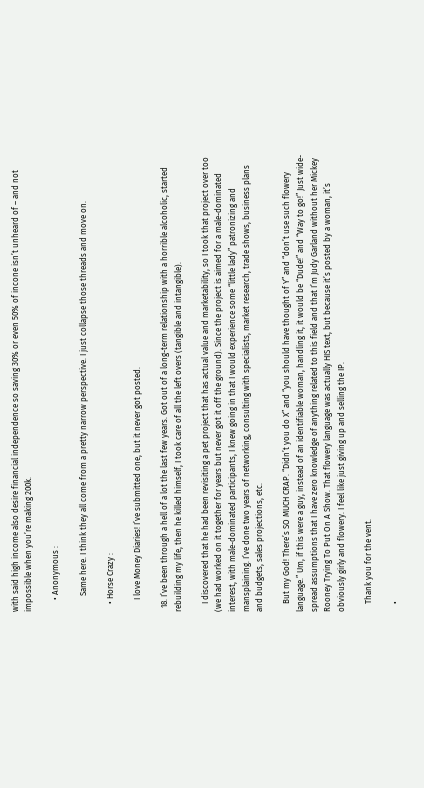with said high income also desire financial independence so saving 30% or even 50% of incone isn’t unheard of – and not impossible when you’re making 200k.

      • Anonymous :

        Same here. I think they all come from a pretty narrow perspective. I just collapse those threads and move on.

    • Horse Crazy :

      I love Money Diaries! I’ve submitted one, but it never got posted.

  18. I’ve been through a hell of a lot the last few years. Got out of a long-term relationship with a horrible alcoholic, started rebuilding my life, then he killed himself, I took care of all the left overs (tangible and intangible).

    I discovered that he had been revisiting a pet project that has actual value and marketability, so I took that project over too (we had worked on it together for years but never got it off the ground). Since the project is aimed for a male-dominated interest, with male-dominated participants, I knew going in that I would experience some “little lady” patronizing and mansplaining. I’ve done two years of networking, consulting with specialists, market research, trade shows, business plans and budgets, sales projections, etc.

    But my God! There’s SO MUCH CRAP. “Didn’t you do X” and “you should have thought of Y” and “don’t use such flowery language.” Um, if this were a guy, instead of an identifiable woman, handling it, it would be “Dude!” and “Way to go!” Just wide-spread assumptions that I have zero knowledge of anything related to this field and that I’m Judy Garland without her Mickey Rooney Trying To Put On A Show. That flowery language was actually HIS text, but because it’s posted by a woman, it’s obviously girly and flowery. I feel like just giving up and selling the IP.

    Thank you for the vent.

    •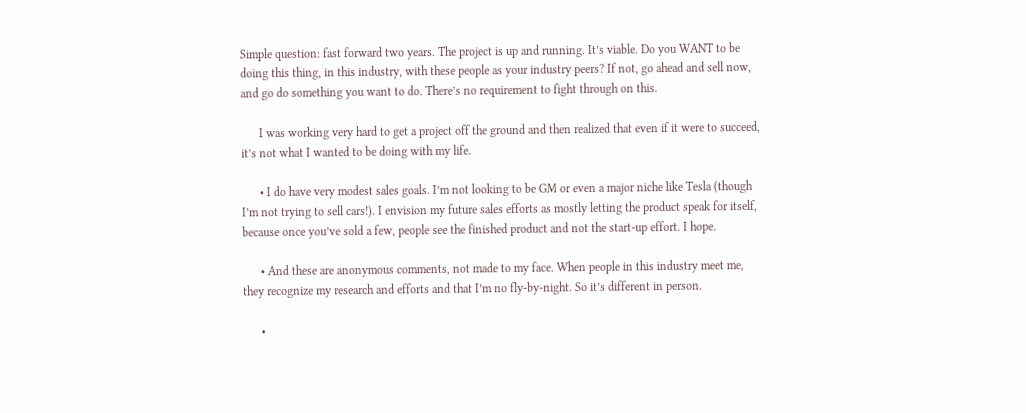Simple question: fast forward two years. The project is up and running. It’s viable. Do you WANT to be doing this thing, in this industry, with these people as your industry peers? If not, go ahead and sell now, and go do something you want to do. There’s no requirement to fight through on this.

      I was working very hard to get a project off the ground and then realized that even if it were to succeed, it’s not what I wanted to be doing with my life.

      • I do have very modest sales goals. I’m not looking to be GM or even a major niche like Tesla (though I’m not trying to sell cars!). I envision my future sales efforts as mostly letting the product speak for itself, because once you’ve sold a few, people see the finished product and not the start-up effort. I hope.

      • And these are anonymous comments, not made to my face. When people in this industry meet me, they recognize my research and efforts and that I’m no fly-by-night. So it’s different in person.

      •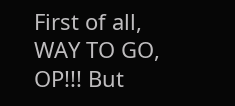First of all, WAY TO GO, OP!!! But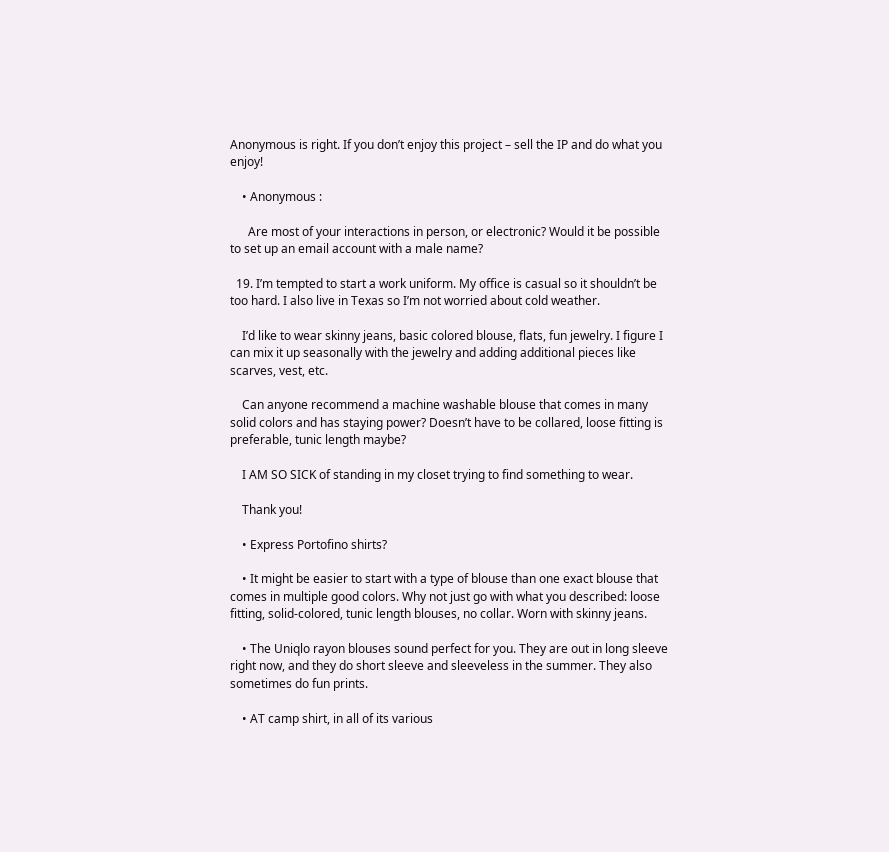Anonymous is right. If you don’t enjoy this project – sell the IP and do what you enjoy!

    • Anonymous :

      Are most of your interactions in person, or electronic? Would it be possible to set up an email account with a male name?

  19. I’m tempted to start a work uniform. My office is casual so it shouldn’t be too hard. I also live in Texas so I’m not worried about cold weather.

    I’d like to wear skinny jeans, basic colored blouse, flats, fun jewelry. I figure I can mix it up seasonally with the jewelry and adding additional pieces like scarves, vest, etc.

    Can anyone recommend a machine washable blouse that comes in many solid colors and has staying power? Doesn’t have to be collared, loose fitting is preferable, tunic length maybe?

    I AM SO SICK of standing in my closet trying to find something to wear.

    Thank you!

    • Express Portofino shirts?

    • It might be easier to start with a type of blouse than one exact blouse that comes in multiple good colors. Why not just go with what you described: loose fitting, solid-colored, tunic length blouses, no collar. Worn with skinny jeans.

    • The Uniqlo rayon blouses sound perfect for you. They are out in long sleeve right now, and they do short sleeve and sleeveless in the summer. They also sometimes do fun prints.

    • AT camp shirt, in all of its various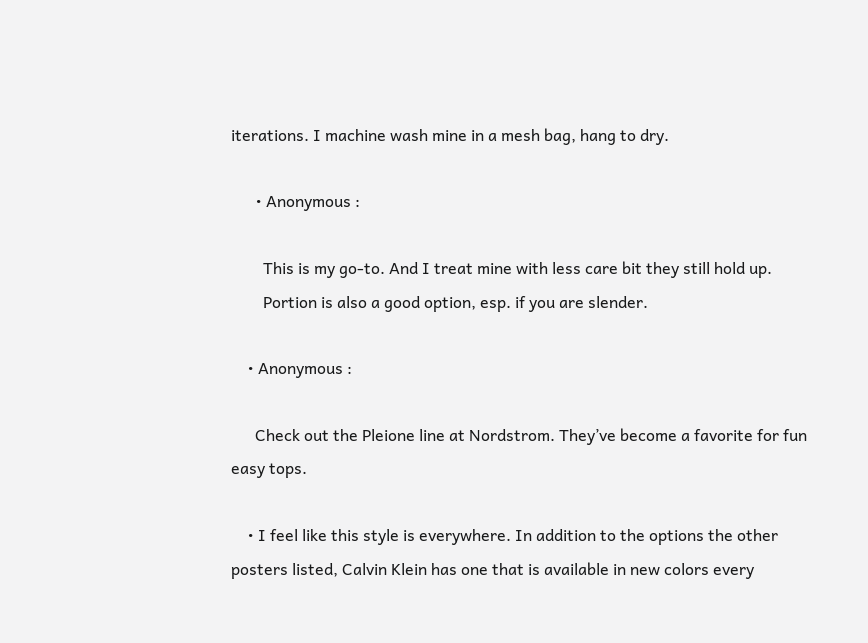iterations. I machine wash mine in a mesh bag, hang to dry.

      • Anonymous :

        This is my go-to. And I treat mine with less care bit they still hold up.
        Portion is also a good option, esp. if you are slender.

    • Anonymous :

      Check out the Pleione line at Nordstrom. They’ve become a favorite for fun easy tops.

    • I feel like this style is everywhere. In addition to the options the other posters listed, Calvin Klein has one that is available in new colors every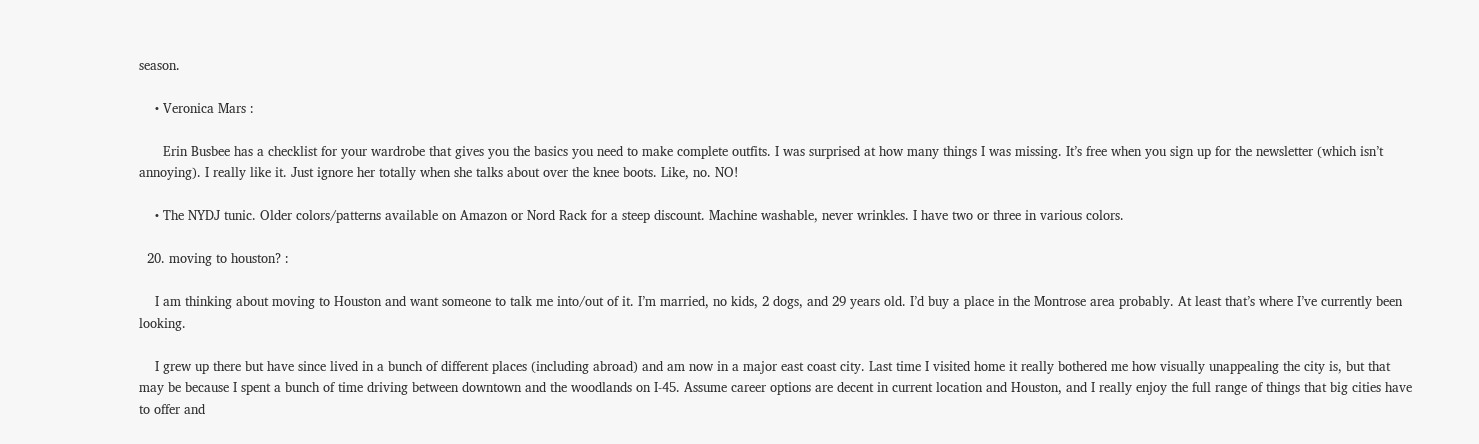season.

    • Veronica Mars :

      Erin Busbee has a checklist for your wardrobe that gives you the basics you need to make complete outfits. I was surprised at how many things I was missing. It’s free when you sign up for the newsletter (which isn’t annoying). I really like it. Just ignore her totally when she talks about over the knee boots. Like, no. NO!

    • The NYDJ tunic. Older colors/patterns available on Amazon or Nord Rack for a steep discount. Machine washable, never wrinkles. I have two or three in various colors.

  20. moving to houston? :

    I am thinking about moving to Houston and want someone to talk me into/out of it. I’m married, no kids, 2 dogs, and 29 years old. I’d buy a place in the Montrose area probably. At least that’s where I’ve currently been looking.

    I grew up there but have since lived in a bunch of different places (including abroad) and am now in a major east coast city. Last time I visited home it really bothered me how visually unappealing the city is, but that may be because I spent a bunch of time driving between downtown and the woodlands on I-45. Assume career options are decent in current location and Houston, and I really enjoy the full range of things that big cities have to offer and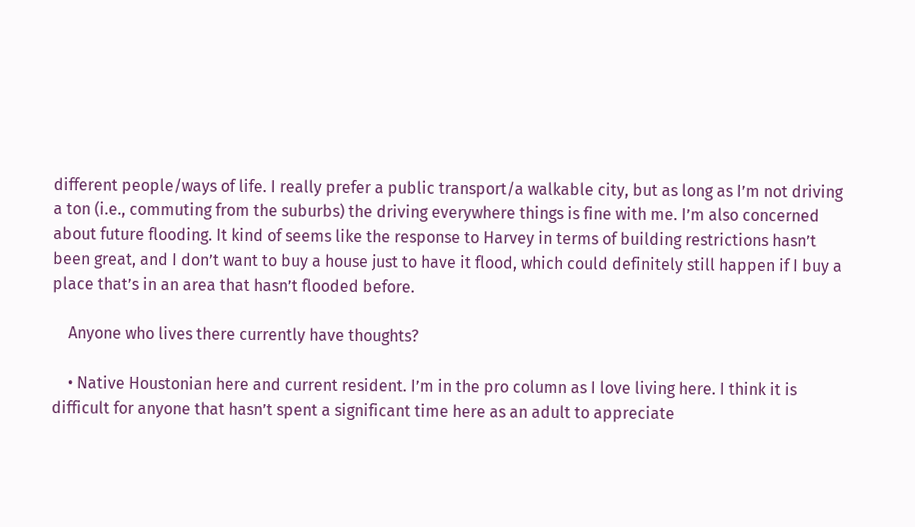different people/ways of life. I really prefer a public transport/a walkable city, but as long as I’m not driving a ton (i.e., commuting from the suburbs) the driving everywhere things is fine with me. I’m also concerned about future flooding. It kind of seems like the response to Harvey in terms of building restrictions hasn’t been great, and I don’t want to buy a house just to have it flood, which could definitely still happen if I buy a place that’s in an area that hasn’t flooded before.

    Anyone who lives there currently have thoughts?

    • Native Houstonian here and current resident. I’m in the pro column as I love living here. I think it is difficult for anyone that hasn’t spent a significant time here as an adult to appreciate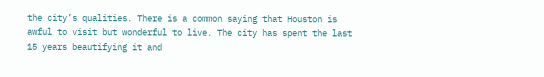the city’s qualities. There is a common saying that Houston is awful to visit but wonderful to live. The city has spent the last 15 years beautifying it and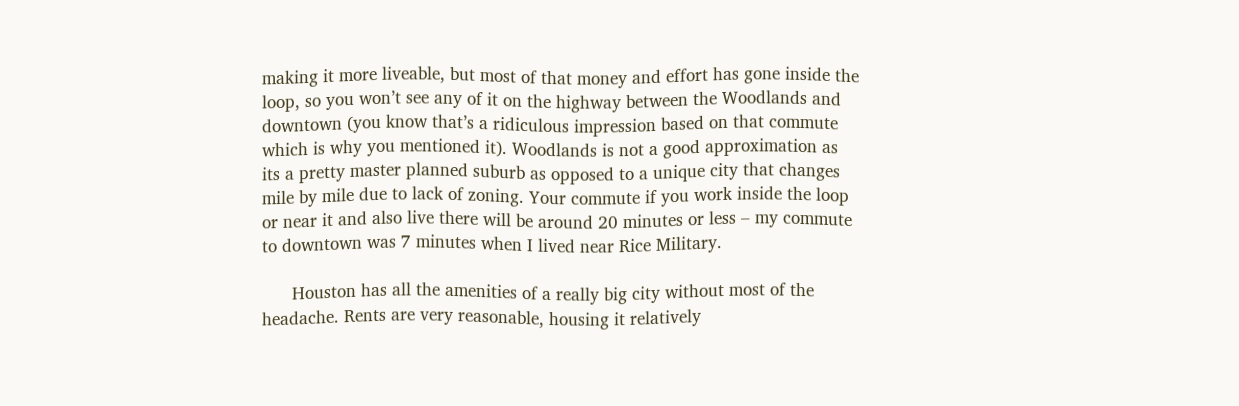making it more liveable, but most of that money and effort has gone inside the loop, so you won’t see any of it on the highway between the Woodlands and downtown (you know that’s a ridiculous impression based on that commute which is why you mentioned it). Woodlands is not a good approximation as its a pretty master planned suburb as opposed to a unique city that changes mile by mile due to lack of zoning. Your commute if you work inside the loop or near it and also live there will be around 20 minutes or less – my commute to downtown was 7 minutes when I lived near Rice Military.

      Houston has all the amenities of a really big city without most of the headache. Rents are very reasonable, housing it relatively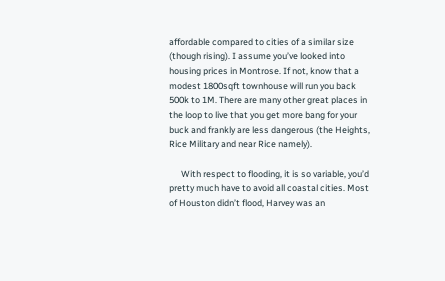affordable compared to cities of a similar size (though rising). I assume you’ve looked into housing prices in Montrose. If not, know that a modest 1800sqft townhouse will run you back 500k to 1M. There are many other great places in the loop to live that you get more bang for your buck and frankly are less dangerous (the Heights, Rice Military and near Rice namely).

      With respect to flooding, it is so variable, you’d pretty much have to avoid all coastal cities. Most of Houston didn’t flood, Harvey was an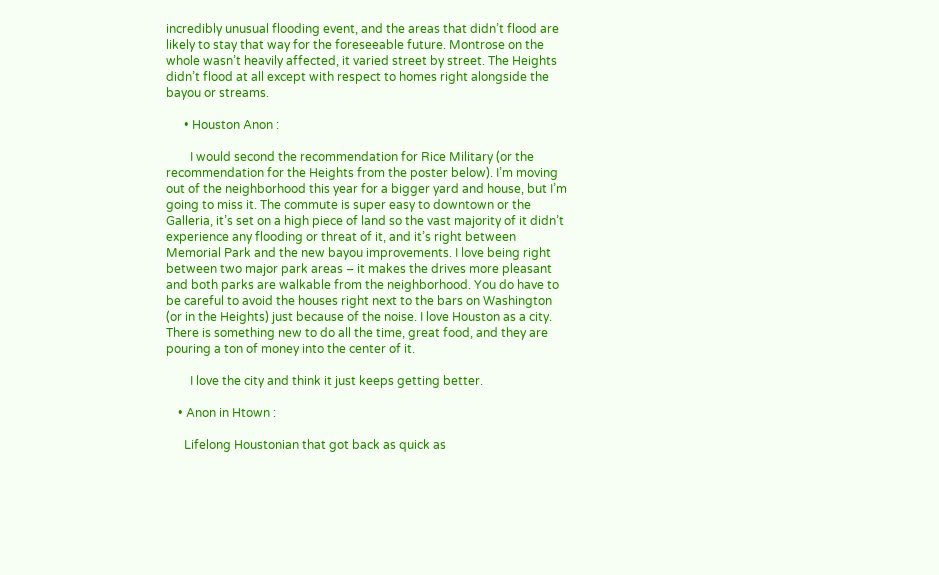incredibly unusual flooding event, and the areas that didn’t flood are likely to stay that way for the foreseeable future. Montrose on the whole wasn’t heavily affected, it varied street by street. The Heights didn’t flood at all except with respect to homes right alongside the bayou or streams.

      • Houston Anon :

        I would second the recommendation for Rice Military (or the recommendation for the Heights from the poster below). I’m moving out of the neighborhood this year for a bigger yard and house, but I’m going to miss it. The commute is super easy to downtown or the Galleria, it’s set on a high piece of land so the vast majority of it didn’t experience any flooding or threat of it, and it’s right between Memorial Park and the new bayou improvements. I love being right between two major park areas – it makes the drives more pleasant and both parks are walkable from the neighborhood. You do have to be careful to avoid the houses right next to the bars on Washington (or in the Heights) just because of the noise. I love Houston as a city. There is something new to do all the time, great food, and they are pouring a ton of money into the center of it.

        I love the city and think it just keeps getting better.

    • Anon in Htown :

      Lifelong Houstonian that got back as quick as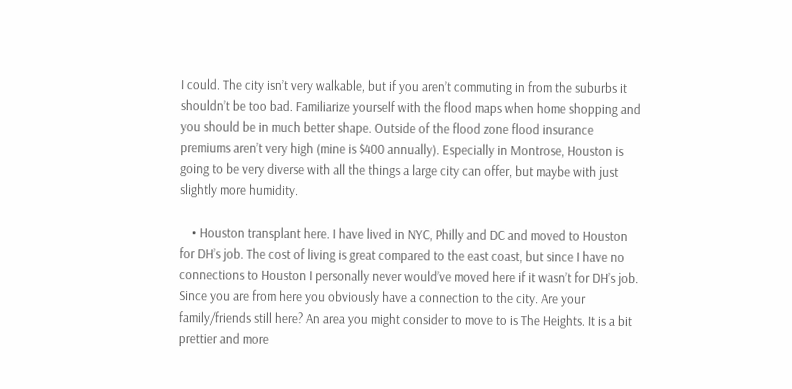I could. The city isn’t very walkable, but if you aren’t commuting in from the suburbs it shouldn’t be too bad. Familiarize yourself with the flood maps when home shopping and you should be in much better shape. Outside of the flood zone flood insurance premiums aren’t very high (mine is $400 annually). Especially in Montrose, Houston is going to be very diverse with all the things a large city can offer, but maybe with just slightly more humidity.

    • Houston transplant here. I have lived in NYC, Philly and DC and moved to Houston for DH’s job. The cost of living is great compared to the east coast, but since I have no connections to Houston I personally never would’ve moved here if it wasn’t for DH’s job. Since you are from here you obviously have a connection to the city. Are your family/friends still here? An area you might consider to move to is The Heights. It is a bit prettier and more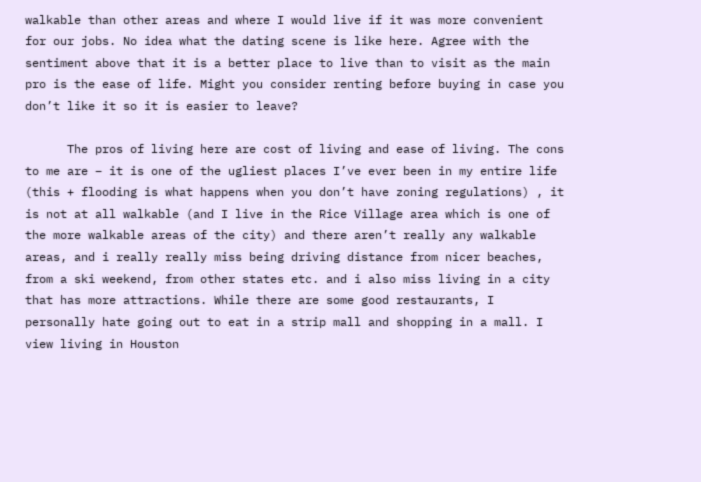walkable than other areas and where I would live if it was more convenient for our jobs. No idea what the dating scene is like here. Agree with the sentiment above that it is a better place to live than to visit as the main pro is the ease of life. Might you consider renting before buying in case you don’t like it so it is easier to leave?

      The pros of living here are cost of living and ease of living. The cons to me are – it is one of the ugliest places I’ve ever been in my entire life (this + flooding is what happens when you don’t have zoning regulations) , it is not at all walkable (and I live in the Rice Village area which is one of the more walkable areas of the city) and there aren’t really any walkable areas, and i really really miss being driving distance from nicer beaches, from a ski weekend, from other states etc. and i also miss living in a city that has more attractions. While there are some good restaurants, I personally hate going out to eat in a strip mall and shopping in a mall. I view living in Houston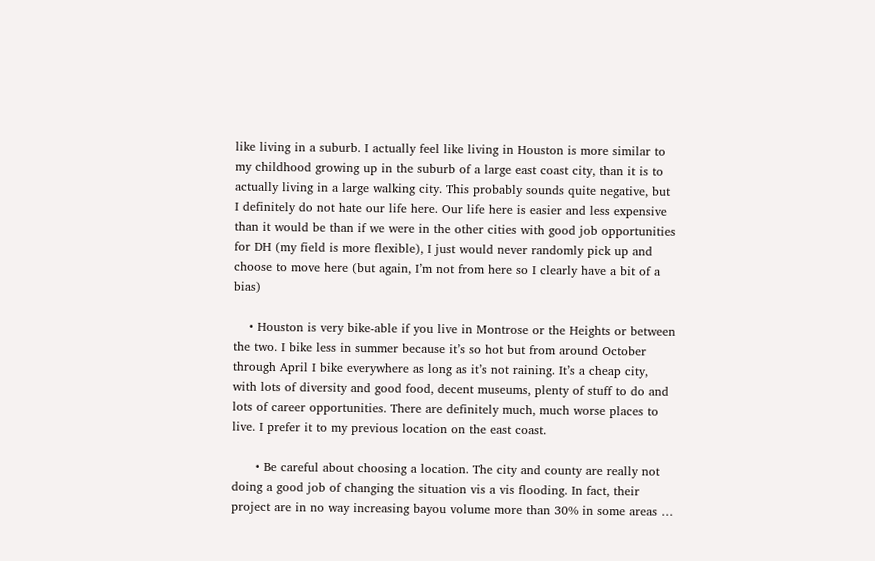like living in a suburb. I actually feel like living in Houston is more similar to my childhood growing up in the suburb of a large east coast city, than it is to actually living in a large walking city. This probably sounds quite negative, but I definitely do not hate our life here. Our life here is easier and less expensive than it would be than if we were in the other cities with good job opportunities for DH (my field is more flexible), I just would never randomly pick up and choose to move here (but again, I’m not from here so I clearly have a bit of a bias)

    • Houston is very bike-able if you live in Montrose or the Heights or between the two. I bike less in summer because it’s so hot but from around October through April I bike everywhere as long as it’s not raining. It’s a cheap city, with lots of diversity and good food, decent museums, plenty of stuff to do and lots of career opportunities. There are definitely much, much worse places to live. I prefer it to my previous location on the east coast.

      • Be careful about choosing a location. The city and county are really not doing a good job of changing the situation vis a vis flooding. In fact, their project are in no way increasing bayou volume more than 30% in some areas …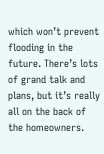which won’t prevent flooding in the future. There’s lots of grand talk and plans, but it’s really all on the back of the homeowners.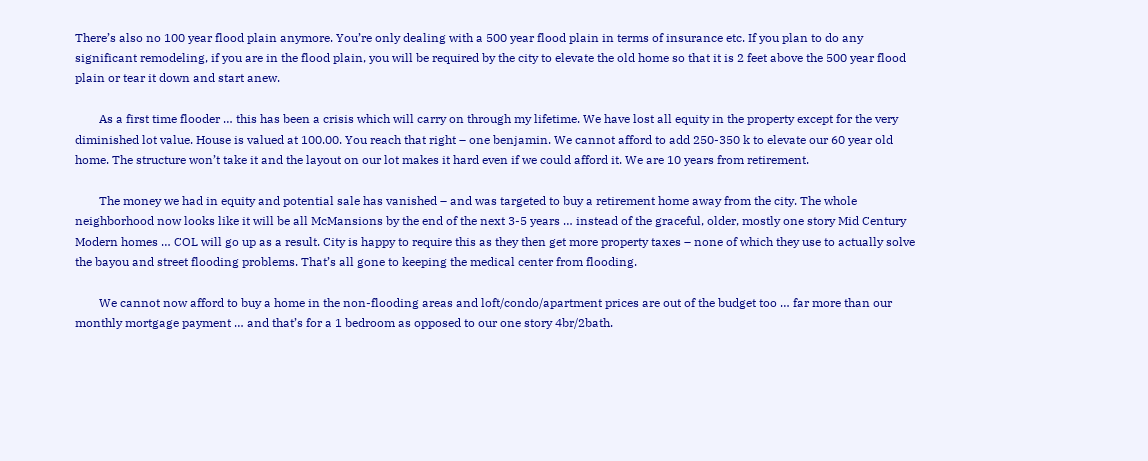There’s also no 100 year flood plain anymore. You’re only dealing with a 500 year flood plain in terms of insurance etc. If you plan to do any significant remodeling, if you are in the flood plain, you will be required by the city to elevate the old home so that it is 2 feet above the 500 year flood plain or tear it down and start anew.

        As a first time flooder … this has been a crisis which will carry on through my lifetime. We have lost all equity in the property except for the very diminished lot value. House is valued at 100.00. You reach that right – one benjamin. We cannot afford to add 250-350 k to elevate our 60 year old home. The structure won’t take it and the layout on our lot makes it hard even if we could afford it. We are 10 years from retirement.

        The money we had in equity and potential sale has vanished – and was targeted to buy a retirement home away from the city. The whole neighborhood now looks like it will be all McMansions by the end of the next 3-5 years … instead of the graceful, older, mostly one story Mid Century Modern homes … COL will go up as a result. City is happy to require this as they then get more property taxes – none of which they use to actually solve the bayou and street flooding problems. That’s all gone to keeping the medical center from flooding.

        We cannot now afford to buy a home in the non-flooding areas and loft/condo/apartment prices are out of the budget too … far more than our monthly mortgage payment … and that’s for a 1 bedroom as opposed to our one story 4br/2bath.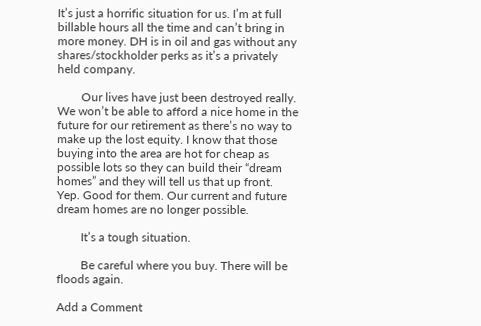It’s just a horrific situation for us. I’m at full billable hours all the time and can’t bring in more money. DH is in oil and gas without any shares/stockholder perks as it’s a privately held company.

        Our lives have just been destroyed really. We won’t be able to afford a nice home in the future for our retirement as there’s no way to make up the lost equity. I know that those buying into the area are hot for cheap as possible lots so they can build their “dream homes” and they will tell us that up front. Yep. Good for them. Our current and future dream homes are no longer possible.

        It’s a tough situation.

        Be careful where you buy. There will be floods again.

Add a Comment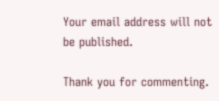Your email address will not be published.

Thank you for commenting.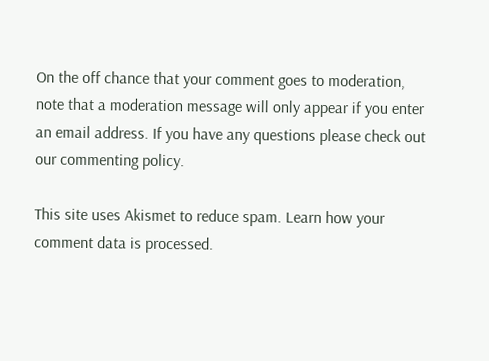On the off chance that your comment goes to moderation, note that a moderation message will only appear if you enter an email address. If you have any questions please check out our commenting policy.

This site uses Akismet to reduce spam. Learn how your comment data is processed.